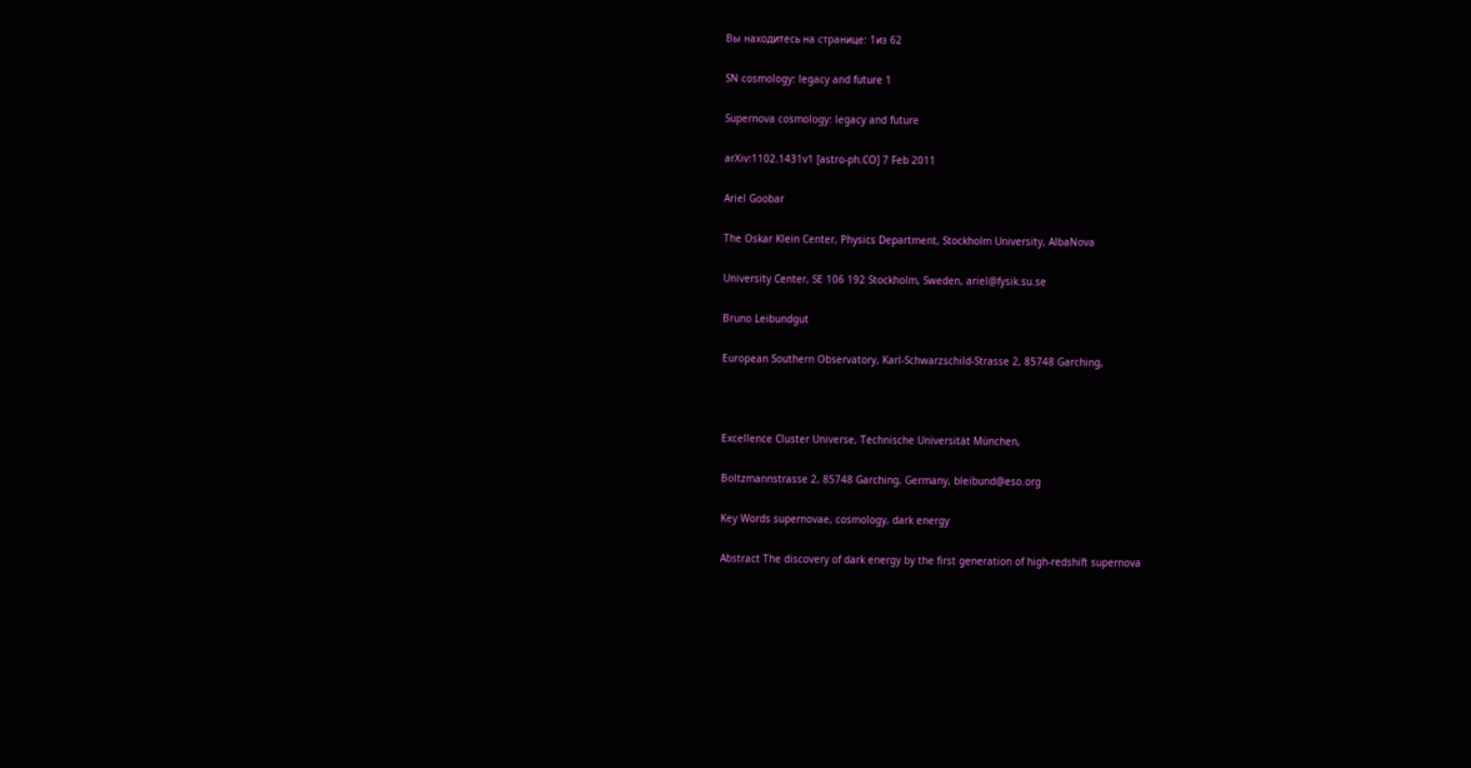Вы находитесь на странице: 1из 62

SN cosmology: legacy and future 1

Supernova cosmology: legacy and future

arXiv:1102.1431v1 [astro-ph.CO] 7 Feb 2011

Ariel Goobar

The Oskar Klein Center, Physics Department, Stockholm University, AlbaNova

University Center, SE 106 192 Stockholm, Sweden, ariel@fysik.su.se

Bruno Leibundgut

European Southern Observatory, Karl-Schwarzschild-Strasse 2, 85748 Garching,



Excellence Cluster Universe, Technische Universität München,

Boltzmannstrasse 2, 85748 Garching, Germany, bleibund@eso.org

Key Words supernovae, cosmology, dark energy

Abstract The discovery of dark energy by the first generation of high-redshift supernova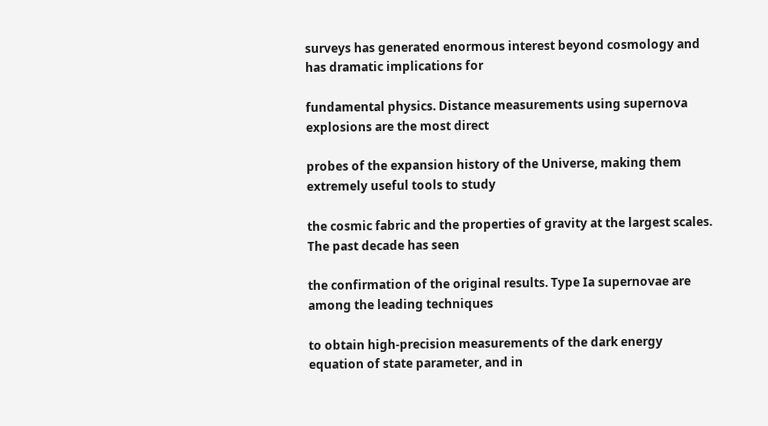surveys has generated enormous interest beyond cosmology and has dramatic implications for

fundamental physics. Distance measurements using supernova explosions are the most direct

probes of the expansion history of the Universe, making them extremely useful tools to study

the cosmic fabric and the properties of gravity at the largest scales. The past decade has seen

the confirmation of the original results. Type Ia supernovae are among the leading techniques

to obtain high-precision measurements of the dark energy equation of state parameter, and in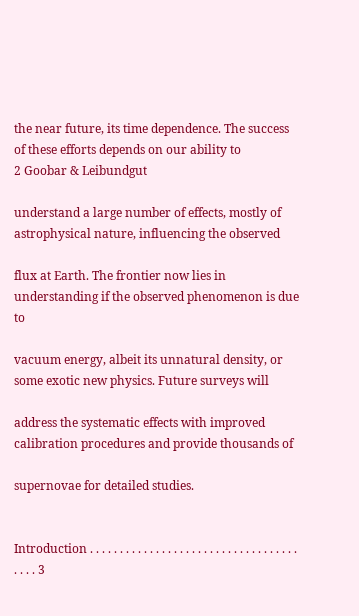the near future, its time dependence. The success of these efforts depends on our ability to
2 Goobar & Leibundgut

understand a large number of effects, mostly of astrophysical nature, influencing the observed

flux at Earth. The frontier now lies in understanding if the observed phenomenon is due to

vacuum energy, albeit its unnatural density, or some exotic new physics. Future surveys will

address the systematic effects with improved calibration procedures and provide thousands of

supernovae for detailed studies.


Introduction . . . . . . . . . . . . . . . . . . . . . . . . . . . . . . . . . . . . . . . 3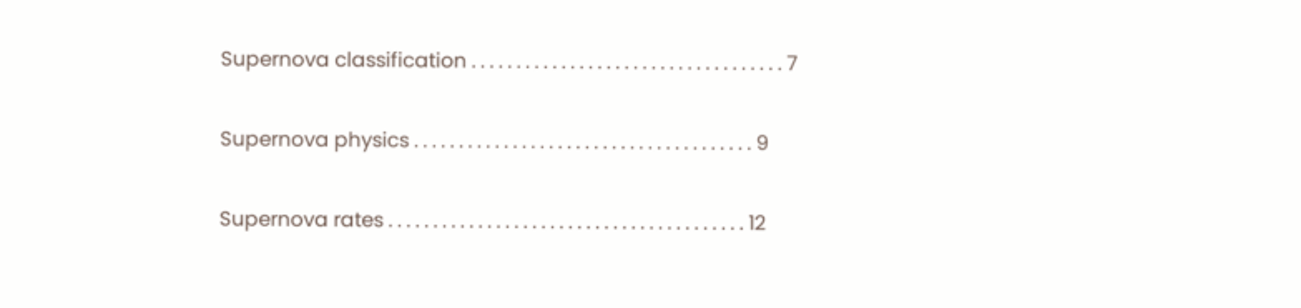Supernova classification . . . . . . . . . . . . . . . . . . . . . . . . . . . . . . . . . . . 7

Supernova physics . . . . . . . . . . . . . . . . . . . . . . . . . . . . . . . . . . . . . . 9

Supernova rates . . . . . . . . . . . . . . . . . . . . . . . . . . . . . . . . . . . . . . . . 12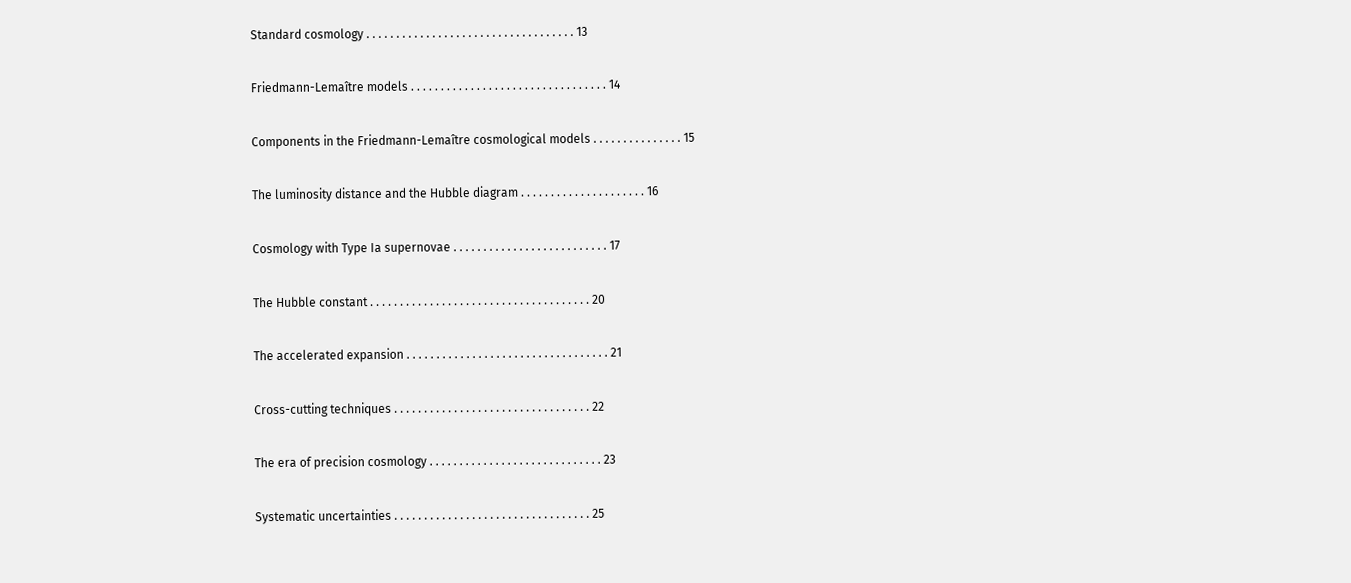Standard cosmology . . . . . . . . . . . . . . . . . . . . . . . . . . . . . . . . . . . 13

Friedmann-Lemaı̂tre models . . . . . . . . . . . . . . . . . . . . . . . . . . . . . . . . . 14

Components in the Friedmann-Lemaı̂tre cosmological models . . . . . . . . . . . . . . . 15

The luminosity distance and the Hubble diagram . . . . . . . . . . . . . . . . . . . . . 16

Cosmology with Type Ia supernovae . . . . . . . . . . . . . . . . . . . . . . . . . . 17

The Hubble constant . . . . . . . . . . . . . . . . . . . . . . . . . . . . . . . . . . . . . 20

The accelerated expansion . . . . . . . . . . . . . . . . . . . . . . . . . . . . . . . . . . 21

Cross-cutting techniques . . . . . . . . . . . . . . . . . . . . . . . . . . . . . . . . . 22

The era of precision cosmology . . . . . . . . . . . . . . . . . . . . . . . . . . . . . 23

Systematic uncertainties . . . . . . . . . . . . . . . . . . . . . . . . . . . . . . . . . 25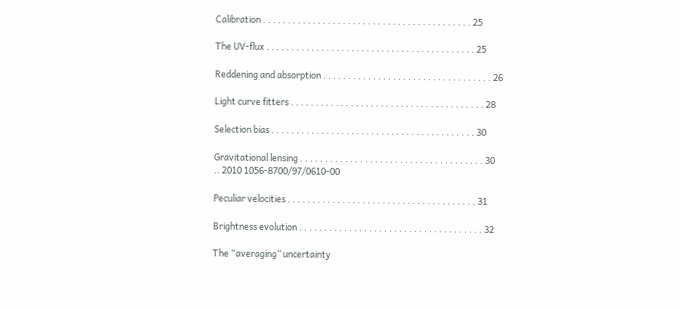Calibration . . . . . . . . . . . . . . . . . . . . . . . . . . . . . . . . . . . . . . . . . . 25

The UV-flux . . . . . . . . . . . . . . . . . . . . . . . . . . . . . . . . . . . . . . . . . . 25

Reddening and absorption . . . . . . . . . . . . . . . . . . . . . . . . . . . . . . . . . . 26

Light curve fitters . . . . . . . . . . . . . . . . . . . . . . . . . . . . . . . . . . . . . . . 28

Selection bias . . . . . . . . . . . . . . . . . . . . . . . . . . . . . . . . . . . . . . . . . 30

Gravitational lensing . . . . . . . . . . . . . . . . . . . . . . . . . . . . . . . . . . . . . 30
.. 2010 1056-8700/97/0610-00

Peculiar velocities . . . . . . . . . . . . . . . . . . . . . . . . . . . . . . . . . . . . . . 31

Brightness evolution . . . . . . . . . . . . . . . . . . . . . . . . . . . . . . . . . . . . . 32

The “averaging” uncertainty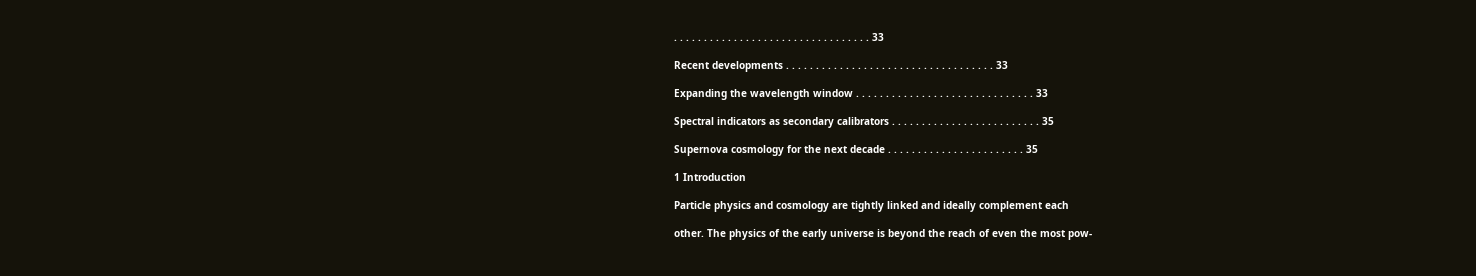. . . . . . . . . . . . . . . . . . . . . . . . . . . . . . . . . 33

Recent developments . . . . . . . . . . . . . . . . . . . . . . . . . . . . . . . . . . . 33

Expanding the wavelength window . . . . . . . . . . . . . . . . . . . . . . . . . . . . . . 33

Spectral indicators as secondary calibrators . . . . . . . . . . . . . . . . . . . . . . . . . 35

Supernova cosmology for the next decade . . . . . . . . . . . . . . . . . . . . . . . 35

1 Introduction

Particle physics and cosmology are tightly linked and ideally complement each

other. The physics of the early universe is beyond the reach of even the most pow-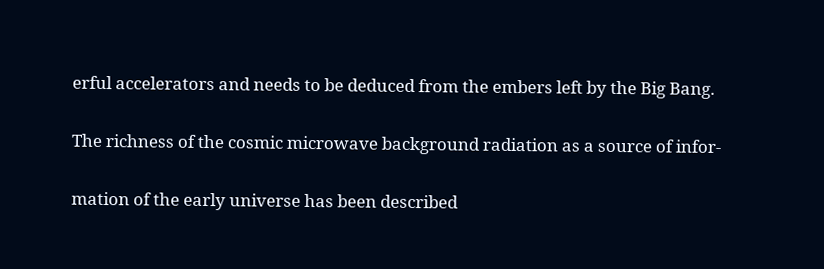erful accelerators and needs to be deduced from the embers left by the Big Bang.

The richness of the cosmic microwave background radiation as a source of infor-

mation of the early universe has been described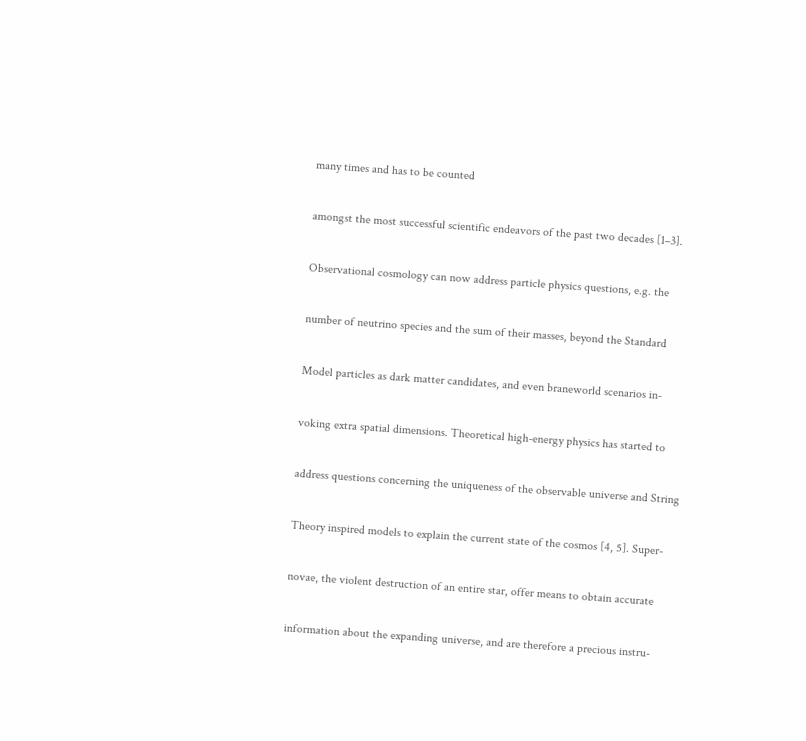many times and has to be counted

amongst the most successful scientific endeavors of the past two decades [1–3].

Observational cosmology can now address particle physics questions, e.g. the

number of neutrino species and the sum of their masses, beyond the Standard

Model particles as dark matter candidates, and even braneworld scenarios in-

voking extra spatial dimensions. Theoretical high-energy physics has started to

address questions concerning the uniqueness of the observable universe and String

Theory inspired models to explain the current state of the cosmos [4, 5]. Super-

novae, the violent destruction of an entire star, offer means to obtain accurate

information about the expanding universe, and are therefore a precious instru-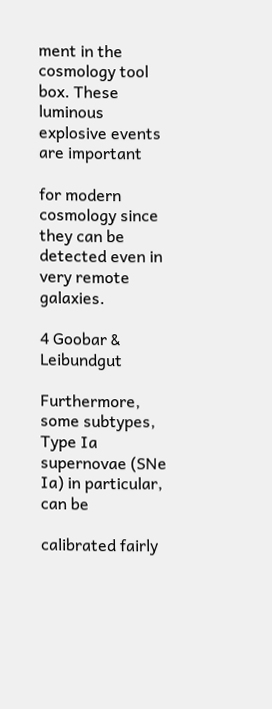ment in the cosmology tool box. These luminous explosive events are important

for modern cosmology since they can be detected even in very remote galaxies.

4 Goobar & Leibundgut

Furthermore, some subtypes, Type Ia supernovae (SNe Ia) in particular, can be

calibrated fairly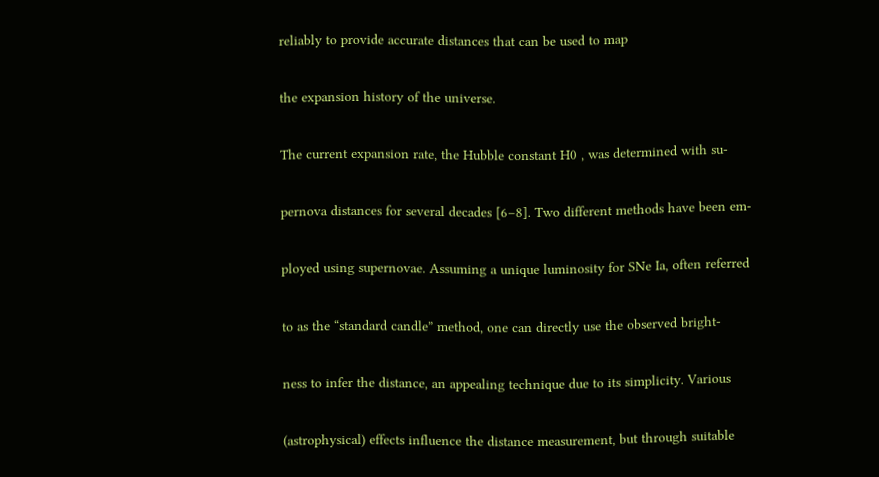reliably to provide accurate distances that can be used to map

the expansion history of the universe.

The current expansion rate, the Hubble constant H0 , was determined with su-

pernova distances for several decades [6–8]. Two different methods have been em-

ployed using supernovae. Assuming a unique luminosity for SNe Ia, often referred

to as the “standard candle” method, one can directly use the observed bright-

ness to infer the distance, an appealing technique due to its simplicity. Various

(astrophysical) effects influence the distance measurement, but through suitable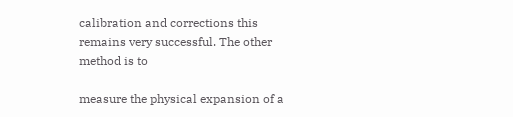calibration and corrections this remains very successful. The other method is to

measure the physical expansion of a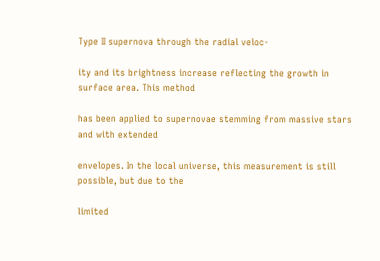Type II supernova through the radial veloc-

ity and its brightness increase reflecting the growth in surface area. This method

has been applied to supernovae stemming from massive stars and with extended

envelopes. In the local universe, this measurement is still possible, but due to the

limited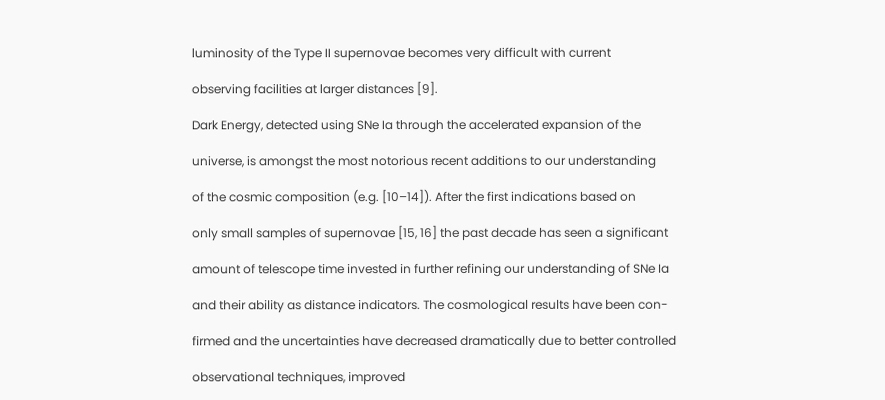luminosity of the Type II supernovae becomes very difficult with current

observing facilities at larger distances [9].

Dark Energy, detected using SNe Ia through the accelerated expansion of the

universe, is amongst the most notorious recent additions to our understanding

of the cosmic composition (e.g. [10–14]). After the first indications based on

only small samples of supernovae [15, 16] the past decade has seen a significant

amount of telescope time invested in further refining our understanding of SNe Ia

and their ability as distance indicators. The cosmological results have been con-

firmed and the uncertainties have decreased dramatically due to better controlled

observational techniques, improved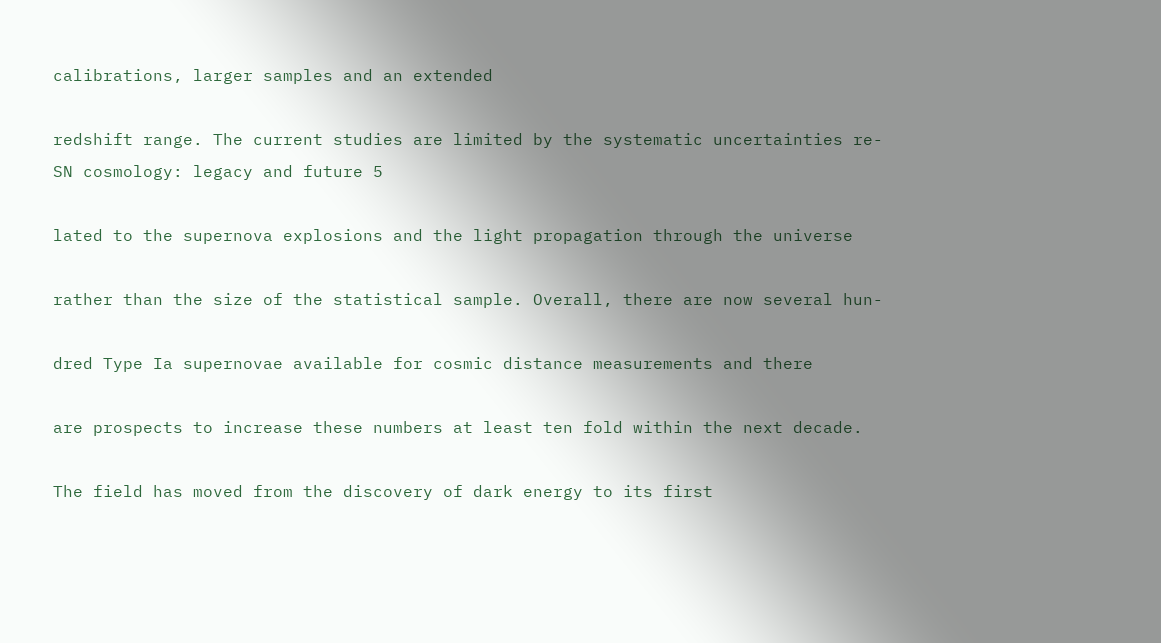calibrations, larger samples and an extended

redshift range. The current studies are limited by the systematic uncertainties re-
SN cosmology: legacy and future 5

lated to the supernova explosions and the light propagation through the universe

rather than the size of the statistical sample. Overall, there are now several hun-

dred Type Ia supernovae available for cosmic distance measurements and there

are prospects to increase these numbers at least ten fold within the next decade.

The field has moved from the discovery of dark energy to its first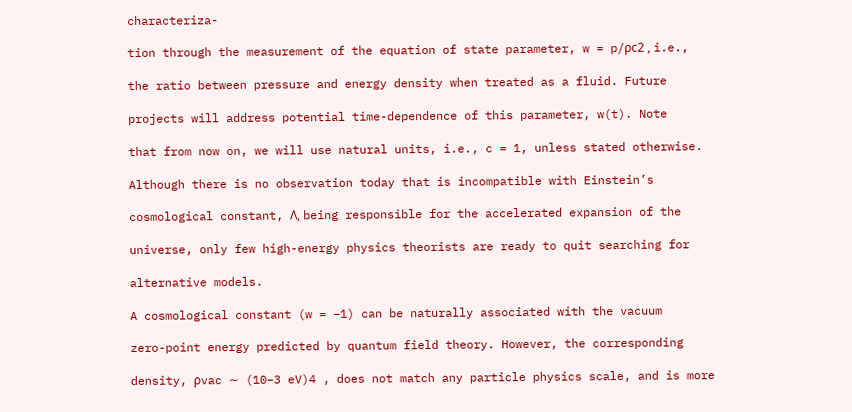characteriza-

tion through the measurement of the equation of state parameter, w = p/ρc2 , i.e.,

the ratio between pressure and energy density when treated as a fluid. Future

projects will address potential time-dependence of this parameter, w(t). Note

that from now on, we will use natural units, i.e., c = 1, unless stated otherwise.

Although there is no observation today that is incompatible with Einstein’s

cosmological constant, Λ, being responsible for the accelerated expansion of the

universe, only few high-energy physics theorists are ready to quit searching for

alternative models.

A cosmological constant (w = −1) can be naturally associated with the vacuum

zero-point energy predicted by quantum field theory. However, the corresponding

density, ρvac ∼ (10−3 eV)4 , does not match any particle physics scale, and is more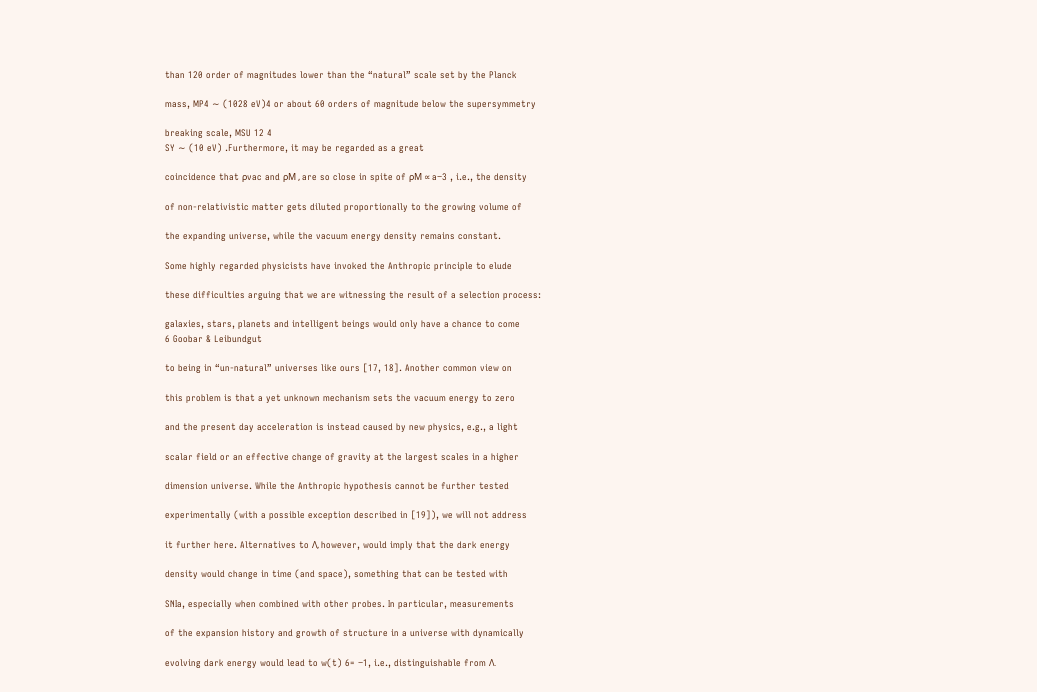than 120 order of magnitudes lower than the “natural” scale set by the Planck

mass, MP4 ∼ (1028 eV)4 or about 60 orders of magnitude below the supersymmetry

breaking scale, MSU 12 4
SY ∼ (10 eV) .Furthermore, it may be regarded as a great

coincidence that ρvac and ρM , are so close in spite of ρM ∝ a−3 , i.e., the density

of non-relativistic matter gets diluted proportionally to the growing volume of

the expanding universe, while the vacuum energy density remains constant.

Some highly regarded physicists have invoked the Anthropic principle to elude

these difficulties arguing that we are witnessing the result of a selection process:

galaxies, stars, planets and intelligent beings would only have a chance to come
6 Goobar & Leibundgut

to being in “un-natural” universes like ours [17, 18]. Another common view on

this problem is that a yet unknown mechanism sets the vacuum energy to zero

and the present day acceleration is instead caused by new physics, e.g., a light

scalar field or an effective change of gravity at the largest scales in a higher

dimension universe. While the Anthropic hypothesis cannot be further tested

experimentally (with a possible exception described in [19]), we will not address

it further here. Alternatives to Λ, however, would imply that the dark energy

density would change in time (and space), something that can be tested with

SNIa, especially when combined with other probes. In particular, measurements

of the expansion history and growth of structure in a universe with dynamically

evolving dark energy would lead to w(t) 6= −1, i.e., distinguishable from Λ.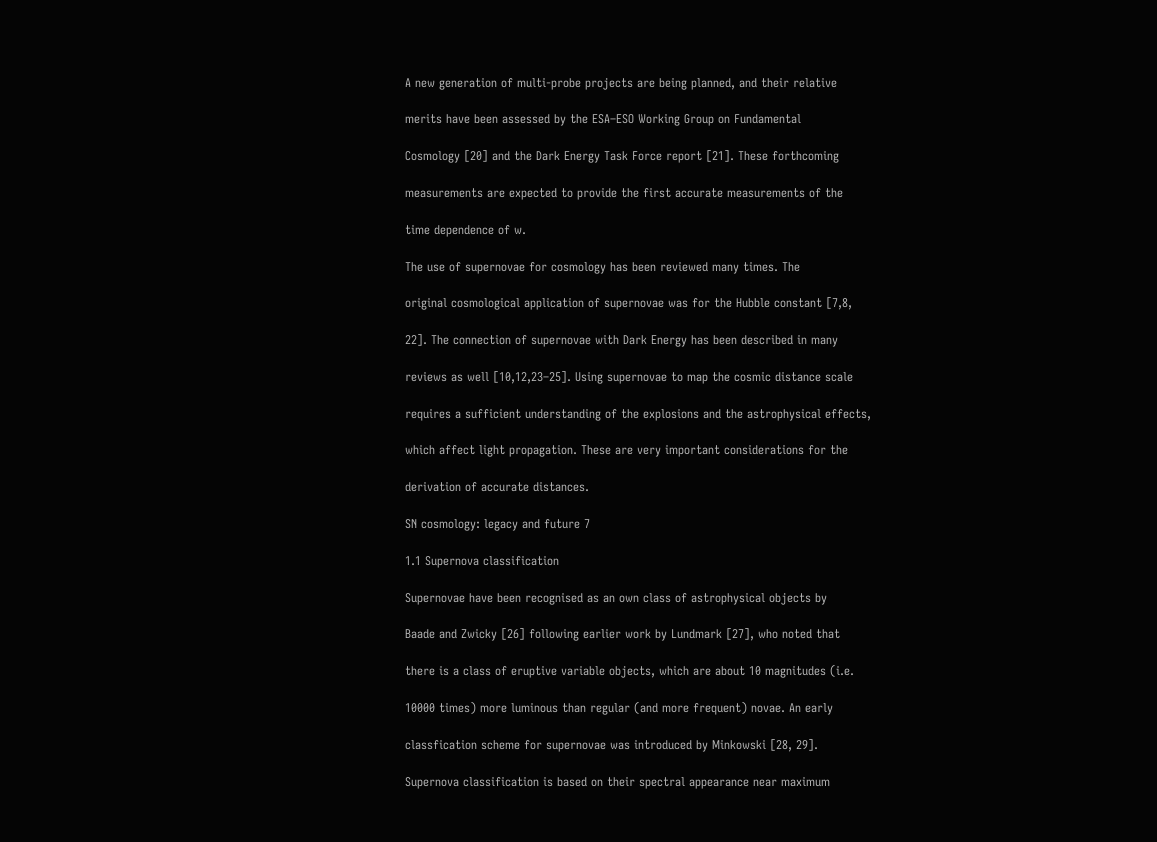A new generation of multi-probe projects are being planned, and their relative

merits have been assessed by the ESA–ESO Working Group on Fundamental

Cosmology [20] and the Dark Energy Task Force report [21]. These forthcoming

measurements are expected to provide the first accurate measurements of the

time dependence of w.

The use of supernovae for cosmology has been reviewed many times. The

original cosmological application of supernovae was for the Hubble constant [7,8,

22]. The connection of supernovae with Dark Energy has been described in many

reviews as well [10,12,23–25]. Using supernovae to map the cosmic distance scale

requires a sufficient understanding of the explosions and the astrophysical effects,

which affect light propagation. These are very important considerations for the

derivation of accurate distances.

SN cosmology: legacy and future 7

1.1 Supernova classification

Supernovae have been recognised as an own class of astrophysical objects by

Baade and Zwicky [26] following earlier work by Lundmark [27], who noted that

there is a class of eruptive variable objects, which are about 10 magnitudes (i.e.

10000 times) more luminous than regular (and more frequent) novae. An early

classfication scheme for supernovae was introduced by Minkowski [28, 29].

Supernova classification is based on their spectral appearance near maximum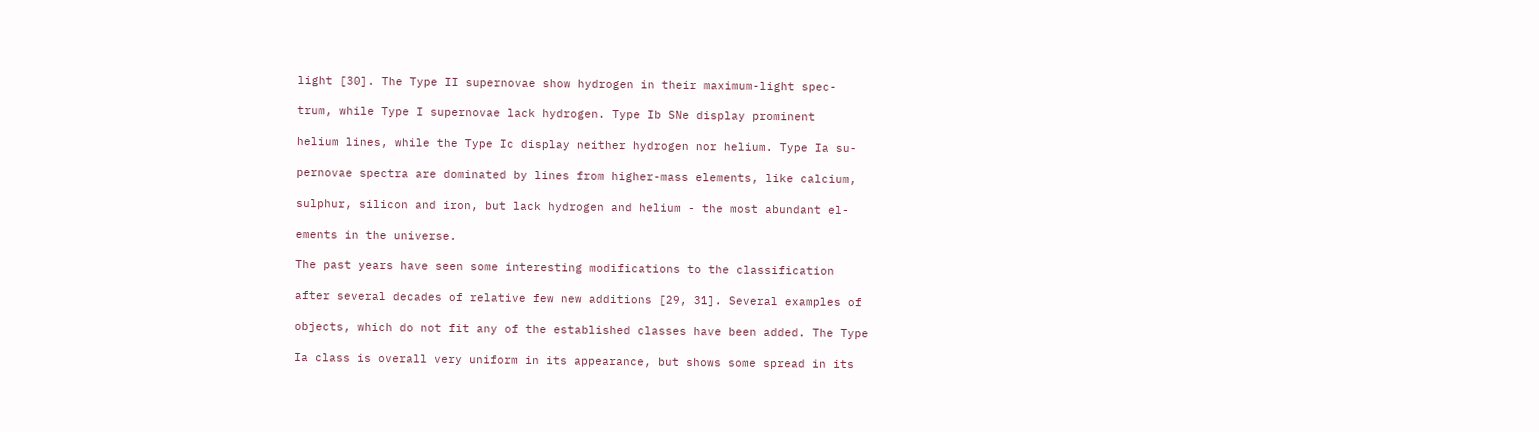light [30]. The Type II supernovae show hydrogen in their maximum-light spec-

trum, while Type I supernovae lack hydrogen. Type Ib SNe display prominent

helium lines, while the Type Ic display neither hydrogen nor helium. Type Ia su-

pernovae spectra are dominated by lines from higher-mass elements, like calcium,

sulphur, silicon and iron, but lack hydrogen and helium - the most abundant el-

ements in the universe.

The past years have seen some interesting modifications to the classification

after several decades of relative few new additions [29, 31]. Several examples of

objects, which do not fit any of the established classes have been added. The Type

Ia class is overall very uniform in its appearance, but shows some spread in its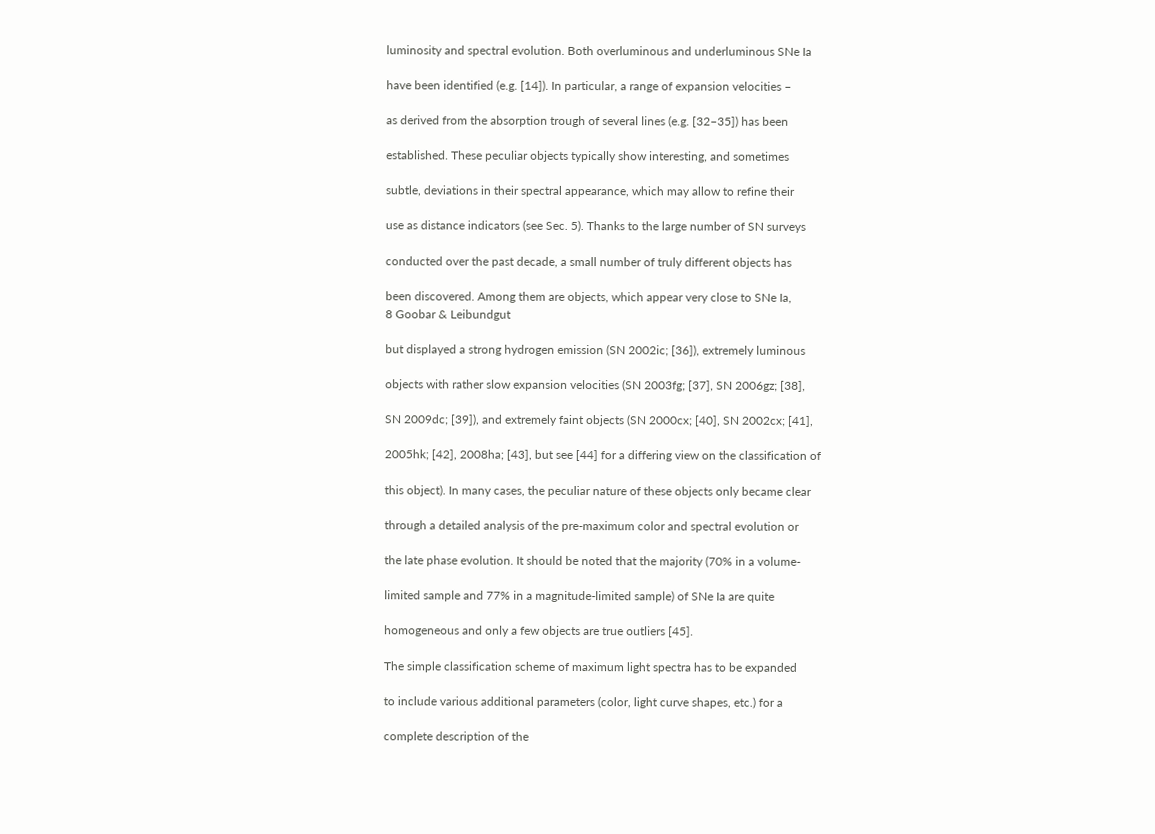luminosity and spectral evolution. Both overluminous and underluminous SNe Ia

have been identified (e.g. [14]). In particular, a range of expansion velocities –

as derived from the absorption trough of several lines (e.g. [32–35]) has been

established. These peculiar objects typically show interesting, and sometimes

subtle, deviations in their spectral appearance, which may allow to refine their

use as distance indicators (see Sec. 5). Thanks to the large number of SN surveys

conducted over the past decade, a small number of truly different objects has

been discovered. Among them are objects, which appear very close to SNe Ia,
8 Goobar & Leibundgut

but displayed a strong hydrogen emission (SN 2002ic; [36]), extremely luminous

objects with rather slow expansion velocities (SN 2003fg; [37], SN 2006gz; [38],

SN 2009dc; [39]), and extremely faint objects (SN 2000cx; [40], SN 2002cx; [41],

2005hk; [42], 2008ha; [43], but see [44] for a differing view on the classification of

this object). In many cases, the peculiar nature of these objects only became clear

through a detailed analysis of the pre-maximum color and spectral evolution or

the late phase evolution. It should be noted that the majority (70% in a volume-

limited sample and 77% in a magnitude-limited sample) of SNe Ia are quite

homogeneous and only a few objects are true outliers [45].

The simple classification scheme of maximum light spectra has to be expanded

to include various additional parameters (color, light curve shapes, etc.) for a

complete description of the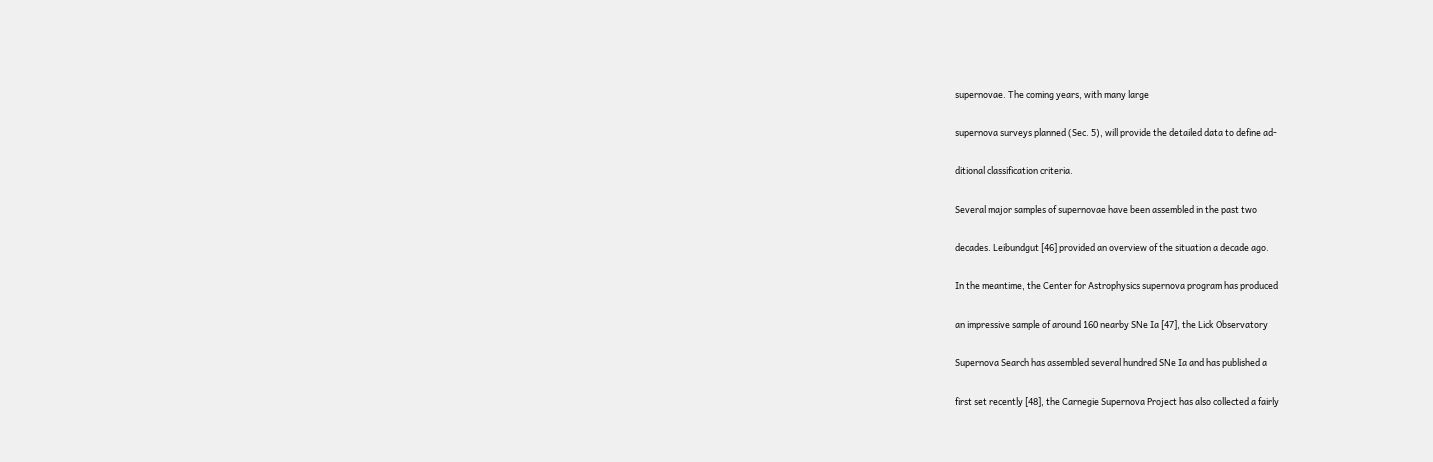supernovae. The coming years, with many large

supernova surveys planned (Sec. 5), will provide the detailed data to define ad-

ditional classification criteria.

Several major samples of supernovae have been assembled in the past two

decades. Leibundgut [46] provided an overview of the situation a decade ago.

In the meantime, the Center for Astrophysics supernova program has produced

an impressive sample of around 160 nearby SNe Ia [47], the Lick Observatory

Supernova Search has assembled several hundred SNe Ia and has published a

first set recently [48], the Carnegie Supernova Project has also collected a fairly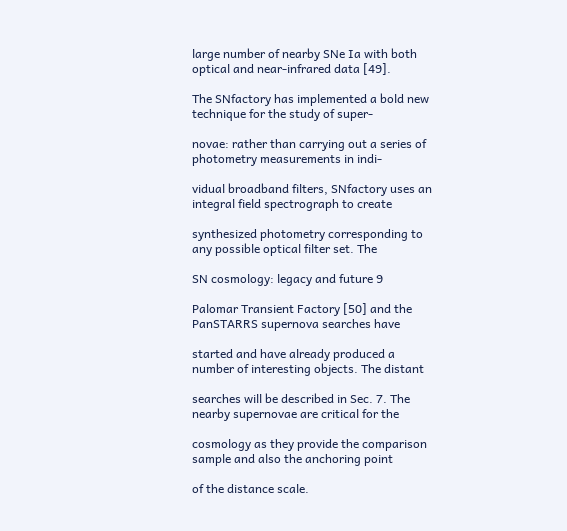large number of nearby SNe Ia with both optical and near-infrared data [49].

The SNfactory has implemented a bold new technique for the study of super-

novae: rather than carrying out a series of photometry measurements in indi-

vidual broadband filters, SNfactory uses an integral field spectrograph to create

synthesized photometry corresponding to any possible optical filter set. The

SN cosmology: legacy and future 9

Palomar Transient Factory [50] and the PanSTARRS supernova searches have

started and have already produced a number of interesting objects. The distant

searches will be described in Sec. 7. The nearby supernovae are critical for the

cosmology as they provide the comparison sample and also the anchoring point

of the distance scale.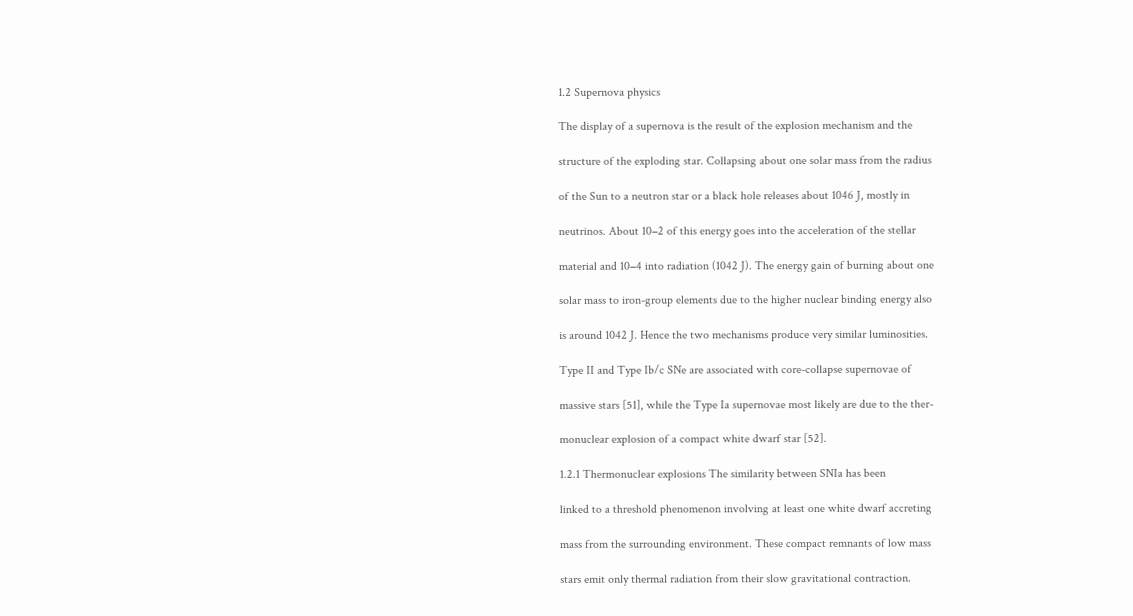1.2 Supernova physics

The display of a supernova is the result of the explosion mechanism and the

structure of the exploding star. Collapsing about one solar mass from the radius

of the Sun to a neutron star or a black hole releases about 1046 J, mostly in

neutrinos. About 10−2 of this energy goes into the acceleration of the stellar

material and 10−4 into radiation (1042 J). The energy gain of burning about one

solar mass to iron-group elements due to the higher nuclear binding energy also

is around 1042 J. Hence the two mechanisms produce very similar luminosities.

Type II and Type Ib/c SNe are associated with core-collapse supernovae of

massive stars [51], while the Type Ia supernovae most likely are due to the ther-

monuclear explosion of a compact white dwarf star [52].

1.2.1 Thermonuclear explosions The similarity between SNIa has been

linked to a threshold phenomenon involving at least one white dwarf accreting

mass from the surrounding environment. These compact remnants of low mass

stars emit only thermal radiation from their slow gravitational contraction.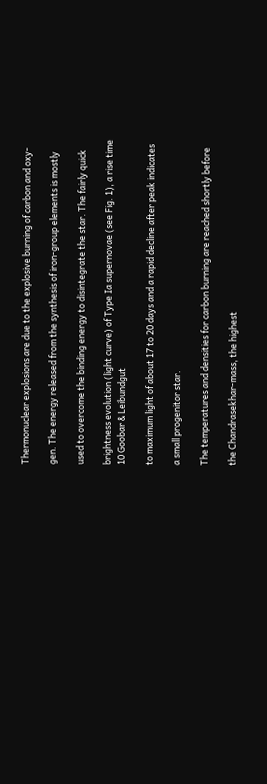Thermonuclear explosions are due to the explosive burning of carbon and oxy-

gen. The energy released from the synthesis of iron-group elements is mostly

used to overcome the binding energy to disintegrate the star. The fairly quick

brightness evolution (light curve) of Type Ia supernovae (see Fig. 1), a rise time
10 Goobar & Leibundgut

to maximum light of about 17 to 20 days and a rapid decline after peak indicates

a small progenitor star.

The temperatures and densities for carbon burning are reached shortly before

the Chandrasekhar-mass, the highest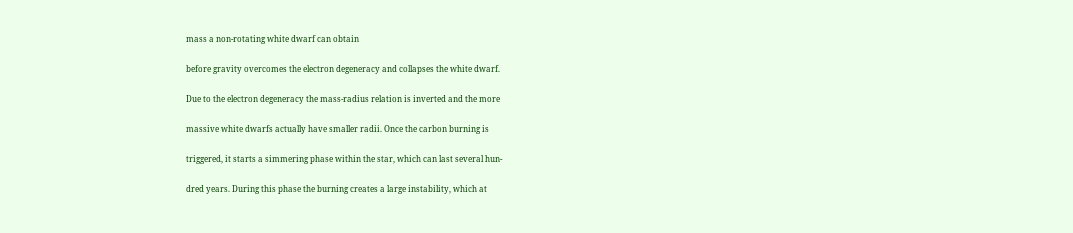mass a non-rotating white dwarf can obtain

before gravity overcomes the electron degeneracy and collapses the white dwarf.

Due to the electron degeneracy the mass-radius relation is inverted and the more

massive white dwarfs actually have smaller radii. Once the carbon burning is

triggered, it starts a simmering phase within the star, which can last several hun-

dred years. During this phase the burning creates a large instability, which at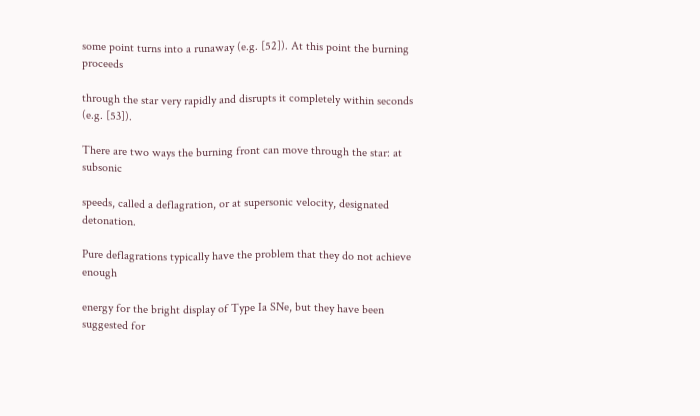some point turns into a runaway (e.g. [52]). At this point the burning proceeds

through the star very rapidly and disrupts it completely within seconds (e.g. [53]).

There are two ways the burning front can move through the star: at subsonic

speeds, called a deflagration, or at supersonic velocity, designated detonation.

Pure deflagrations typically have the problem that they do not achieve enough

energy for the bright display of Type Ia SNe, but they have been suggested for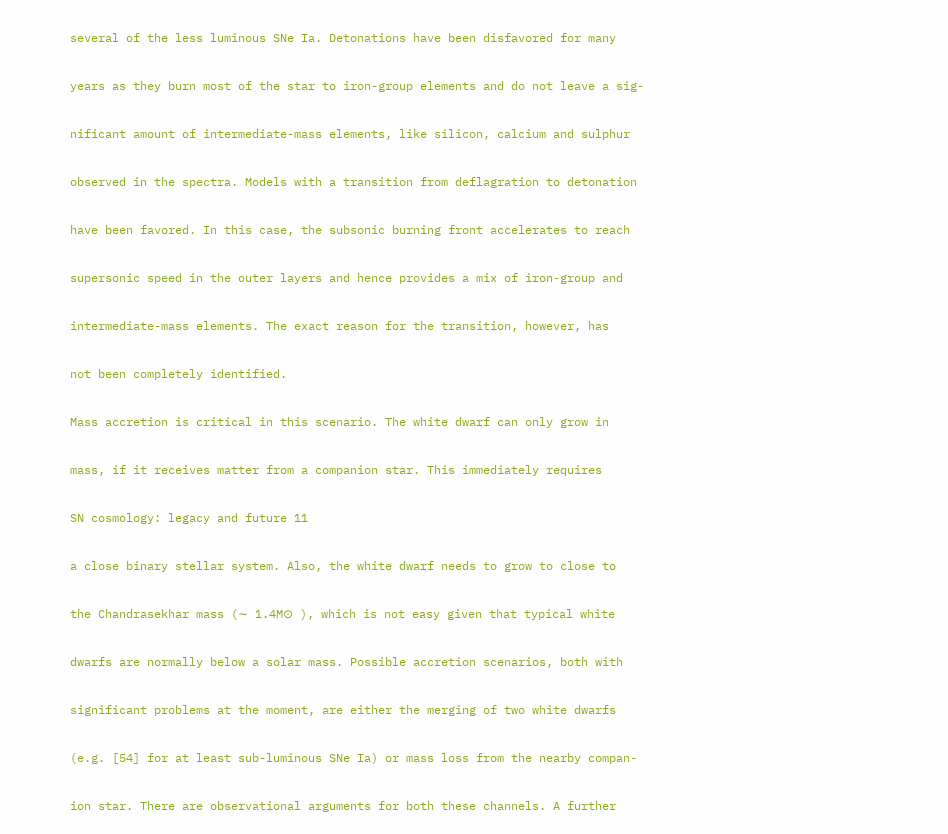several of the less luminous SNe Ia. Detonations have been disfavored for many

years as they burn most of the star to iron-group elements and do not leave a sig-

nificant amount of intermediate-mass elements, like silicon, calcium and sulphur

observed in the spectra. Models with a transition from deflagration to detonation

have been favored. In this case, the subsonic burning front accelerates to reach

supersonic speed in the outer layers and hence provides a mix of iron-group and

intermediate-mass elements. The exact reason for the transition, however, has

not been completely identified.

Mass accretion is critical in this scenario. The white dwarf can only grow in

mass, if it receives matter from a companion star. This immediately requires

SN cosmology: legacy and future 11

a close binary stellar system. Also, the white dwarf needs to grow to close to

the Chandrasekhar mass (∼ 1.4M⊙ ), which is not easy given that typical white

dwarfs are normally below a solar mass. Possible accretion scenarios, both with

significant problems at the moment, are either the merging of two white dwarfs

(e.g. [54] for at least sub-luminous SNe Ia) or mass loss from the nearby compan-

ion star. There are observational arguments for both these channels. A further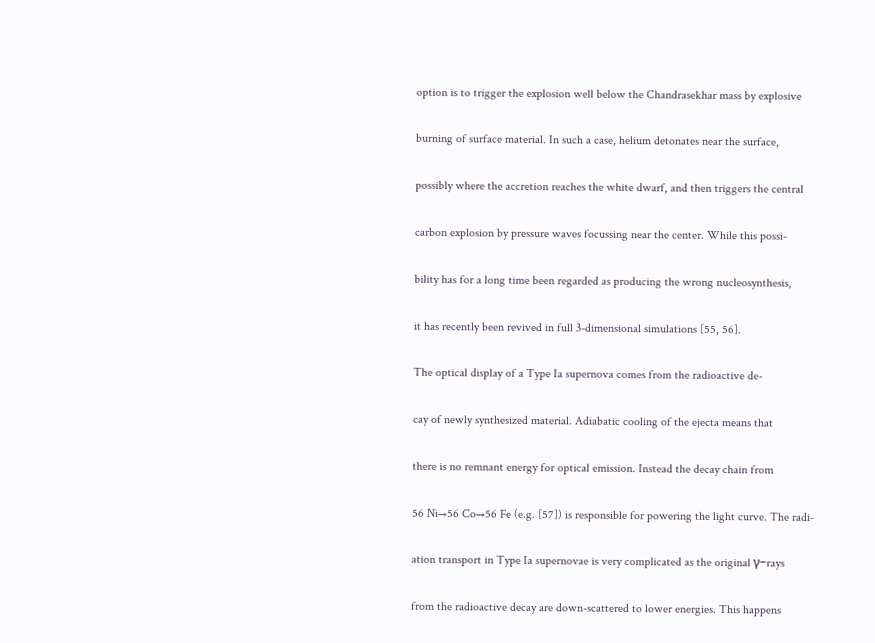option is to trigger the explosion well below the Chandrasekhar mass by explosive

burning of surface material. In such a case, helium detonates near the surface,

possibly where the accretion reaches the white dwarf, and then triggers the central

carbon explosion by pressure waves focussing near the center. While this possi-

bility has for a long time been regarded as producing the wrong nucleosynthesis,

it has recently been revived in full 3-dimensional simulations [55, 56].

The optical display of a Type Ia supernova comes from the radioactive de-

cay of newly synthesized material. Adiabatic cooling of the ejecta means that

there is no remnant energy for optical emission. Instead the decay chain from

56 Ni→56 Co→56 Fe (e.g. [57]) is responsible for powering the light curve. The radi-

ation transport in Type Ia supernovae is very complicated as the original γ−rays

from the radioactive decay are down-scattered to lower energies. This happens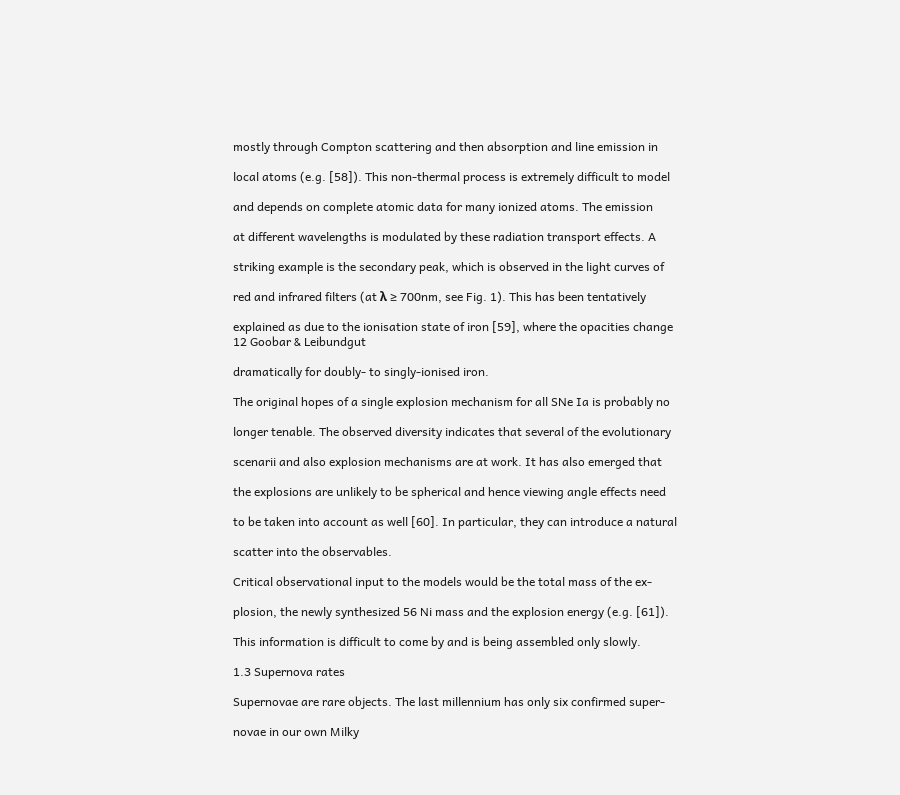mostly through Compton scattering and then absorption and line emission in

local atoms (e.g. [58]). This non-thermal process is extremely difficult to model

and depends on complete atomic data for many ionized atoms. The emission

at different wavelengths is modulated by these radiation transport effects. A

striking example is the secondary peak, which is observed in the light curves of

red and infrared filters (at λ ≥ 700nm, see Fig. 1). This has been tentatively

explained as due to the ionisation state of iron [59], where the opacities change
12 Goobar & Leibundgut

dramatically for doubly- to singly-ionised iron.

The original hopes of a single explosion mechanism for all SNe Ia is probably no

longer tenable. The observed diversity indicates that several of the evolutionary

scenarii and also explosion mechanisms are at work. It has also emerged that

the explosions are unlikely to be spherical and hence viewing angle effects need

to be taken into account as well [60]. In particular, they can introduce a natural

scatter into the observables.

Critical observational input to the models would be the total mass of the ex-

plosion, the newly synthesized 56 Ni mass and the explosion energy (e.g. [61]).

This information is difficult to come by and is being assembled only slowly.

1.3 Supernova rates

Supernovae are rare objects. The last millennium has only six confirmed super-

novae in our own Milky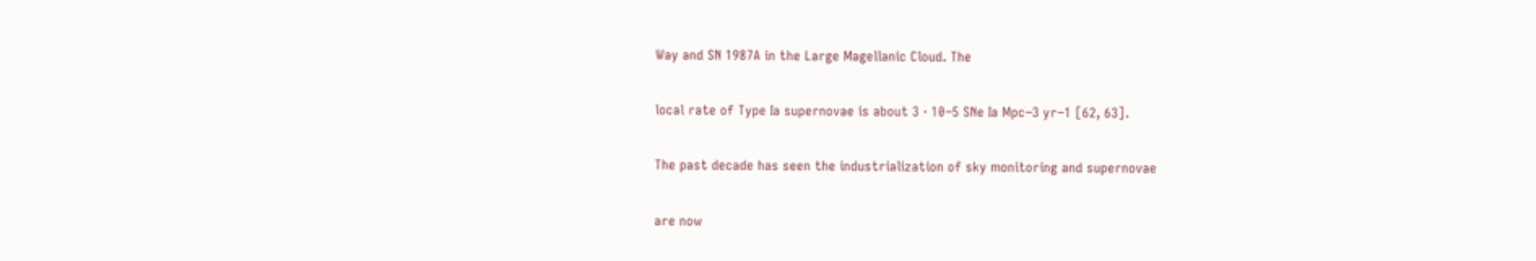Way and SN 1987A in the Large Magellanic Cloud. The

local rate of Type Ia supernovae is about 3 · 10−5 SNe Ia Mpc−3 yr−1 [62, 63].

The past decade has seen the industrialization of sky monitoring and supernovae

are now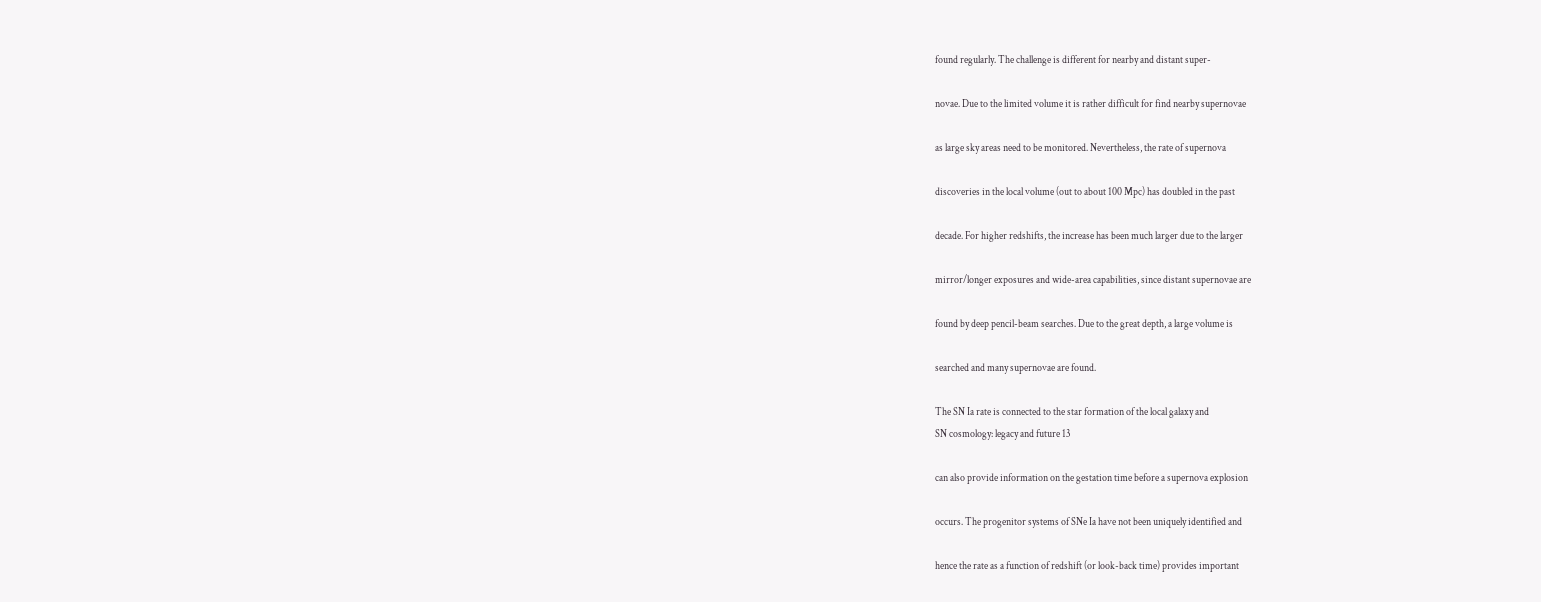found regularly. The challenge is different for nearby and distant super-

novae. Due to the limited volume it is rather difficult for find nearby supernovae

as large sky areas need to be monitored. Nevertheless, the rate of supernova

discoveries in the local volume (out to about 100 Mpc) has doubled in the past

decade. For higher redshifts, the increase has been much larger due to the larger

mirror/longer exposures and wide-area capabilities, since distant supernovae are

found by deep pencil-beam searches. Due to the great depth, a large volume is

searched and many supernovae are found.

The SN Ia rate is connected to the star formation of the local galaxy and
SN cosmology: legacy and future 13

can also provide information on the gestation time before a supernova explosion

occurs. The progenitor systems of SNe Ia have not been uniquely identified and

hence the rate as a function of redshift (or look-back time) provides important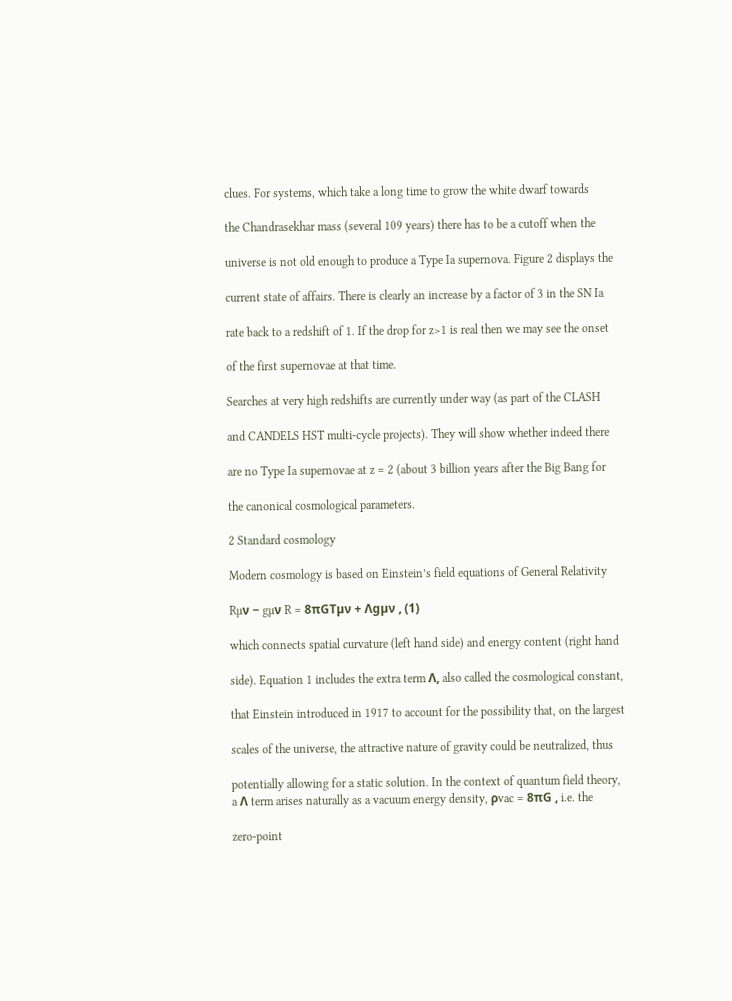clues. For systems, which take a long time to grow the white dwarf towards

the Chandrasekhar mass (several 109 years) there has to be a cutoff when the

universe is not old enough to produce a Type Ia supernova. Figure 2 displays the

current state of affairs. There is clearly an increase by a factor of 3 in the SN Ia

rate back to a redshift of 1. If the drop for z>1 is real then we may see the onset

of the first supernovae at that time.

Searches at very high redshifts are currently under way (as part of the CLASH

and CANDELS HST multi-cycle projects). They will show whether indeed there

are no Type Ia supernovae at z = 2 (about 3 billion years after the Big Bang for

the canonical cosmological parameters.

2 Standard cosmology

Modern cosmology is based on Einstein’s field equations of General Relativity

Rµν − gµν R = 8πGTµν + Λgµν , (1)

which connects spatial curvature (left hand side) and energy content (right hand

side). Equation 1 includes the extra term Λ, also called the cosmological constant,

that Einstein introduced in 1917 to account for the possibility that, on the largest

scales of the universe, the attractive nature of gravity could be neutralized, thus

potentially allowing for a static solution. In the context of quantum field theory,
a Λ term arises naturally as a vacuum energy density, ρvac = 8πG , i.e. the

zero-point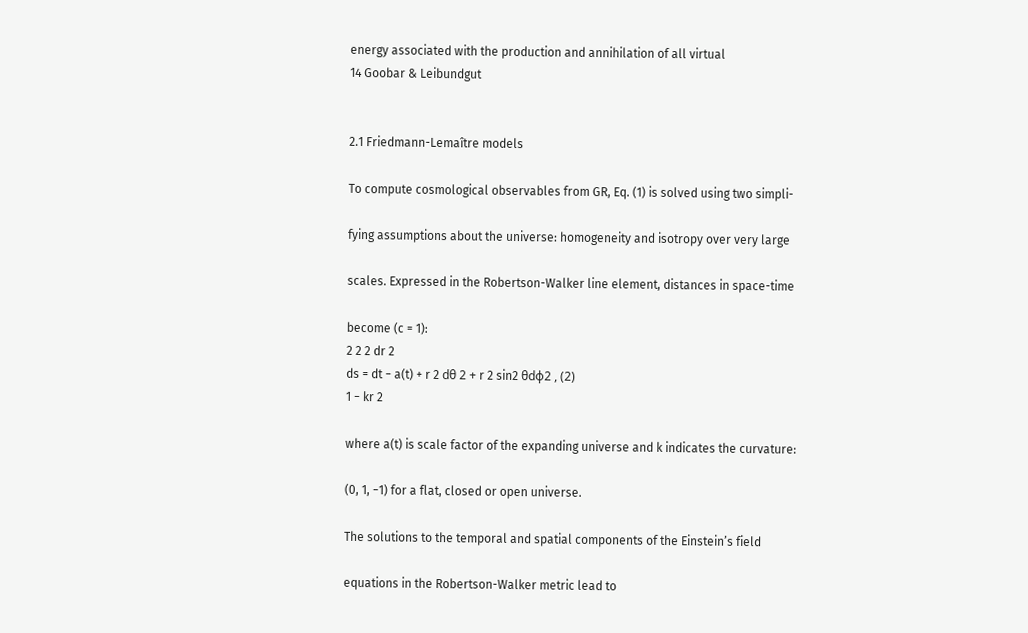energy associated with the production and annihilation of all virtual
14 Goobar & Leibundgut


2.1 Friedmann-Lemaı̂tre models

To compute cosmological observables from GR, Eq. (1) is solved using two simpli-

fying assumptions about the universe: homogeneity and isotropy over very large

scales. Expressed in the Robertson-Walker line element, distances in space-time

become (c = 1):
2 2 2 dr 2
ds = dt − a(t) + r 2 dθ 2 + r 2 sin2 θdφ2 , (2)
1 − kr 2

where a(t) is scale factor of the expanding universe and k indicates the curvature:

(0, 1, −1) for a flat, closed or open universe.

The solutions to the temporal and spatial components of the Einstein’s field

equations in the Robertson-Walker metric lead to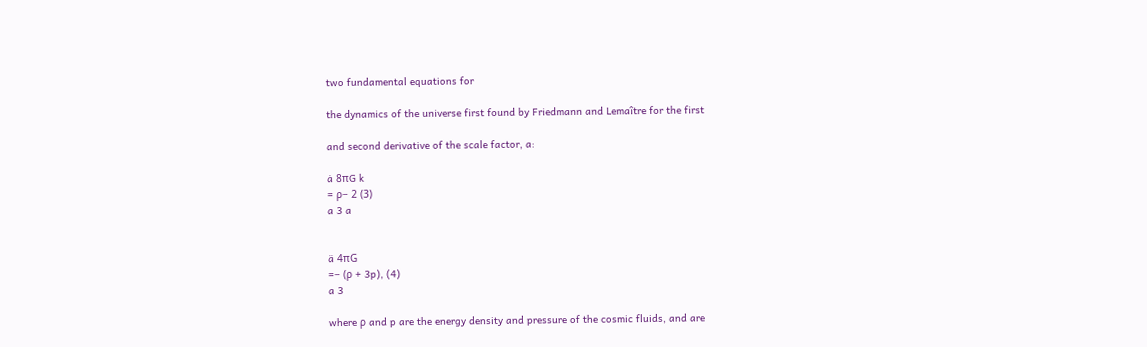two fundamental equations for

the dynamics of the universe first found by Friedmann and Lemaı̂tre for the first

and second derivative of the scale factor, a:

ȧ 8πG k
= ρ− 2 (3)
a 3 a


ä 4πG
=− (ρ + 3p), (4)
a 3

where ρ and p are the energy density and pressure of the cosmic fluids, and are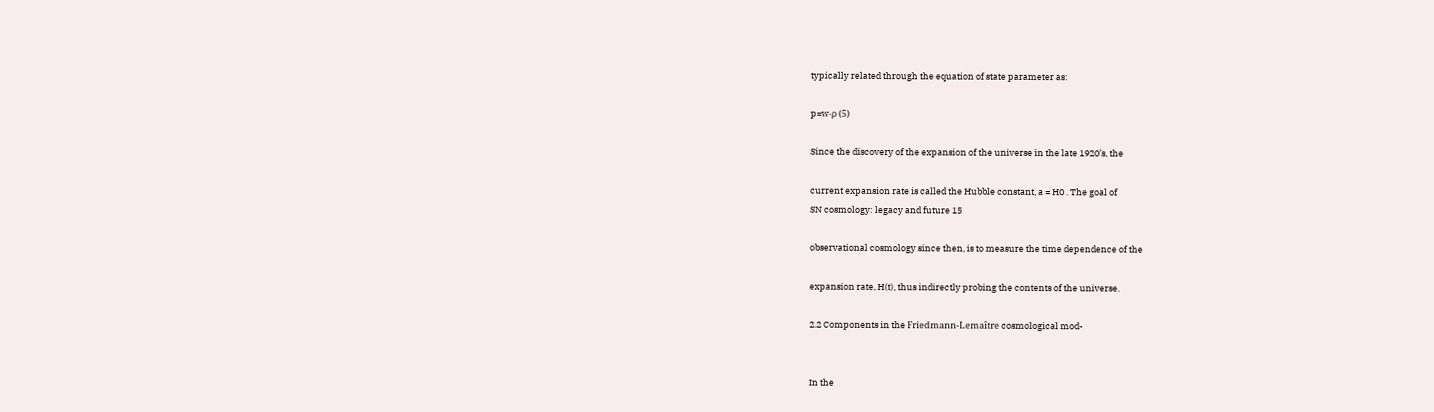typically related through the equation of state parameter as:

p=w·ρ (5)

Since the discovery of the expansion of the universe in the late 1920’s, the

current expansion rate is called the Hubble constant, a = H0 . The goal of
SN cosmology: legacy and future 15

observational cosmology since then, is to measure the time dependence of the

expansion rate, H(t), thus indirectly probing the contents of the universe.

2.2 Components in the Friedmann-Lemaı̂tre cosmological mod-


In the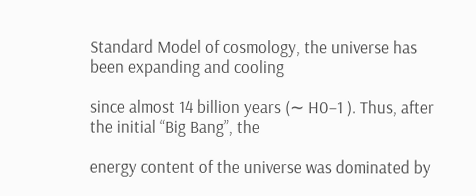Standard Model of cosmology, the universe has been expanding and cooling

since almost 14 billion years (∼ H0−1 ). Thus, after the initial “Big Bang”, the

energy content of the universe was dominated by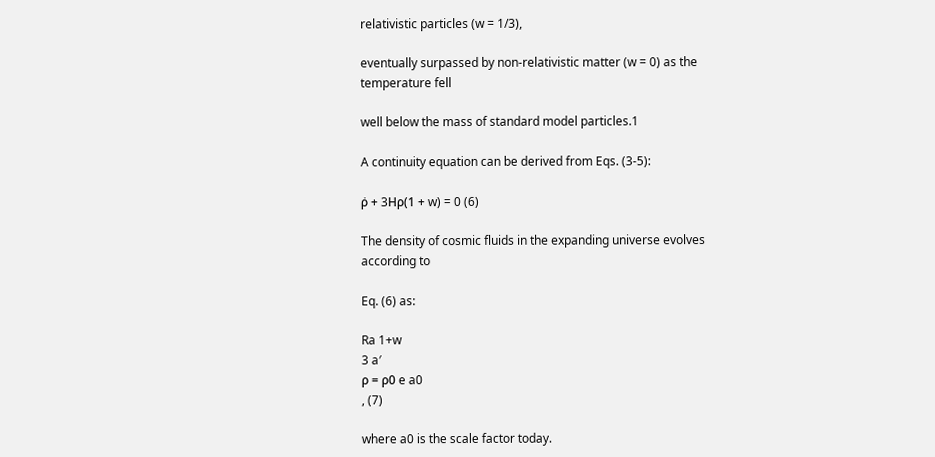relativistic particles (w = 1/3),

eventually surpassed by non-relativistic matter (w = 0) as the temperature fell

well below the mass of standard model particles.1

A continuity equation can be derived from Eqs. (3-5):

ρ̇ + 3Hρ(1 + w) = 0 (6)

The density of cosmic fluids in the expanding universe evolves according to

Eq. (6) as:

Ra 1+w
3 a′
ρ = ρ0 e a0
, (7)

where a0 is the scale factor today.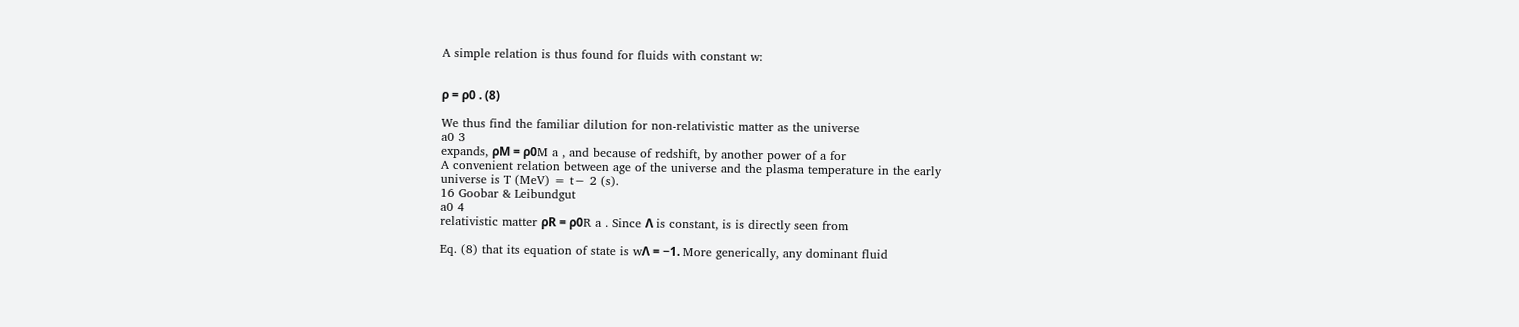A simple relation is thus found for fluids with constant w:


ρ = ρ0 . (8)

We thus find the familiar dilution for non-relativistic matter as the universe
a0 3
expands, ρM = ρ0M a , and because of redshift, by another power of a for
A convenient relation between age of the universe and the plasma temperature in the early
universe is T (MeV) = t− 2 (s).
16 Goobar & Leibundgut
a0 4
relativistic matter ρR = ρ0R a . Since Λ is constant, is is directly seen from

Eq. (8) that its equation of state is wΛ = −1. More generically, any dominant fluid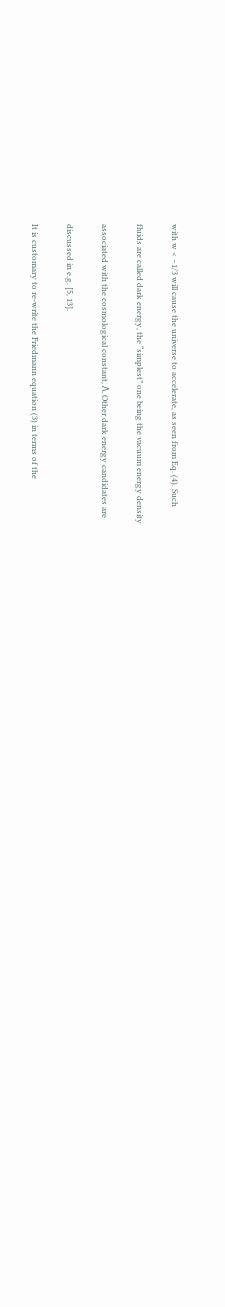with w < −1/3 will cause the universe to accelerate, as seen from Eq. (4). Such

fluids are called dark energy, the “simplest” one being the vacuum energy density

associated with the cosmological constant, Λ. Other dark energy candidates are

discussed in e.g. [5, 13].

It is customary to re-write the Friedmann equation (3) in terms of the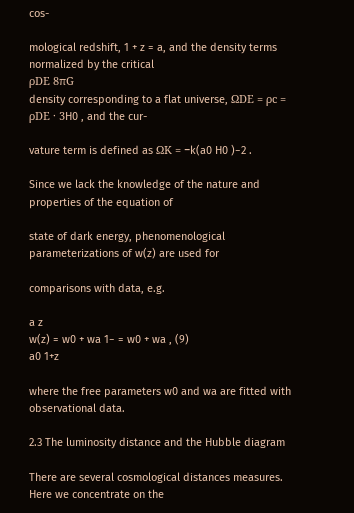cos-

mological redshift, 1 + z = a, and the density terms normalized by the critical
ρDE 8πG
density corresponding to a flat universe, ΩDE = ρc = ρDE · 3H0 , and the cur-

vature term is defined as ΩK = −k(a0 H0 )−2 .

Since we lack the knowledge of the nature and properties of the equation of

state of dark energy, phenomenological parameterizations of w(z) are used for

comparisons with data, e.g.

a z
w(z) = w0 + wa 1− = w0 + wa , (9)
a0 1+z

where the free parameters w0 and wa are fitted with observational data.

2.3 The luminosity distance and the Hubble diagram

There are several cosmological distances measures. Here we concentrate on the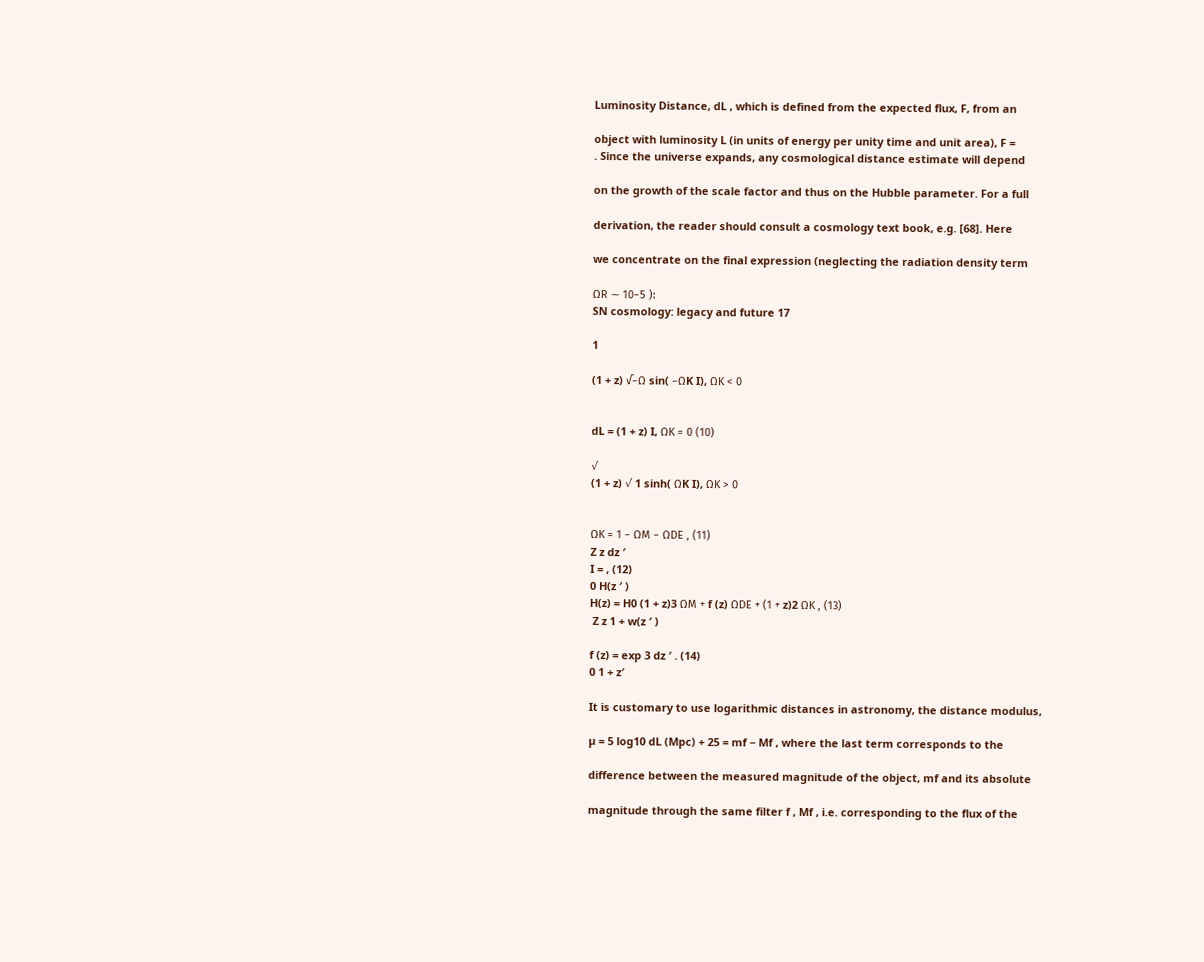Luminosity Distance, dL , which is defined from the expected flux, F, from an

object with luminosity L (in units of energy per unity time and unit area), F =
. Since the universe expands, any cosmological distance estimate will depend

on the growth of the scale factor and thus on the Hubble parameter. For a full

derivation, the reader should consult a cosmology text book, e.g. [68]. Here

we concentrate on the final expression (neglecting the radiation density term

ΩR ∼ 10−5 ):
SN cosmology: legacy and future 17

1

(1 + z) √−Ω sin( −ΩK I), ΩK < 0


dL = (1 + z) I, ΩK = 0 (10)

√
(1 + z) √ 1 sinh( ΩK I), ΩK > 0


ΩK = 1 − ΩM − ΩDE , (11)
Z z dz ′
I = , (12)
0 H(z ′ )
H(z) = H0 (1 + z)3 ΩM + f (z) ΩDE + (1 + z)2 ΩK , (13)
 Z z 1 + w(z ′ )

f (z) = exp 3 dz ′ . (14)
0 1 + z′

It is customary to use logarithmic distances in astronomy, the distance modulus,

µ = 5 log10 dL (Mpc) + 25 = mf − Mf , where the last term corresponds to the

difference between the measured magnitude of the object, mf and its absolute

magnitude through the same filter f , Mf , i.e. corresponding to the flux of the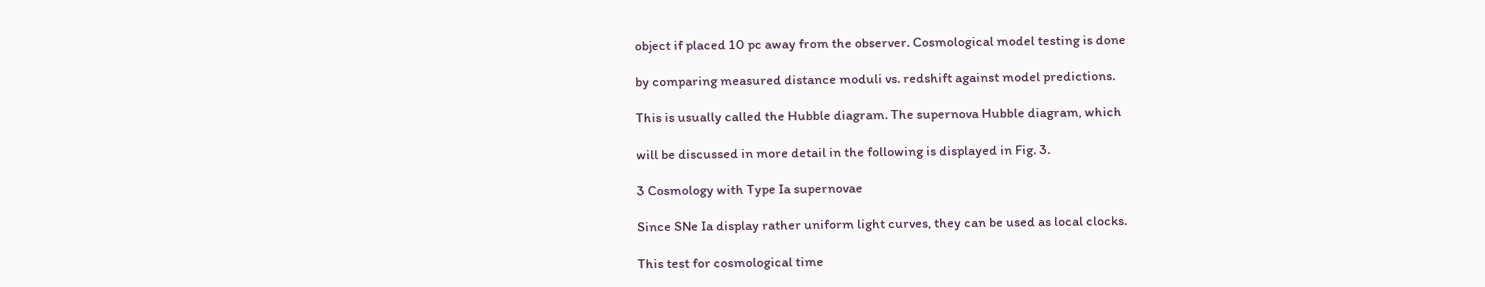object if placed 10 pc away from the observer. Cosmological model testing is done

by comparing measured distance moduli vs. redshift against model predictions.

This is usually called the Hubble diagram. The supernova Hubble diagram, which

will be discussed in more detail in the following is displayed in Fig. 3.

3 Cosmology with Type Ia supernovae

Since SNe Ia display rather uniform light curves, they can be used as local clocks.

This test for cosmological time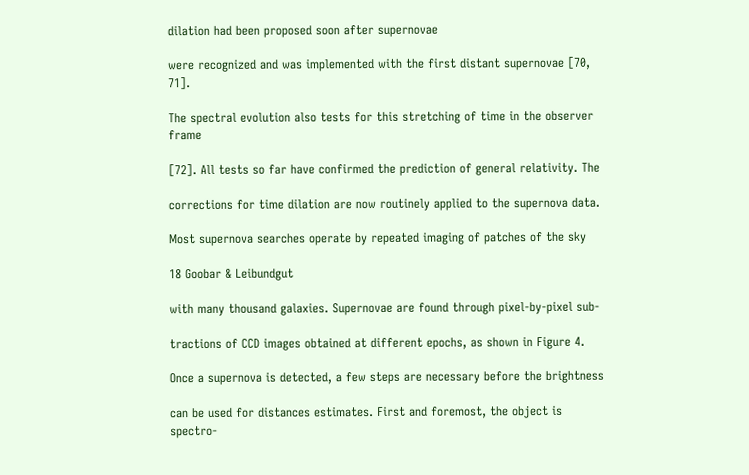dilation had been proposed soon after supernovae

were recognized and was implemented with the first distant supernovae [70, 71].

The spectral evolution also tests for this stretching of time in the observer frame

[72]. All tests so far have confirmed the prediction of general relativity. The

corrections for time dilation are now routinely applied to the supernova data.

Most supernova searches operate by repeated imaging of patches of the sky

18 Goobar & Leibundgut

with many thousand galaxies. Supernovae are found through pixel-by-pixel sub-

tractions of CCD images obtained at different epochs, as shown in Figure 4.

Once a supernova is detected, a few steps are necessary before the brightness

can be used for distances estimates. First and foremost, the object is spectro-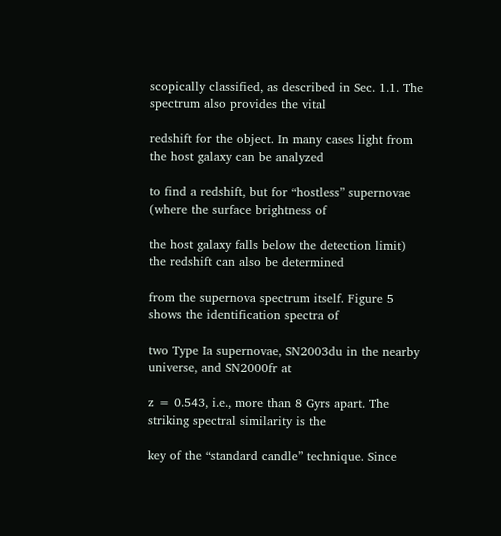scopically classified, as described in Sec. 1.1. The spectrum also provides the vital

redshift for the object. In many cases light from the host galaxy can be analyzed

to find a redshift, but for “hostless” supernovae (where the surface brightness of

the host galaxy falls below the detection limit) the redshift can also be determined

from the supernova spectrum itself. Figure 5 shows the identification spectra of

two Type Ia supernovae, SN2003du in the nearby universe, and SN2000fr at

z = 0.543, i.e., more than 8 Gyrs apart. The striking spectral similarity is the

key of the “standard candle” technique. Since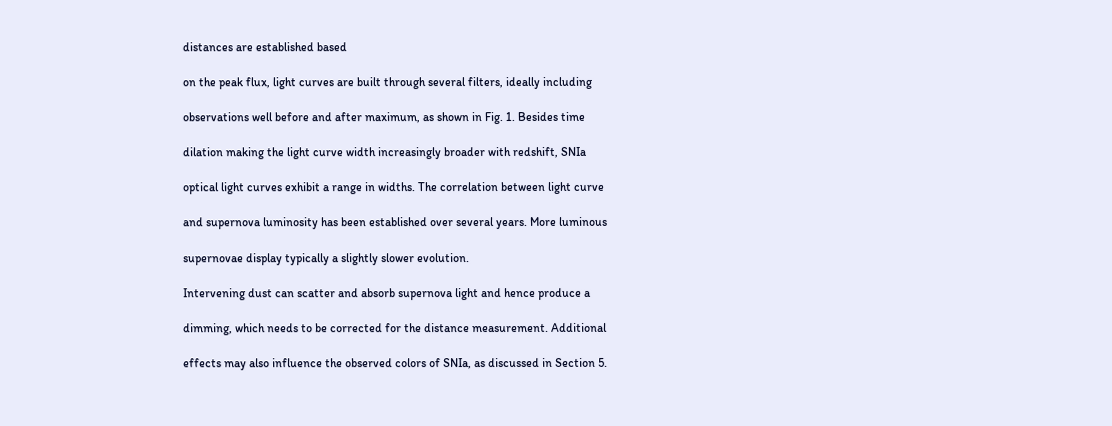distances are established based

on the peak flux, light curves are built through several filters, ideally including

observations well before and after maximum, as shown in Fig. 1. Besides time

dilation making the light curve width increasingly broader with redshift, SNIa

optical light curves exhibit a range in widths. The correlation between light curve

and supernova luminosity has been established over several years. More luminous

supernovae display typically a slightly slower evolution.

Intervening dust can scatter and absorb supernova light and hence produce a

dimming, which needs to be corrected for the distance measurement. Additional

effects may also influence the observed colors of SNIa, as discussed in Section 5.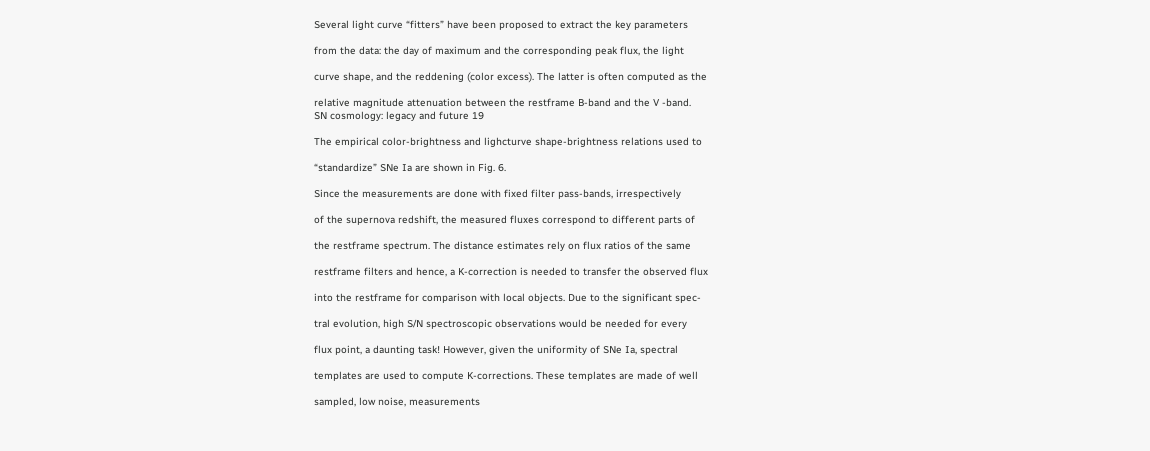Several light curve “fitters” have been proposed to extract the key parameters

from the data: the day of maximum and the corresponding peak flux, the light

curve shape, and the reddening (color excess). The latter is often computed as the

relative magnitude attenuation between the restframe B-band and the V -band.
SN cosmology: legacy and future 19

The empirical color-brightness and lighcturve shape-brightness relations used to

“standardize” SNe Ia are shown in Fig. 6.

Since the measurements are done with fixed filter pass-bands, irrespectively

of the supernova redshift, the measured fluxes correspond to different parts of

the restframe spectrum. The distance estimates rely on flux ratios of the same

restframe filters and hence, a K-correction is needed to transfer the observed flux

into the restframe for comparison with local objects. Due to the significant spec-

tral evolution, high S/N spectroscopic observations would be needed for every

flux point, a daunting task! However, given the uniformity of SNe Ia, spectral

templates are used to compute K-corrections. These templates are made of well

sampled, low noise, measurements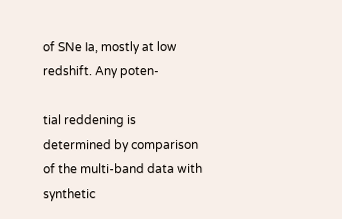of SNe Ia, mostly at low redshift. Any poten-

tial reddening is determined by comparison of the multi-band data with synthetic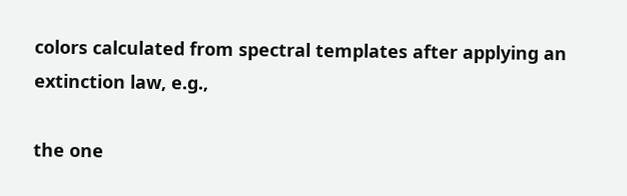colors calculated from spectral templates after applying an extinction law, e.g.,

the one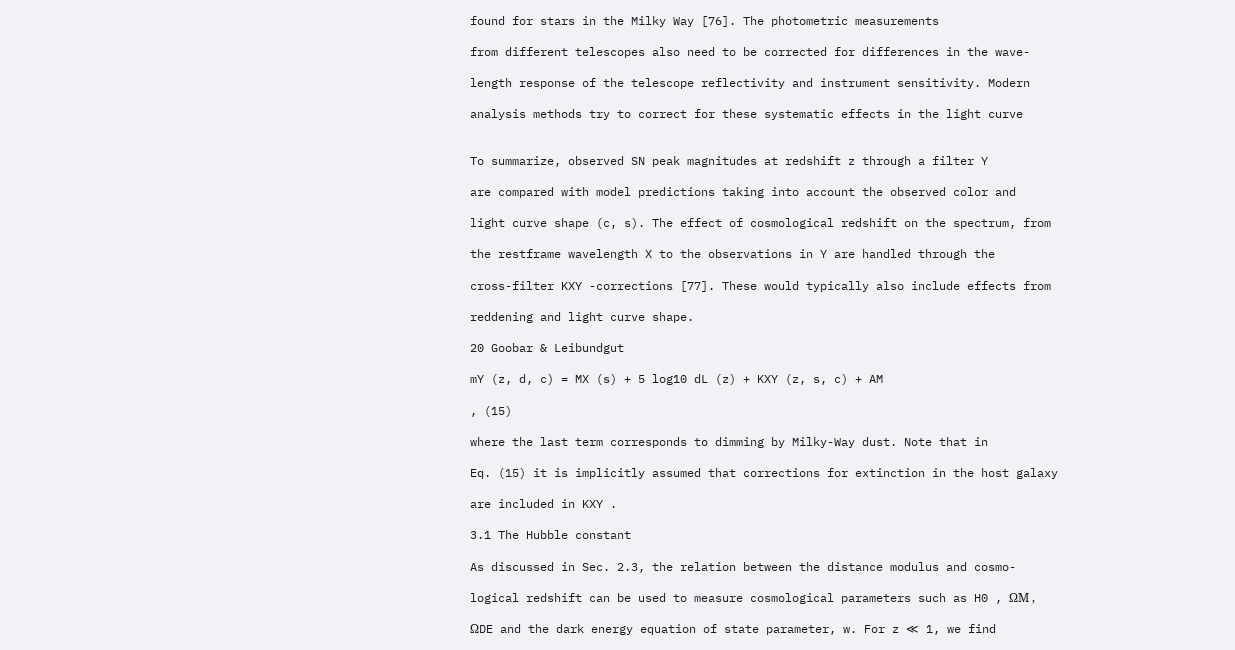found for stars in the Milky Way [76]. The photometric measurements

from different telescopes also need to be corrected for differences in the wave-

length response of the telescope reflectivity and instrument sensitivity. Modern

analysis methods try to correct for these systematic effects in the light curve


To summarize, observed SN peak magnitudes at redshift z through a filter Y

are compared with model predictions taking into account the observed color and

light curve shape (c, s). The effect of cosmological redshift on the spectrum, from

the restframe wavelength X to the observations in Y are handled through the

cross-filter KXY -corrections [77]. These would typically also include effects from

reddening and light curve shape.

20 Goobar & Leibundgut

mY (z, d, c) = MX (s) + 5 log10 dL (z) + KXY (z, s, c) + AM

, (15)

where the last term corresponds to dimming by Milky-Way dust. Note that in

Eq. (15) it is implicitly assumed that corrections for extinction in the host galaxy

are included in KXY .

3.1 The Hubble constant

As discussed in Sec. 2.3, the relation between the distance modulus and cosmo-

logical redshift can be used to measure cosmological parameters such as H0 , ΩM ,

ΩDE and the dark energy equation of state parameter, w. For z ≪ 1, we find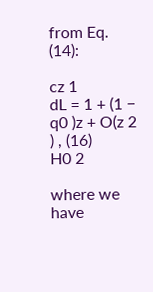from Eq. (14):

cz 1
dL = 1 + (1 − q0 )z + O(z 2 ) , (16)
H0 2

where we have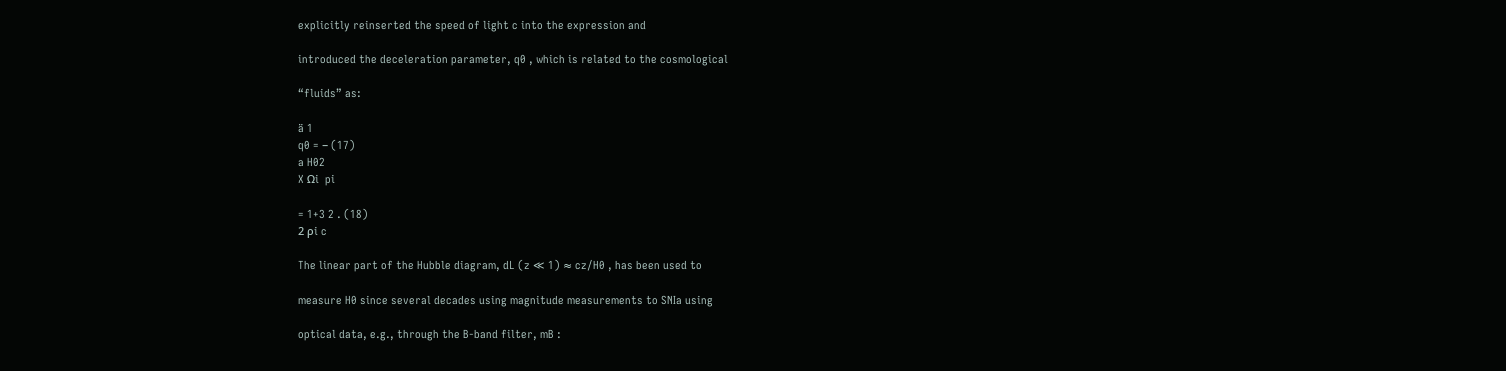explicitly reinserted the speed of light c into the expression and

introduced the deceleration parameter, q0 , which is related to the cosmological

“fluids” as:

ä 1
q0 = − (17)
a H02
X Ωi  pi

= 1+3 2 . (18)
2 ρi c

The linear part of the Hubble diagram, dL (z ≪ 1) ≈ cz/H0 , has been used to

measure H0 since several decades using magnitude measurements to SNIa using

optical data, e.g., through the B-band filter, mB :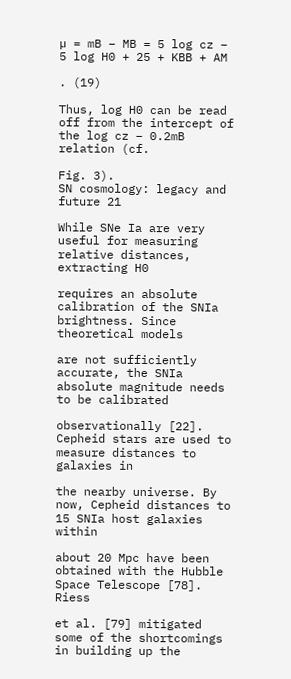µ = mB − MB = 5 log cz − 5 log H0 + 25 + KBB + AM

. (19)

Thus, log H0 can be read off from the intercept of the log cz − 0.2mB relation (cf.

Fig. 3).
SN cosmology: legacy and future 21

While SNe Ia are very useful for measuring relative distances, extracting H0

requires an absolute calibration of the SNIa brightness. Since theoretical models

are not sufficiently accurate, the SNIa absolute magnitude needs to be calibrated

observationally [22]. Cepheid stars are used to measure distances to galaxies in

the nearby universe. By now, Cepheid distances to 15 SNIa host galaxies within

about 20 Mpc have been obtained with the Hubble Space Telescope [78]. Riess

et al. [79] mitigated some of the shortcomings in building up the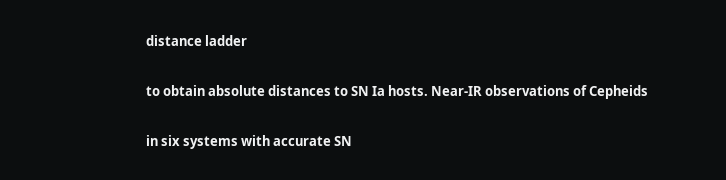distance ladder

to obtain absolute distances to SN Ia hosts. Near-IR observations of Cepheids

in six systems with accurate SN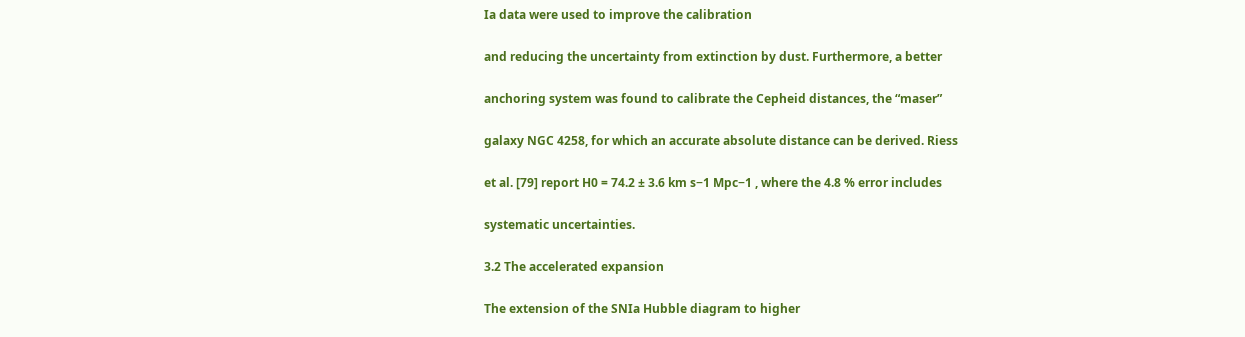Ia data were used to improve the calibration

and reducing the uncertainty from extinction by dust. Furthermore, a better

anchoring system was found to calibrate the Cepheid distances, the “maser”

galaxy NGC 4258, for which an accurate absolute distance can be derived. Riess

et al. [79] report H0 = 74.2 ± 3.6 km s−1 Mpc−1 , where the 4.8 % error includes

systematic uncertainties.

3.2 The accelerated expansion

The extension of the SNIa Hubble diagram to higher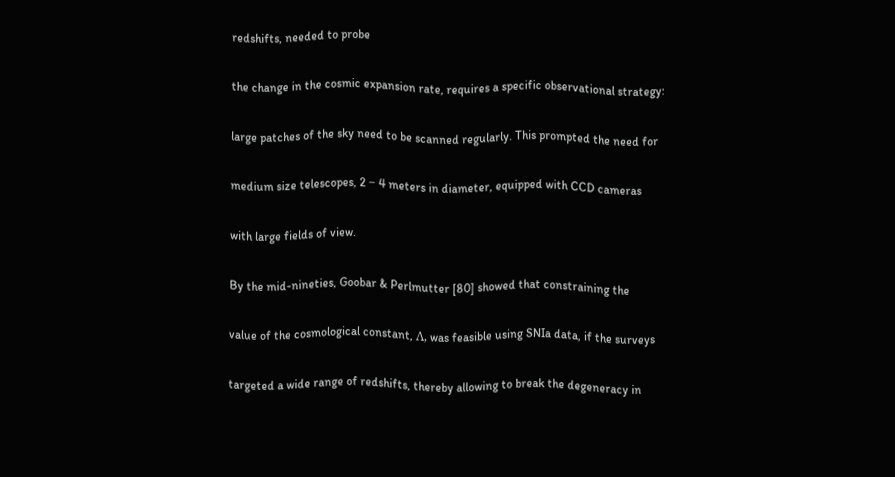redshifts, needed to probe

the change in the cosmic expansion rate, requires a specific observational strategy:

large patches of the sky need to be scanned regularly. This prompted the need for

medium size telescopes, 2 − 4 meters in diameter, equipped with CCD cameras

with large fields of view.

By the mid-nineties, Goobar & Perlmutter [80] showed that constraining the

value of the cosmological constant, Λ, was feasible using SNIa data, if the surveys

targeted a wide range of redshifts, thereby allowing to break the degeneracy in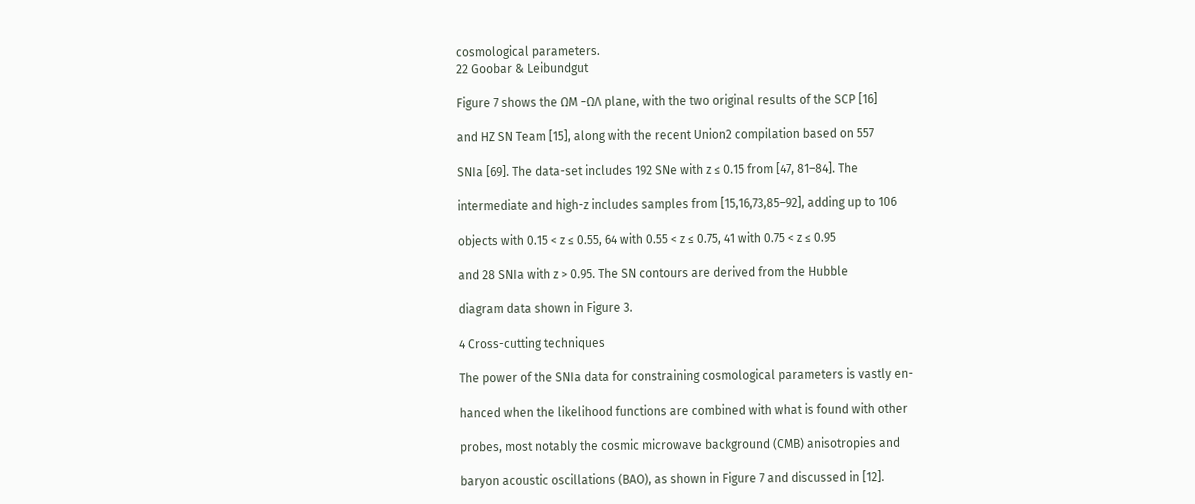cosmological parameters.
22 Goobar & Leibundgut

Figure 7 shows the ΩM −ΩΛ plane, with the two original results of the SCP [16]

and HZ SN Team [15], along with the recent Union2 compilation based on 557

SNIa [69]. The data-set includes 192 SNe with z ≤ 0.15 from [47, 81–84]. The

intermediate and high-z includes samples from [15,16,73,85–92], adding up to 106

objects with 0.15 < z ≤ 0.55, 64 with 0.55 < z ≤ 0.75, 41 with 0.75 < z ≤ 0.95

and 28 SNIa with z > 0.95. The SN contours are derived from the Hubble

diagram data shown in Figure 3.

4 Cross-cutting techniques

The power of the SNIa data for constraining cosmological parameters is vastly en-

hanced when the likelihood functions are combined with what is found with other

probes, most notably the cosmic microwave background (CMB) anisotropies and

baryon acoustic oscillations (BAO), as shown in Figure 7 and discussed in [12].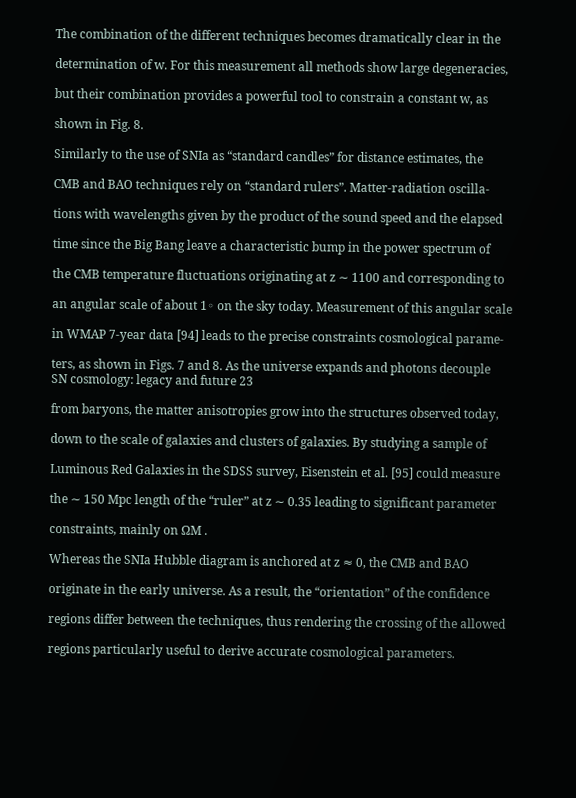The combination of the different techniques becomes dramatically clear in the

determination of w. For this measurement all methods show large degeneracies,

but their combination provides a powerful tool to constrain a constant w, as

shown in Fig. 8.

Similarly to the use of SNIa as “standard candles” for distance estimates, the

CMB and BAO techniques rely on “standard rulers”. Matter-radiation oscilla-

tions with wavelengths given by the product of the sound speed and the elapsed

time since the Big Bang leave a characteristic bump in the power spectrum of

the CMB temperature fluctuations originating at z ∼ 1100 and corresponding to

an angular scale of about 1◦ on the sky today. Measurement of this angular scale

in WMAP 7-year data [94] leads to the precise constraints cosmological parame-

ters, as shown in Figs. 7 and 8. As the universe expands and photons decouple
SN cosmology: legacy and future 23

from baryons, the matter anisotropies grow into the structures observed today,

down to the scale of galaxies and clusters of galaxies. By studying a sample of

Luminous Red Galaxies in the SDSS survey, Eisenstein et al. [95] could measure

the ∼ 150 Mpc length of the “ruler” at z ∼ 0.35 leading to significant parameter

constraints, mainly on ΩM .

Whereas the SNIa Hubble diagram is anchored at z ≈ 0, the CMB and BAO

originate in the early universe. As a result, the “orientation” of the confidence

regions differ between the techniques, thus rendering the crossing of the allowed

regions particularly useful to derive accurate cosmological parameters.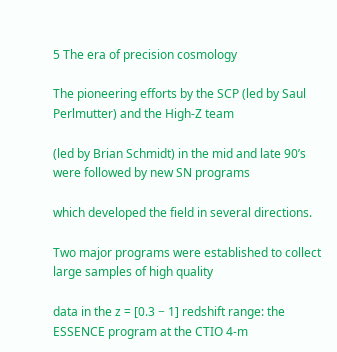5 The era of precision cosmology

The pioneering efforts by the SCP (led by Saul Perlmutter) and the High-Z team

(led by Brian Schmidt) in the mid and late 90’s were followed by new SN programs

which developed the field in several directions.

Two major programs were established to collect large samples of high quality

data in the z = [0.3 − 1] redshift range: the ESSENCE program at the CTIO 4-m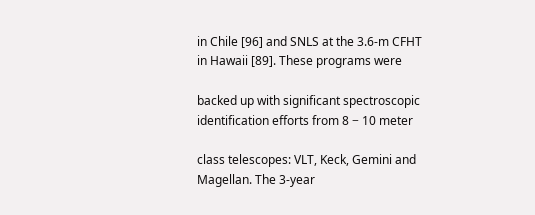in Chile [96] and SNLS at the 3.6-m CFHT in Hawaii [89]. These programs were

backed up with significant spectroscopic identification efforts from 8 − 10 meter

class telescopes: VLT, Keck, Gemini and Magellan. The 3-year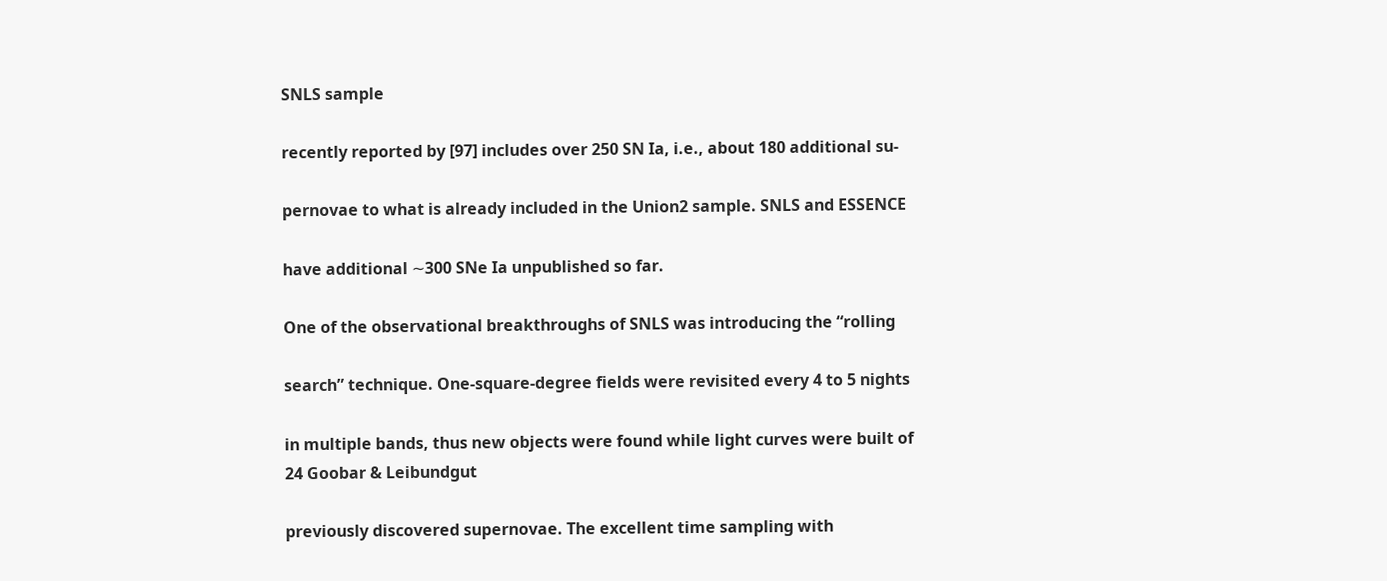SNLS sample

recently reported by [97] includes over 250 SN Ia, i.e., about 180 additional su-

pernovae to what is already included in the Union2 sample. SNLS and ESSENCE

have additional ∼300 SNe Ia unpublished so far.

One of the observational breakthroughs of SNLS was introducing the “rolling

search” technique. One-square-degree fields were revisited every 4 to 5 nights

in multiple bands, thus new objects were found while light curves were built of
24 Goobar & Leibundgut

previously discovered supernovae. The excellent time sampling with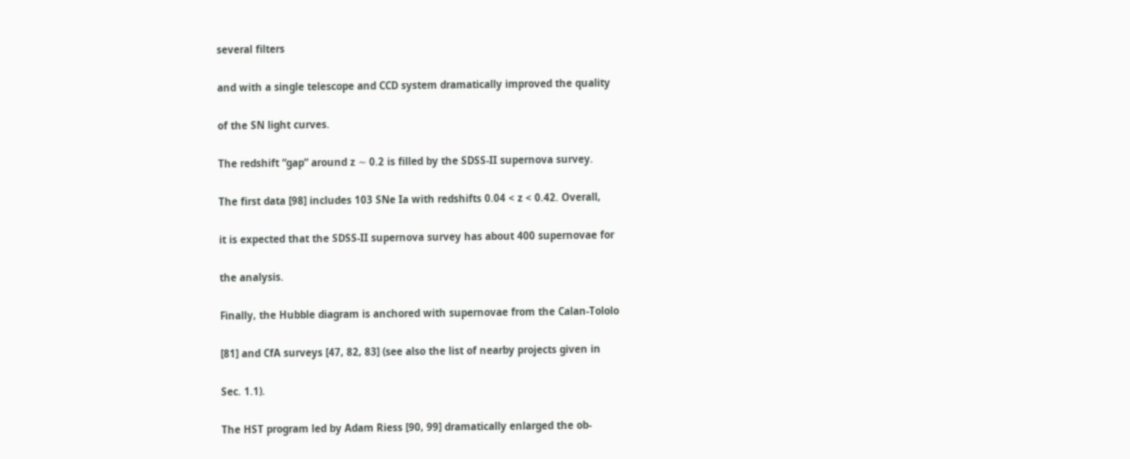several filters

and with a single telescope and CCD system dramatically improved the quality

of the SN light curves.

The redshift “gap” around z ∼ 0.2 is filled by the SDSS-II supernova survey.

The first data [98] includes 103 SNe Ia with redshifts 0.04 < z < 0.42. Overall,

it is expected that the SDSS-II supernova survey has about 400 supernovae for

the analysis.

Finally, the Hubble diagram is anchored with supernovae from the Calan-Tololo

[81] and CfA surveys [47, 82, 83] (see also the list of nearby projects given in

Sec. 1.1).

The HST program led by Adam Riess [90, 99] dramatically enlarged the ob-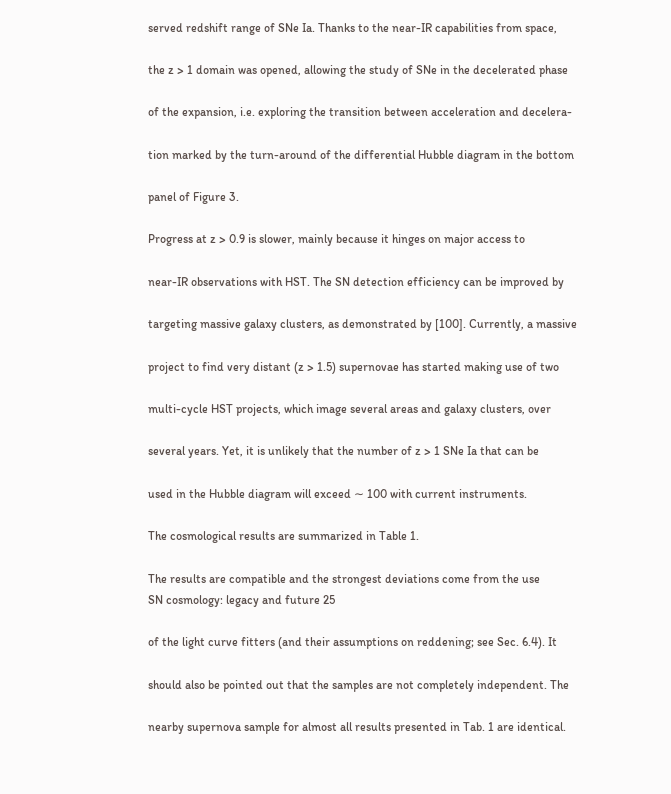served redshift range of SNe Ia. Thanks to the near-IR capabilities from space,

the z > 1 domain was opened, allowing the study of SNe in the decelerated phase

of the expansion, i.e. exploring the transition between acceleration and decelera-

tion marked by the turn-around of the differential Hubble diagram in the bottom

panel of Figure 3.

Progress at z > 0.9 is slower, mainly because it hinges on major access to

near-IR observations with HST. The SN detection efficiency can be improved by

targeting massive galaxy clusters, as demonstrated by [100]. Currently, a massive

project to find very distant (z > 1.5) supernovae has started making use of two

multi-cycle HST projects, which image several areas and galaxy clusters, over

several years. Yet, it is unlikely that the number of z > 1 SNe Ia that can be

used in the Hubble diagram will exceed ∼ 100 with current instruments.

The cosmological results are summarized in Table 1.

The results are compatible and the strongest deviations come from the use
SN cosmology: legacy and future 25

of the light curve fitters (and their assumptions on reddening; see Sec. 6.4). It

should also be pointed out that the samples are not completely independent. The

nearby supernova sample for almost all results presented in Tab. 1 are identical.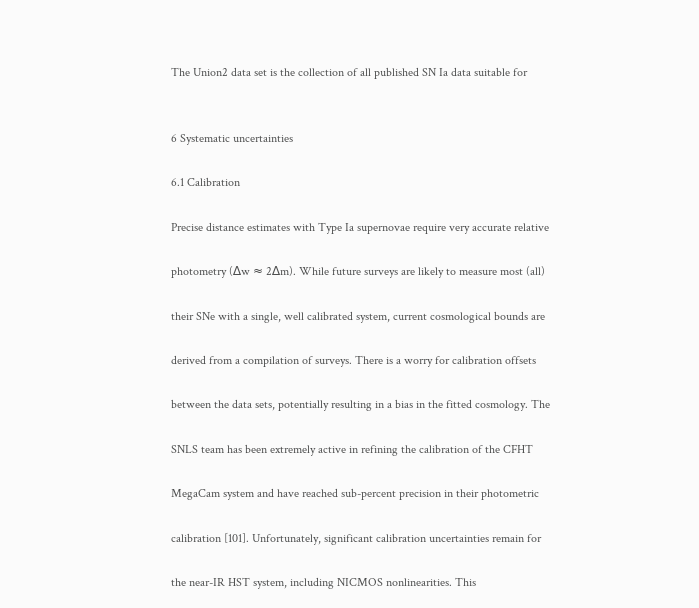The Union2 data set is the collection of all published SN Ia data suitable for


6 Systematic uncertainties

6.1 Calibration

Precise distance estimates with Type Ia supernovae require very accurate relative

photometry (∆w ≈ 2∆m). While future surveys are likely to measure most (all)

their SNe with a single, well calibrated system, current cosmological bounds are

derived from a compilation of surveys. There is a worry for calibration offsets

between the data sets, potentially resulting in a bias in the fitted cosmology. The

SNLS team has been extremely active in refining the calibration of the CFHT

MegaCam system and have reached sub-percent precision in their photometric

calibration [101]. Unfortunately, significant calibration uncertainties remain for

the near-IR HST system, including NICMOS nonlinearities. This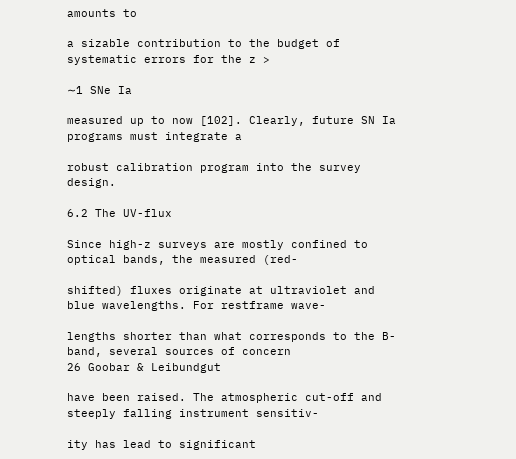amounts to

a sizable contribution to the budget of systematic errors for the z >

∼1 SNe Ia

measured up to now [102]. Clearly, future SN Ia programs must integrate a

robust calibration program into the survey design.

6.2 The UV-flux

Since high-z surveys are mostly confined to optical bands, the measured (red-

shifted) fluxes originate at ultraviolet and blue wavelengths. For restframe wave-

lengths shorter than what corresponds to the B-band, several sources of concern
26 Goobar & Leibundgut

have been raised. The atmospheric cut-off and steeply falling instrument sensitiv-

ity has lead to significant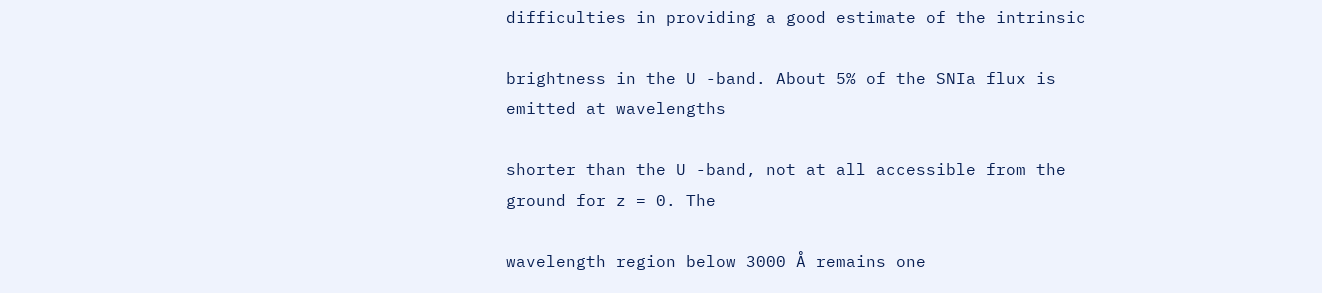difficulties in providing a good estimate of the intrinsic

brightness in the U -band. About 5% of the SNIa flux is emitted at wavelengths

shorter than the U -band, not at all accessible from the ground for z = 0. The

wavelength region below 3000 Å remains one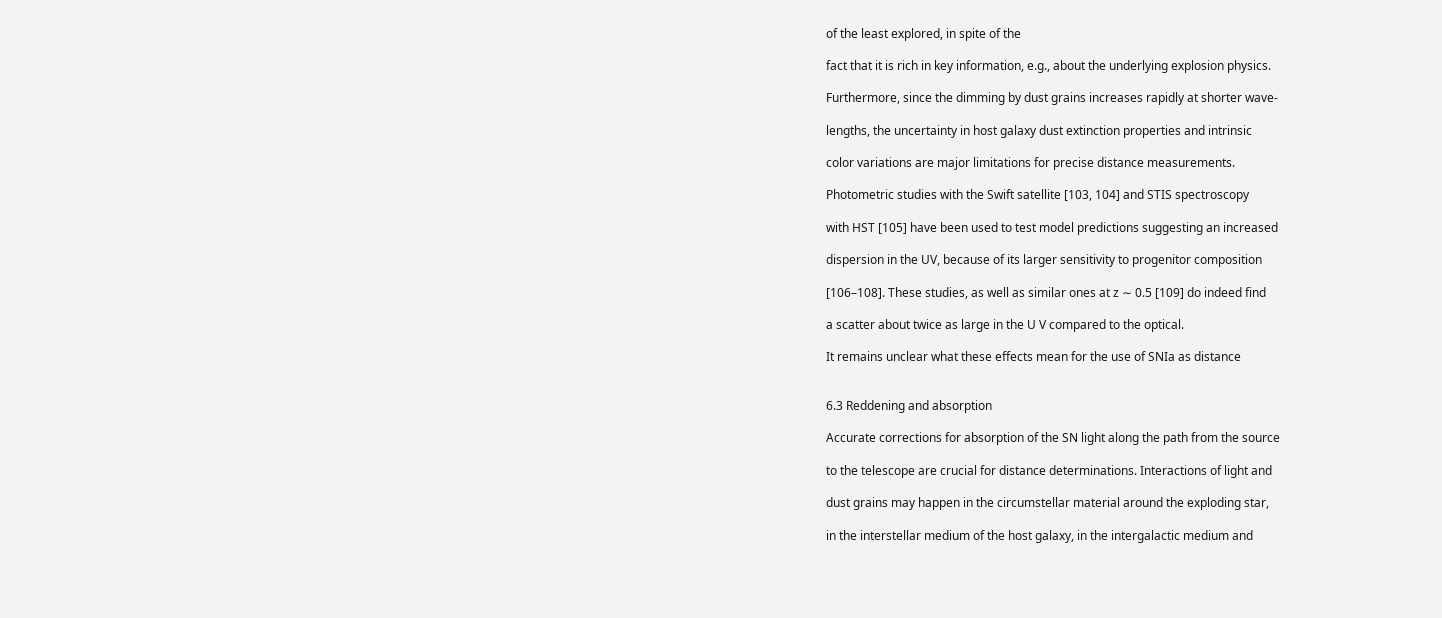of the least explored, in spite of the

fact that it is rich in key information, e.g., about the underlying explosion physics.

Furthermore, since the dimming by dust grains increases rapidly at shorter wave-

lengths, the uncertainty in host galaxy dust extinction properties and intrinsic

color variations are major limitations for precise distance measurements.

Photometric studies with the Swift satellite [103, 104] and STIS spectroscopy

with HST [105] have been used to test model predictions suggesting an increased

dispersion in the UV, because of its larger sensitivity to progenitor composition

[106–108]. These studies, as well as similar ones at z ∼ 0.5 [109] do indeed find

a scatter about twice as large in the U V compared to the optical.

It remains unclear what these effects mean for the use of SNIa as distance


6.3 Reddening and absorption

Accurate corrections for absorption of the SN light along the path from the source

to the telescope are crucial for distance determinations. Interactions of light and

dust grains may happen in the circumstellar material around the exploding star,

in the interstellar medium of the host galaxy, in the intergalactic medium and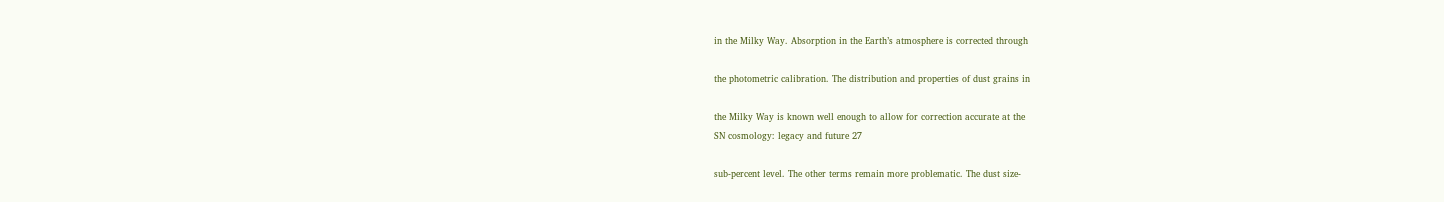in the Milky Way. Absorption in the Earth’s atmosphere is corrected through

the photometric calibration. The distribution and properties of dust grains in

the Milky Way is known well enough to allow for correction accurate at the
SN cosmology: legacy and future 27

sub-percent level. The other terms remain more problematic. The dust size-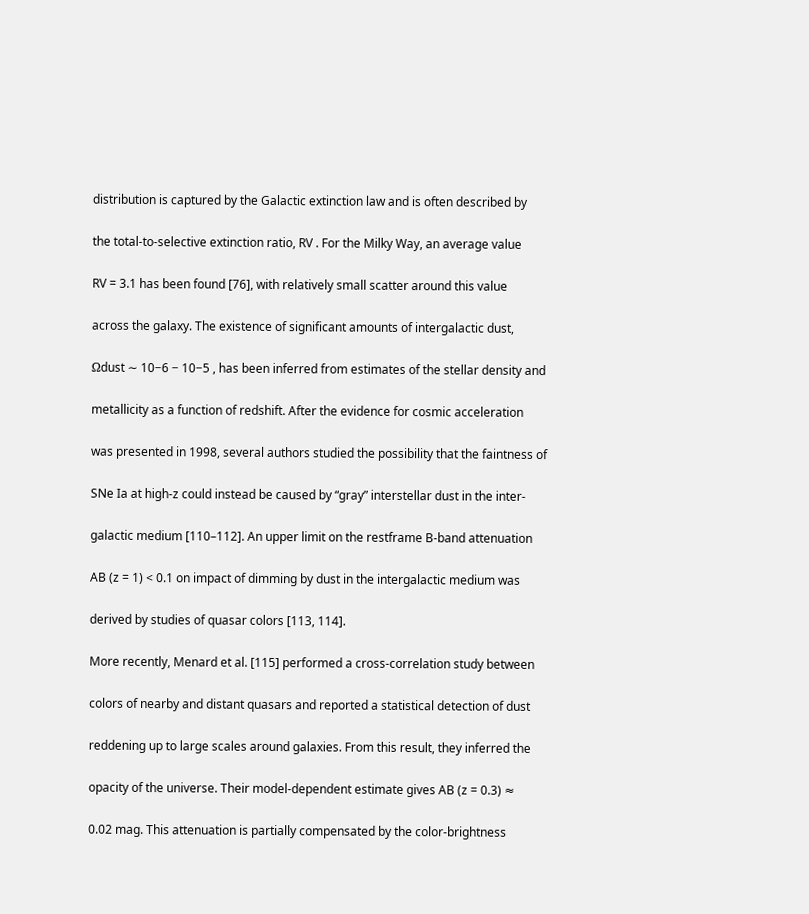distribution is captured by the Galactic extinction law and is often described by

the total-to-selective extinction ratio, RV . For the Milky Way, an average value

RV = 3.1 has been found [76], with relatively small scatter around this value

across the galaxy. The existence of significant amounts of intergalactic dust,

Ωdust ∼ 10−6 − 10−5 , has been inferred from estimates of the stellar density and

metallicity as a function of redshift. After the evidence for cosmic acceleration

was presented in 1998, several authors studied the possibility that the faintness of

SNe Ia at high-z could instead be caused by “gray” interstellar dust in the inter-

galactic medium [110–112]. An upper limit on the restframe B-band attenuation

AB (z = 1) < 0.1 on impact of dimming by dust in the intergalactic medium was

derived by studies of quasar colors [113, 114].

More recently, Menard et al. [115] performed a cross-correlation study between

colors of nearby and distant quasars and reported a statistical detection of dust

reddening up to large scales around galaxies. From this result, they inferred the

opacity of the universe. Their model-dependent estimate gives AB (z = 0.3) ≈

0.02 mag. This attenuation is partially compensated by the color-brightness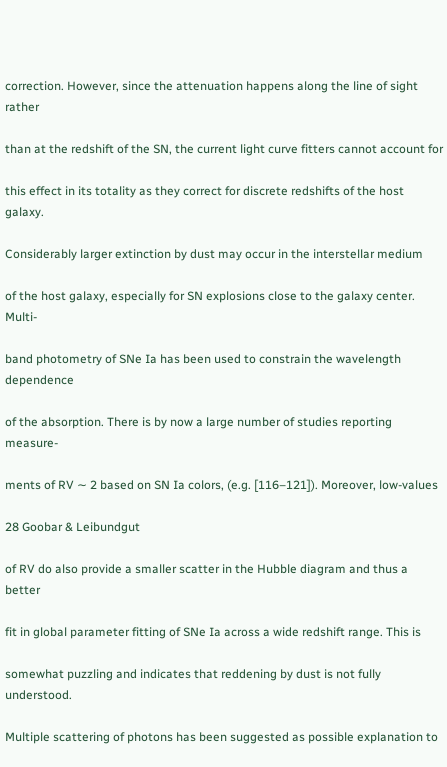correction. However, since the attenuation happens along the line of sight rather

than at the redshift of the SN, the current light curve fitters cannot account for

this effect in its totality as they correct for discrete redshifts of the host galaxy.

Considerably larger extinction by dust may occur in the interstellar medium

of the host galaxy, especially for SN explosions close to the galaxy center. Multi-

band photometry of SNe Ia has been used to constrain the wavelength dependence

of the absorption. There is by now a large number of studies reporting measure-

ments of RV ∼ 2 based on SN Ia colors, (e.g. [116–121]). Moreover, low-values

28 Goobar & Leibundgut

of RV do also provide a smaller scatter in the Hubble diagram and thus a better

fit in global parameter fitting of SNe Ia across a wide redshift range. This is

somewhat puzzling and indicates that reddening by dust is not fully understood.

Multiple scattering of photons has been suggested as possible explanation to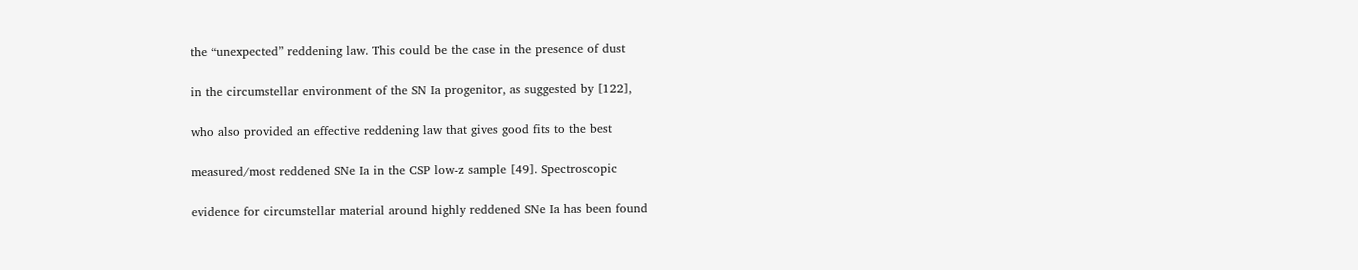the “unexpected” reddening law. This could be the case in the presence of dust

in the circumstellar environment of the SN Ia progenitor, as suggested by [122],

who also provided an effective reddening law that gives good fits to the best

measured/most reddened SNe Ia in the CSP low-z sample [49]. Spectroscopic

evidence for circumstellar material around highly reddened SNe Ia has been found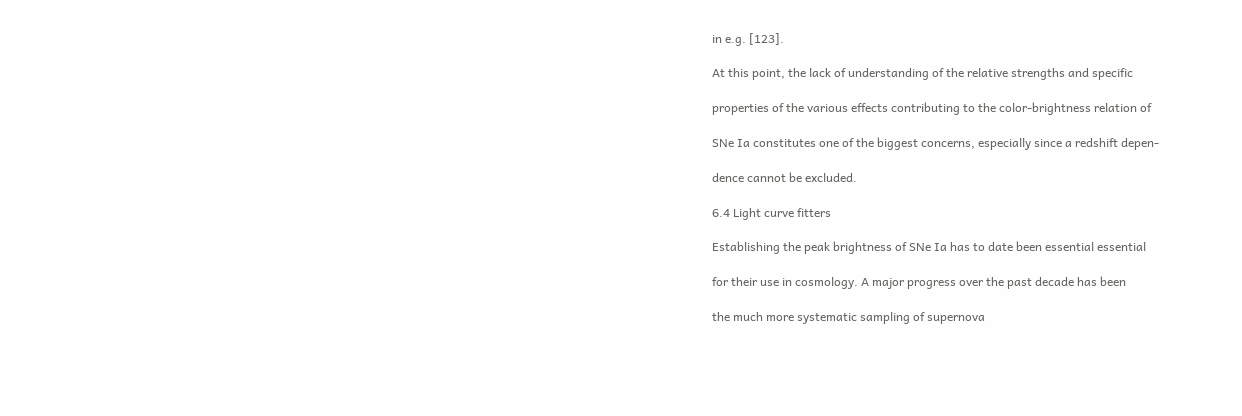in e.g. [123].

At this point, the lack of understanding of the relative strengths and specific

properties of the various effects contributing to the color-brightness relation of

SNe Ia constitutes one of the biggest concerns, especially since a redshift depen-

dence cannot be excluded.

6.4 Light curve fitters

Establishing the peak brightness of SNe Ia has to date been essential essential

for their use in cosmology. A major progress over the past decade has been

the much more systematic sampling of supernova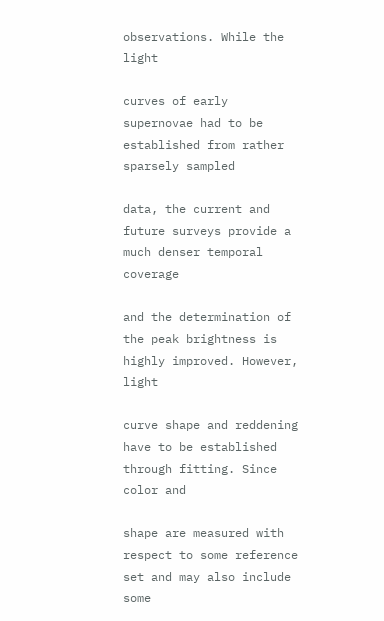observations. While the light

curves of early supernovae had to be established from rather sparsely sampled

data, the current and future surveys provide a much denser temporal coverage

and the determination of the peak brightness is highly improved. However, light

curve shape and reddening have to be established through fitting. Since color and

shape are measured with respect to some reference set and may also include some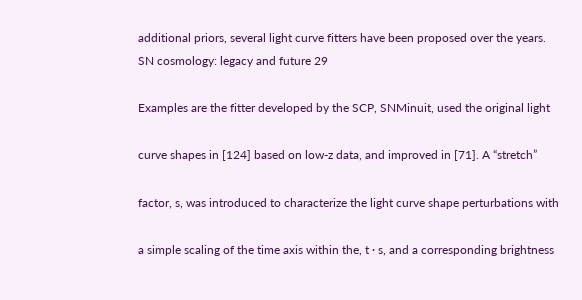additional priors, several light curve fitters have been proposed over the years.
SN cosmology: legacy and future 29

Examples are the fitter developed by the SCP, SNMinuit, used the original light

curve shapes in [124] based on low-z data, and improved in [71]. A “stretch”

factor, s, was introduced to characterize the light curve shape perturbations with

a simple scaling of the time axis within the, t · s, and a corresponding brightness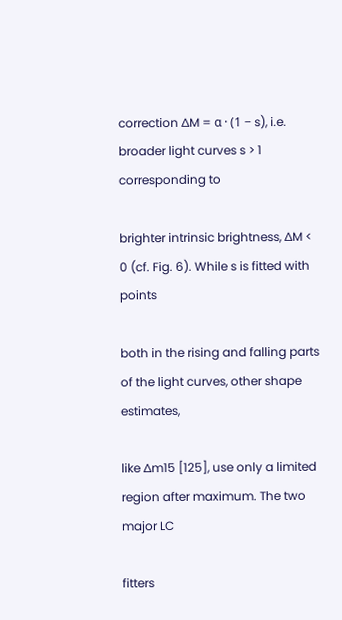correction ∆M = α · (1 − s), i.e. broader light curves s > 1 corresponding to

brighter intrinsic brightness, ∆M < 0 (cf. Fig. 6). While s is fitted with points

both in the rising and falling parts of the light curves, other shape estimates,

like ∆m15 [125], use only a limited region after maximum. The two major LC

fitters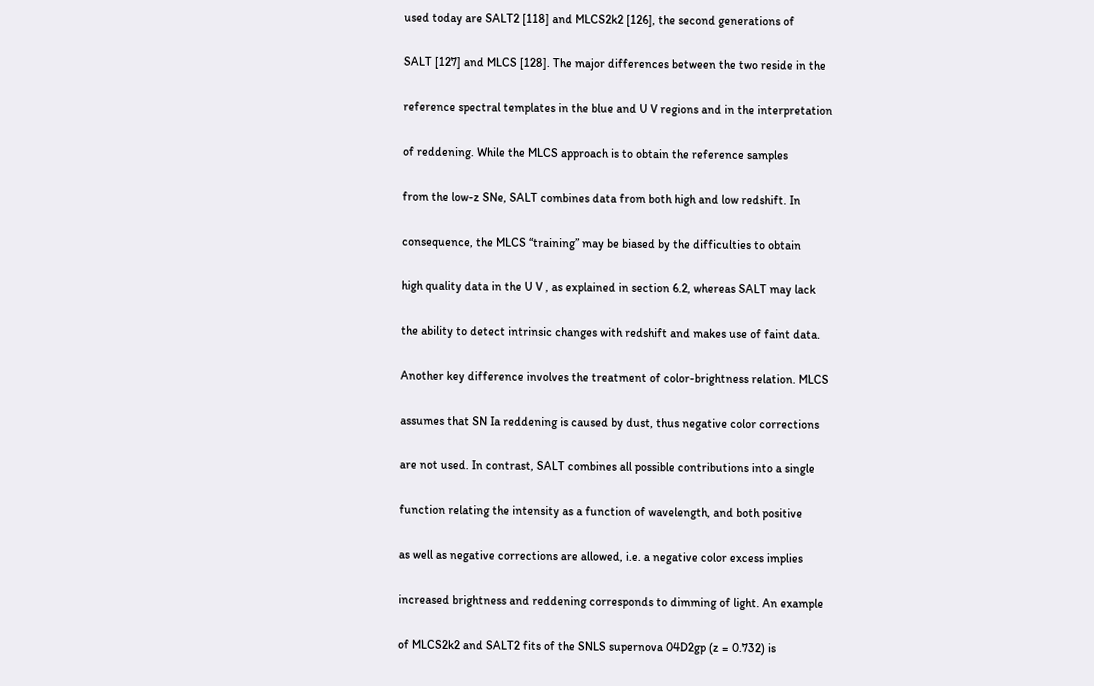used today are SALT2 [118] and MLCS2k2 [126], the second generations of

SALT [127] and MLCS [128]. The major differences between the two reside in the

reference spectral templates in the blue and U V regions and in the interpretation

of reddening. While the MLCS approach is to obtain the reference samples

from the low-z SNe, SALT combines data from both high and low redshift. In

consequence, the MLCS “training” may be biased by the difficulties to obtain

high quality data in the U V , as explained in section 6.2, whereas SALT may lack

the ability to detect intrinsic changes with redshift and makes use of faint data.

Another key difference involves the treatment of color-brightness relation. MLCS

assumes that SN Ia reddening is caused by dust, thus negative color corrections

are not used. In contrast, SALT combines all possible contributions into a single

function relating the intensity as a function of wavelength, and both positive

as well as negative corrections are allowed, i.e. a negative color excess implies

increased brightness and reddening corresponds to dimming of light. An example

of MLCS2k2 and SALT2 fits of the SNLS supernova 04D2gp (z = 0.732) is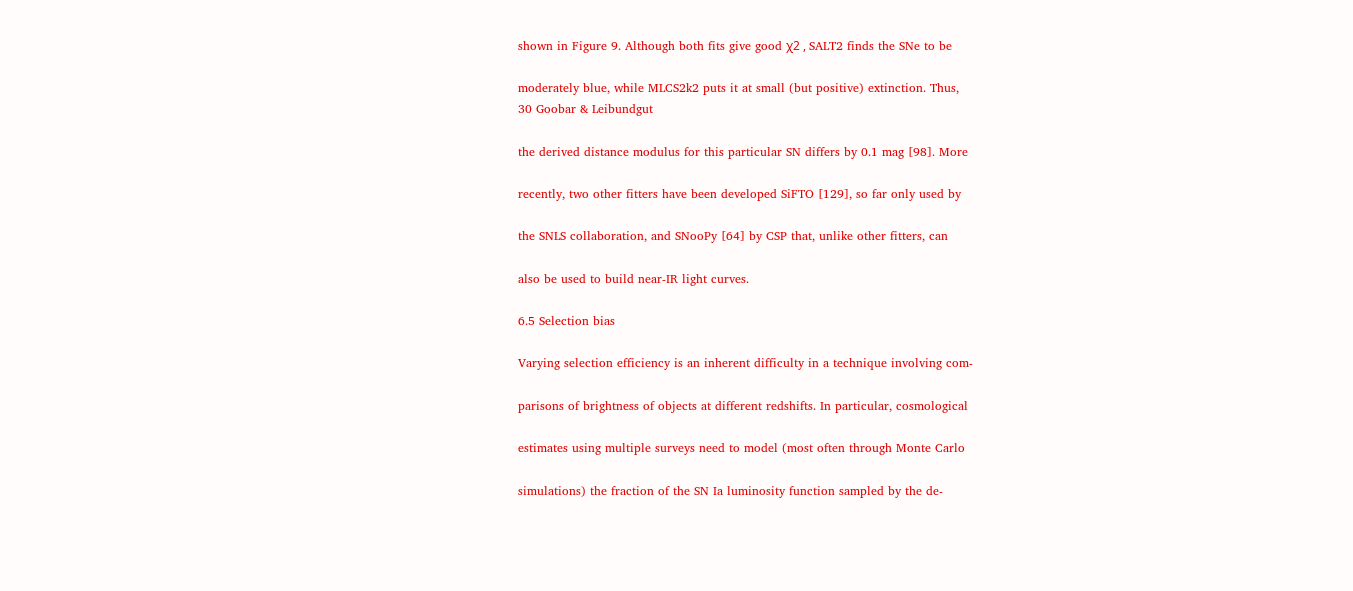shown in Figure 9. Although both fits give good χ2 , SALT2 finds the SNe to be

moderately blue, while MLCS2k2 puts it at small (but positive) extinction. Thus,
30 Goobar & Leibundgut

the derived distance modulus for this particular SN differs by 0.1 mag [98]. More

recently, two other fitters have been developed SiFTO [129], so far only used by

the SNLS collaboration, and SNooPy [64] by CSP that, unlike other fitters, can

also be used to build near-IR light curves.

6.5 Selection bias

Varying selection efficiency is an inherent difficulty in a technique involving com-

parisons of brightness of objects at different redshifts. In particular, cosmological

estimates using multiple surveys need to model (most often through Monte Carlo

simulations) the fraction of the SN Ia luminosity function sampled by the de-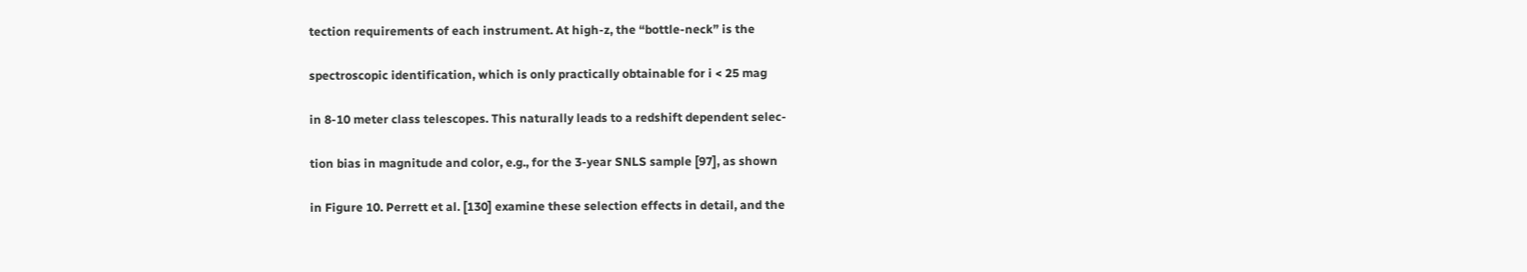tection requirements of each instrument. At high-z, the “bottle-neck” is the

spectroscopic identification, which is only practically obtainable for i < 25 mag

in 8-10 meter class telescopes. This naturally leads to a redshift dependent selec-

tion bias in magnitude and color, e.g., for the 3-year SNLS sample [97], as shown

in Figure 10. Perrett et al. [130] examine these selection effects in detail, and the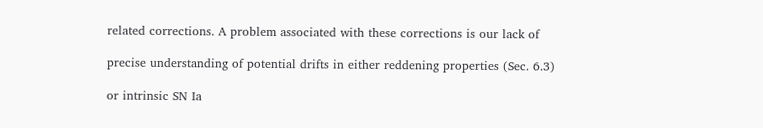related corrections. A problem associated with these corrections is our lack of

precise understanding of potential drifts in either reddening properties (Sec. 6.3)

or intrinsic SN Ia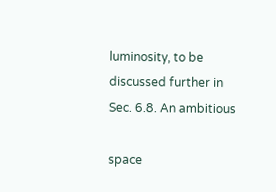luminosity, to be discussed further in Sec. 6.8. An ambitious

space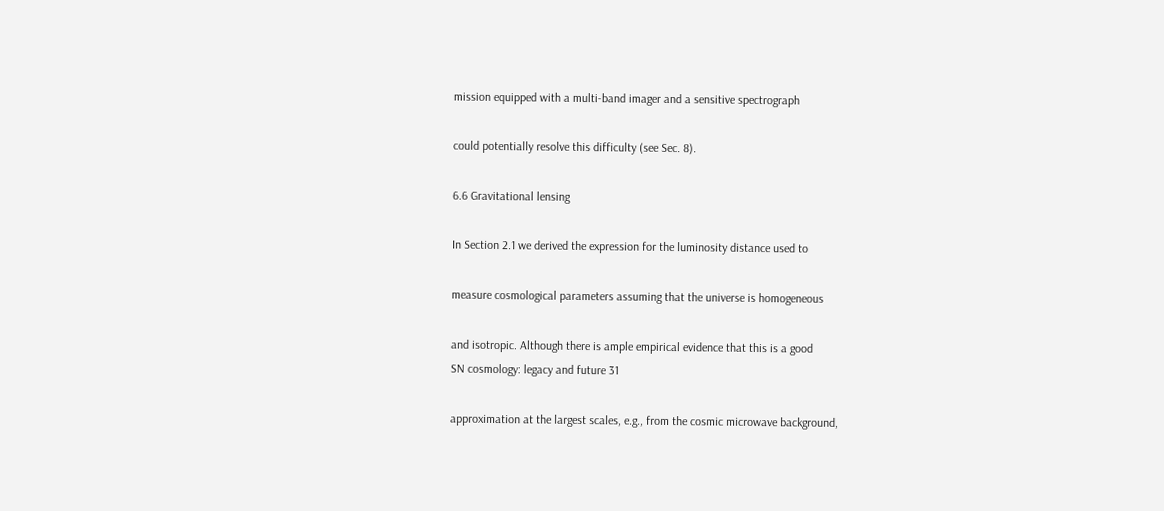mission equipped with a multi-band imager and a sensitive spectrograph

could potentially resolve this difficulty (see Sec. 8).

6.6 Gravitational lensing

In Section 2.1 we derived the expression for the luminosity distance used to

measure cosmological parameters assuming that the universe is homogeneous

and isotropic. Although there is ample empirical evidence that this is a good
SN cosmology: legacy and future 31

approximation at the largest scales, e.g., from the cosmic microwave background,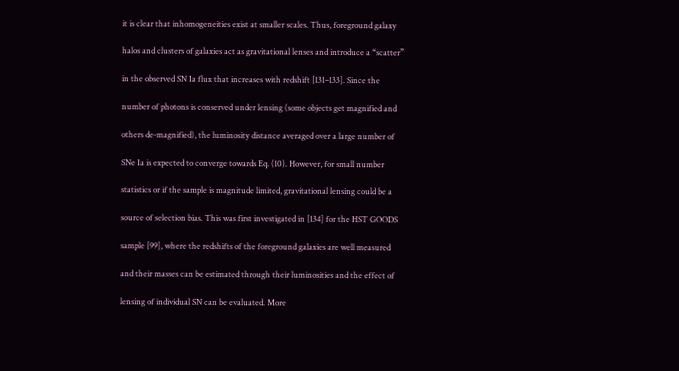it is clear that inhomogeneities exist at smaller scales. Thus, foreground galaxy

halos and clusters of galaxies act as gravitational lenses and introduce a “scatter”

in the observed SN Ia flux that increases with redshift [131–133]. Since the

number of photons is conserved under lensing (some objects get magnified and

others de-magnified), the luminosity distance averaged over a large number of

SNe Ia is expected to converge towards Eq. (10). However, for small number

statistics or if the sample is magnitude limited, gravitational lensing could be a

source of selection bias. This was first investigated in [134] for the HST GOODS

sample [99], where the redshifts of the foreground galaxies are well measured

and their masses can be estimated through their luminosities and the effect of

lensing of individual SN can be evaluated. More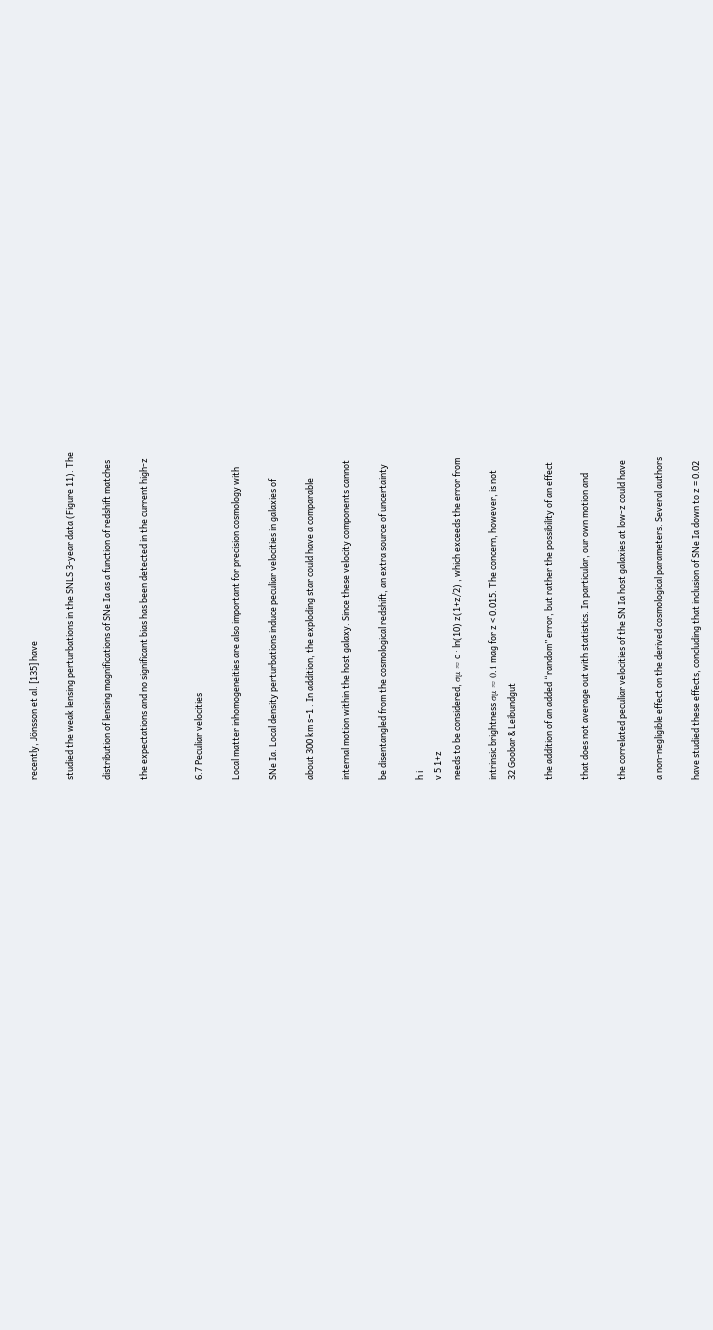recently, Jönsson et al. [135] have

studied the weak lensing perturbations in the SNLS 3-year data (Figure 11). The

distribution of lensing magnifications of SNe Ia as a function of redshift matches

the expectations and no significant bias has been detected in the current high-z


6.7 Peculiar velocities

Local matter inhomogeneities are also important for precision cosmology with

SNe Ia. Local density perturbations induce peculiar velocities in galaxies of

about 300 km s−1 . In addition, the exploding star could have a comparable

internal motion within the host galaxy. Since these velocity components cannot

be disentangled from the cosmological redshift, an extra source of uncertainty

h i
v 5 1+z
needs to be considered, σµ ≈ c · ln(10) z(1+z/2) , which exceeds the error from

intrinsic brightness σµ ≈ 0.1 mag for z < 0.015. The concern, however, is not
32 Goobar & Leibundgut

the addition of an added “random” error, but rather the possibility of an effect

that does not average out with statistics. In particular, our own motion and

the correlated peculiar velocities of the SN Ia host galaxies at low-z could have

a non-negligible effect on the derived cosmological parameters. Several authors

have studied these effects, concluding that inclusion of SNe Ia down to z = 0.02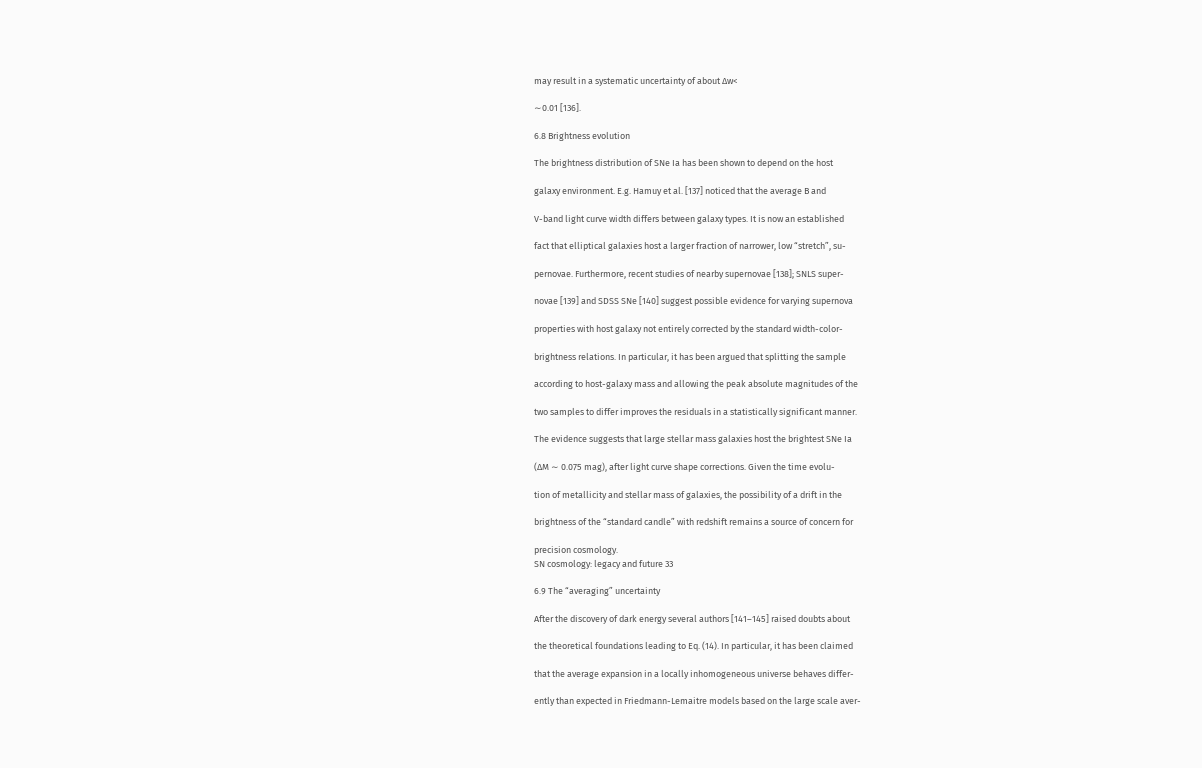may result in a systematic uncertainty of about ∆w<

∼0.01 [136].

6.8 Brightness evolution

The brightness distribution of SNe Ia has been shown to depend on the host

galaxy environment. E.g. Hamuy et al. [137] noticed that the average B and

V-band light curve width differs between galaxy types. It is now an established

fact that elliptical galaxies host a larger fraction of narrower, low “stretch”, su-

pernovae. Furthermore, recent studies of nearby supernovae [138]; SNLS super-

novae [139] and SDSS SNe [140] suggest possible evidence for varying supernova

properties with host galaxy not entirely corrected by the standard width-color-

brightness relations. In particular, it has been argued that splitting the sample

according to host-galaxy mass and allowing the peak absolute magnitudes of the

two samples to differ improves the residuals in a statistically significant manner.

The evidence suggests that large stellar mass galaxies host the brightest SNe Ia

(∆M ∼ 0.075 mag), after light curve shape corrections. Given the time evolu-

tion of metallicity and stellar mass of galaxies, the possibility of a drift in the

brightness of the “standard candle” with redshift remains a source of concern for

precision cosmology.
SN cosmology: legacy and future 33

6.9 The “averaging” uncertainty

After the discovery of dark energy several authors [141–145] raised doubts about

the theoretical foundations leading to Eq. (14). In particular, it has been claimed

that the average expansion in a locally inhomogeneous universe behaves differ-

ently than expected in Friedmann-Lemaitre models based on the large scale aver-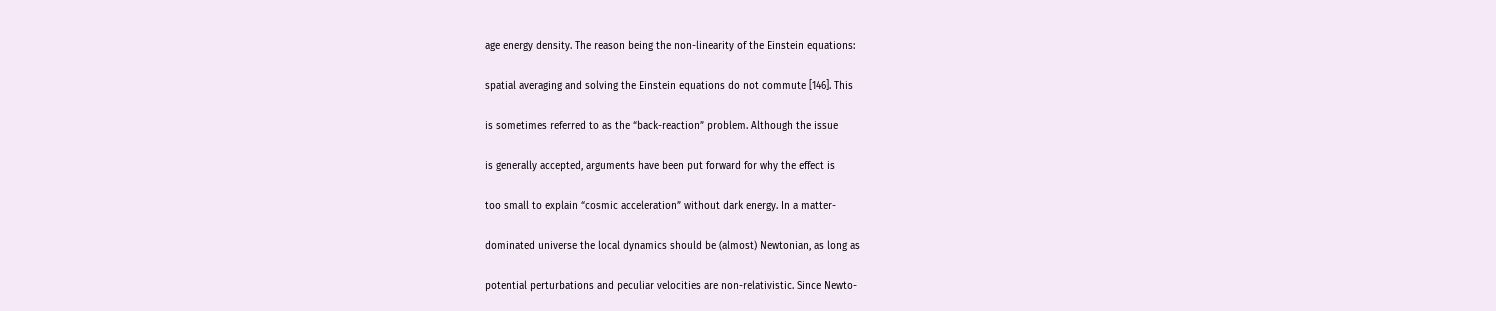age energy density. The reason being the non-linearity of the Einstein equations:

spatial averaging and solving the Einstein equations do not commute [146]. This

is sometimes referred to as the “back-reaction” problem. Although the issue

is generally accepted, arguments have been put forward for why the effect is

too small to explain “cosmic acceleration” without dark energy. In a matter-

dominated universe the local dynamics should be (almost) Newtonian, as long as

potential perturbations and peculiar velocities are non-relativistic. Since Newto-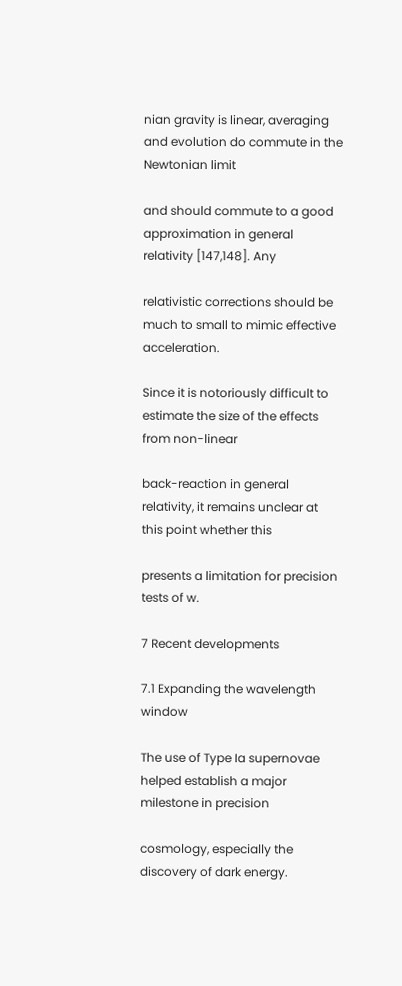nian gravity is linear, averaging and evolution do commute in the Newtonian limit

and should commute to a good approximation in general relativity [147,148]. Any

relativistic corrections should be much to small to mimic effective acceleration.

Since it is notoriously difficult to estimate the size of the effects from non-linear

back-reaction in general relativity, it remains unclear at this point whether this

presents a limitation for precision tests of w.

7 Recent developments

7.1 Expanding the wavelength window

The use of Type Ia supernovae helped establish a major milestone in precision

cosmology, especially the discovery of dark energy.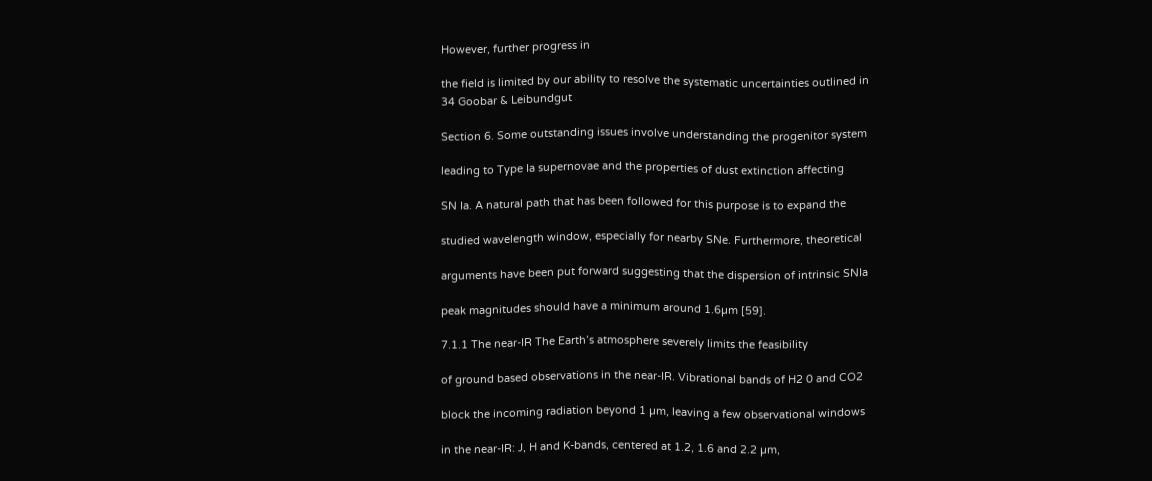However, further progress in

the field is limited by our ability to resolve the systematic uncertainties outlined in
34 Goobar & Leibundgut

Section 6. Some outstanding issues involve understanding the progenitor system

leading to Type Ia supernovae and the properties of dust extinction affecting

SN Ia. A natural path that has been followed for this purpose is to expand the

studied wavelength window, especially for nearby SNe. Furthermore, theoretical

arguments have been put forward suggesting that the dispersion of intrinsic SNIa

peak magnitudes should have a minimum around 1.6µm [59].

7.1.1 The near-IR The Earth’s atmosphere severely limits the feasibility

of ground based observations in the near-IR. Vibrational bands of H2 0 and CO2

block the incoming radiation beyond 1 µm, leaving a few observational windows

in the near-IR: J, H and K-bands, centered at 1.2, 1.6 and 2.2 µm,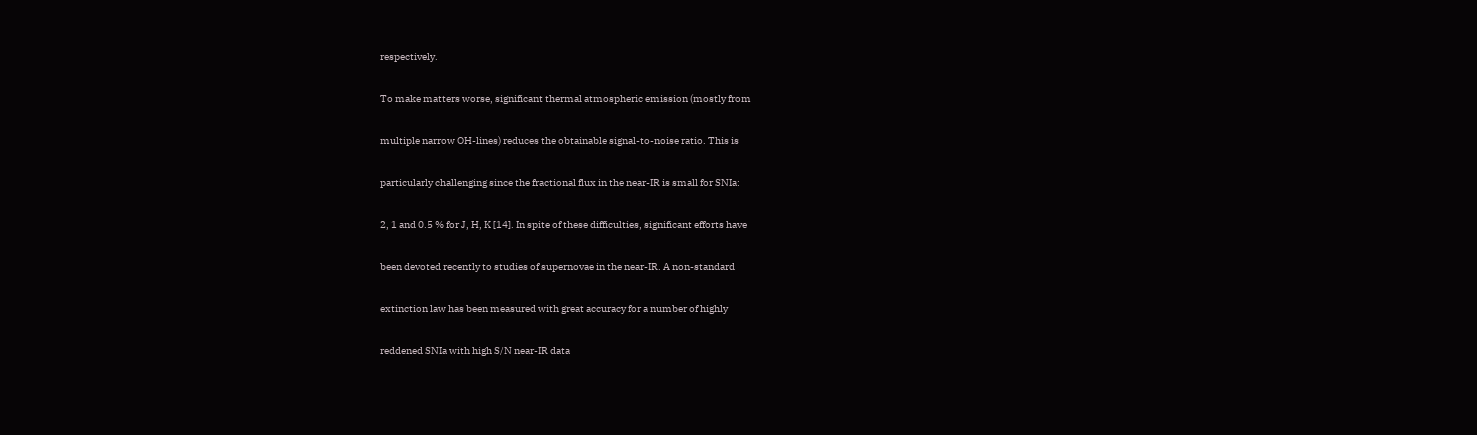respectively.

To make matters worse, significant thermal atmospheric emission (mostly from

multiple narrow OH-lines) reduces the obtainable signal-to-noise ratio. This is

particularly challenging since the fractional flux in the near-IR is small for SNIa:

2, 1 and 0.5 % for J, H, K [14]. In spite of these difficulties, significant efforts have

been devoted recently to studies of supernovae in the near-IR. A non-standard

extinction law has been measured with great accuracy for a number of highly

reddened SNIa with high S/N near-IR data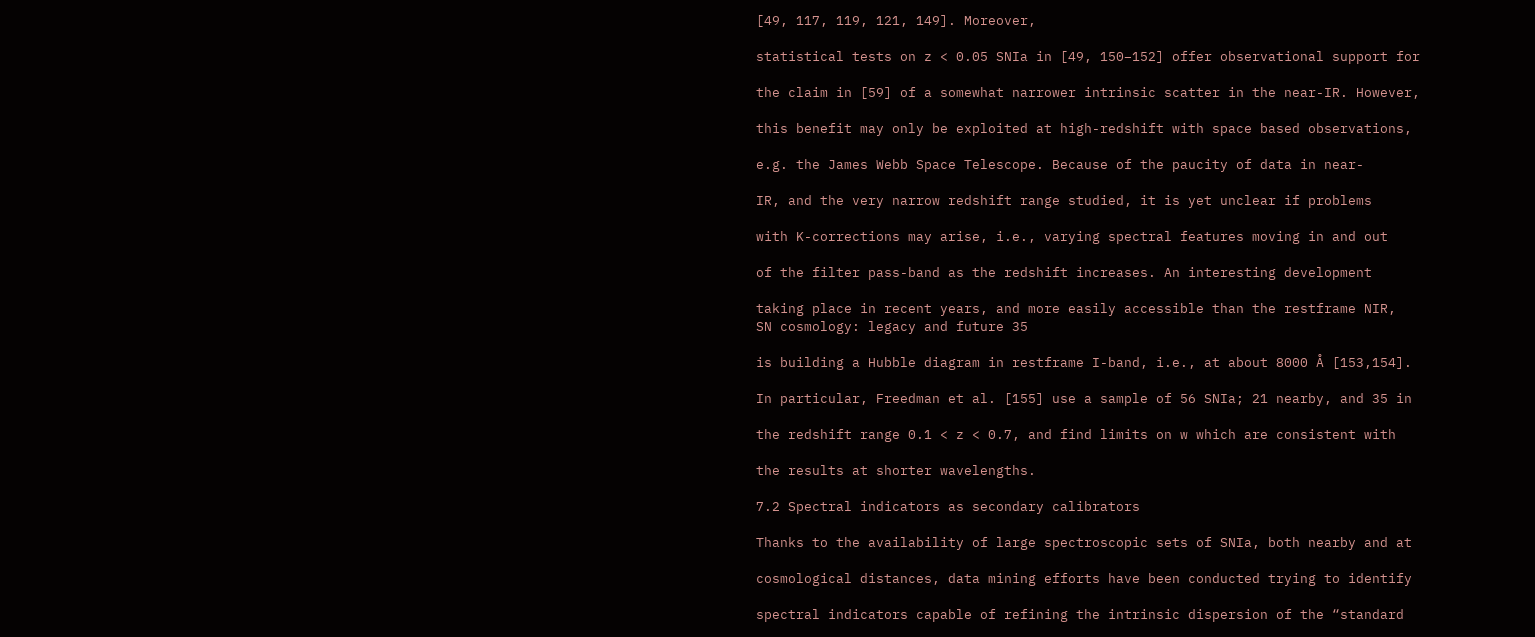[49, 117, 119, 121, 149]. Moreover,

statistical tests on z < 0.05 SNIa in [49, 150–152] offer observational support for

the claim in [59] of a somewhat narrower intrinsic scatter in the near-IR. However,

this benefit may only be exploited at high-redshift with space based observations,

e.g. the James Webb Space Telescope. Because of the paucity of data in near-

IR, and the very narrow redshift range studied, it is yet unclear if problems

with K-corrections may arise, i.e., varying spectral features moving in and out

of the filter pass-band as the redshift increases. An interesting development

taking place in recent years, and more easily accessible than the restframe NIR,
SN cosmology: legacy and future 35

is building a Hubble diagram in restframe I-band, i.e., at about 8000 Å [153,154].

In particular, Freedman et al. [155] use a sample of 56 SNIa; 21 nearby, and 35 in

the redshift range 0.1 < z < 0.7, and find limits on w which are consistent with

the results at shorter wavelengths.

7.2 Spectral indicators as secondary calibrators

Thanks to the availability of large spectroscopic sets of SNIa, both nearby and at

cosmological distances, data mining efforts have been conducted trying to identify

spectral indicators capable of refining the intrinsic dispersion of the “standard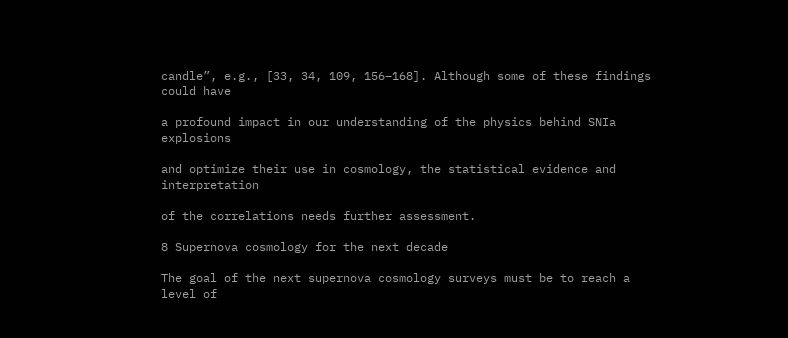candle”, e.g., [33, 34, 109, 156–168]. Although some of these findings could have

a profound impact in our understanding of the physics behind SNIa explosions

and optimize their use in cosmology, the statistical evidence and interpretation

of the correlations needs further assessment.

8 Supernova cosmology for the next decade

The goal of the next supernova cosmology surveys must be to reach a level of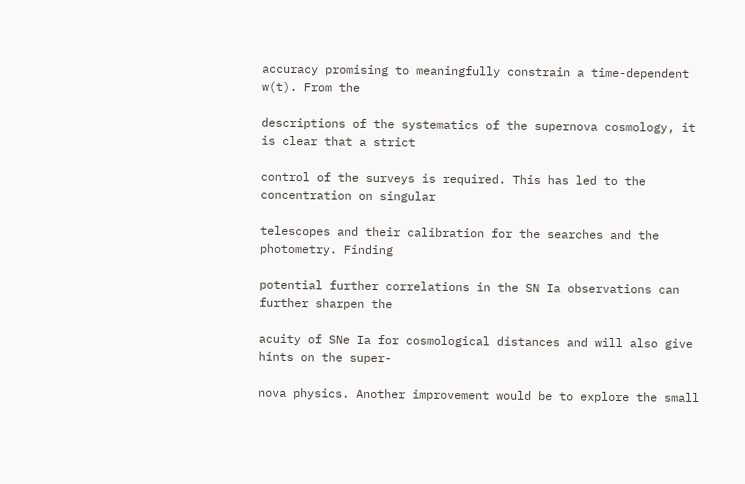accuracy promising to meaningfully constrain a time-dependent w(t). From the

descriptions of the systematics of the supernova cosmology, it is clear that a strict

control of the surveys is required. This has led to the concentration on singular

telescopes and their calibration for the searches and the photometry. Finding

potential further correlations in the SN Ia observations can further sharpen the

acuity of SNe Ia for cosmological distances and will also give hints on the super-

nova physics. Another improvement would be to explore the small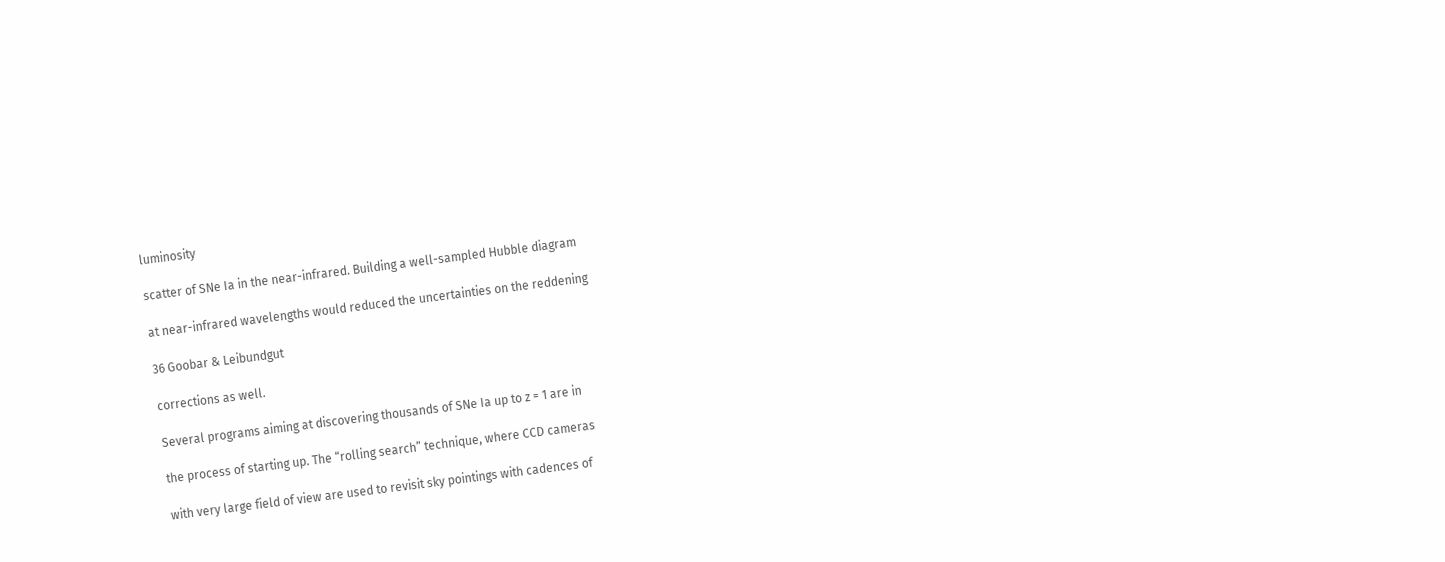luminosity

scatter of SNe Ia in the near-infrared. Building a well-sampled Hubble diagram

at near-infrared wavelengths would reduced the uncertainties on the reddening

36 Goobar & Leibundgut

corrections as well.

Several programs aiming at discovering thousands of SNe Ia up to z = 1 are in

the process of starting up. The “rolling search” technique, where CCD cameras

with very large field of view are used to revisit sky pointings with cadences of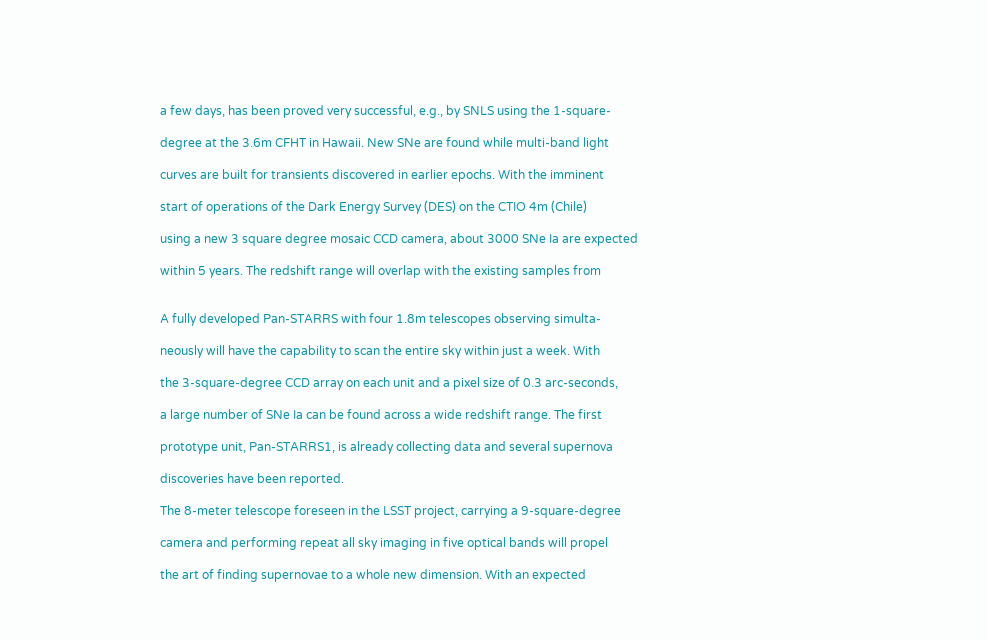a few days, has been proved very successful, e.g., by SNLS using the 1-square-

degree at the 3.6m CFHT in Hawaii. New SNe are found while multi-band light

curves are built for transients discovered in earlier epochs. With the imminent

start of operations of the Dark Energy Survey (DES) on the CTIO 4m (Chile)

using a new 3 square degree mosaic CCD camera, about 3000 SNe Ia are expected

within 5 years. The redshift range will overlap with the existing samples from


A fully developed Pan-STARRS with four 1.8m telescopes observing simulta-

neously will have the capability to scan the entire sky within just a week. With

the 3-square-degree CCD array on each unit and a pixel size of 0.3 arc-seconds,

a large number of SNe Ia can be found across a wide redshift range. The first

prototype unit, Pan-STARRS1, is already collecting data and several supernova

discoveries have been reported.

The 8-meter telescope foreseen in the LSST project, carrying a 9-square-degree

camera and performing repeat all sky imaging in five optical bands will propel

the art of finding supernovae to a whole new dimension. With an expected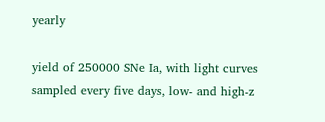yearly

yield of 250000 SNe Ia, with light curves sampled every five days, low- and high-z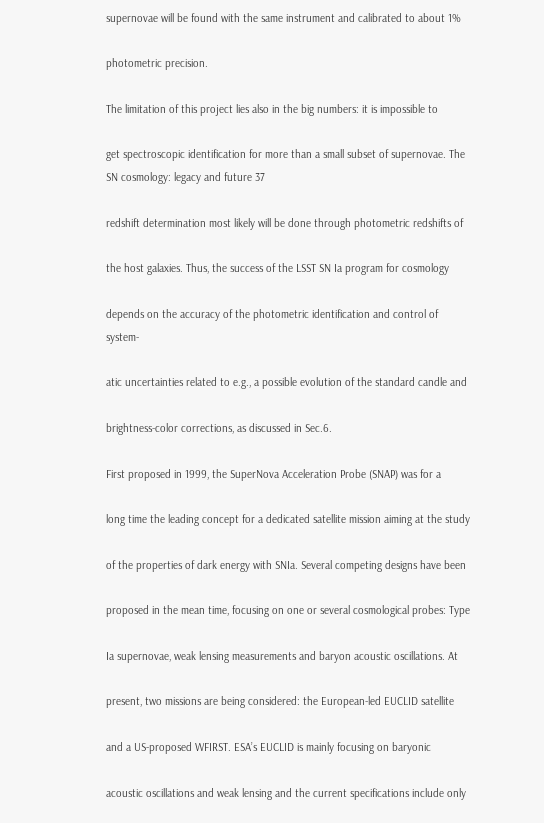supernovae will be found with the same instrument and calibrated to about 1%

photometric precision.

The limitation of this project lies also in the big numbers: it is impossible to

get spectroscopic identification for more than a small subset of supernovae. The
SN cosmology: legacy and future 37

redshift determination most likely will be done through photometric redshifts of

the host galaxies. Thus, the success of the LSST SN Ia program for cosmology

depends on the accuracy of the photometric identification and control of system-

atic uncertainties related to e.g., a possible evolution of the standard candle and

brightness-color corrections, as discussed in Sec.6.

First proposed in 1999, the SuperNova Acceleration Probe (SNAP) was for a

long time the leading concept for a dedicated satellite mission aiming at the study

of the properties of dark energy with SNIa. Several competing designs have been

proposed in the mean time, focusing on one or several cosmological probes: Type

Ia supernovae, weak lensing measurements and baryon acoustic oscillations. At

present, two missions are being considered: the European-led EUCLID satellite

and a US-proposed WFIRST. ESA’s EUCLID is mainly focusing on baryonic

acoustic oscillations and weak lensing and the current specifications include only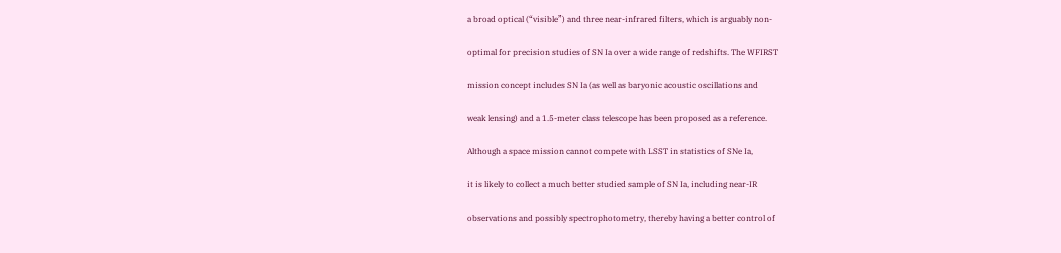a broad optical (“visible”) and three near-infrared filters, which is arguably non-

optimal for precision studies of SN Ia over a wide range of redshifts. The WFIRST

mission concept includes SN Ia (as well as baryonic acoustic oscillations and

weak lensing) and a 1.5-meter class telescope has been proposed as a reference.

Although a space mission cannot compete with LSST in statistics of SNe Ia,

it is likely to collect a much better studied sample of SN Ia, including near-IR

observations and possibly spectrophotometry, thereby having a better control of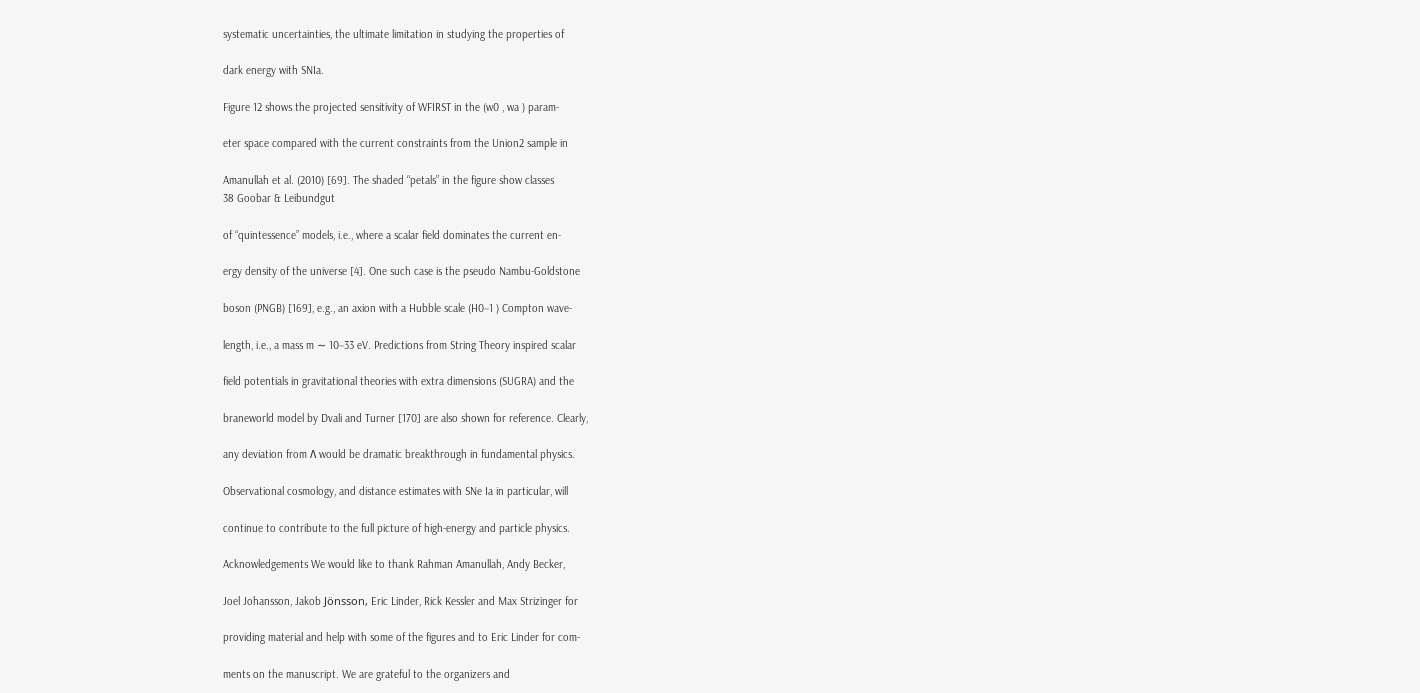systematic uncertainties, the ultimate limitation in studying the properties of

dark energy with SNIa.

Figure 12 shows the projected sensitivity of WFIRST in the (w0 , wa ) param-

eter space compared with the current constraints from the Union2 sample in

Amanullah et al. (2010) [69]. The shaded “petals” in the figure show classes
38 Goobar & Leibundgut

of “quintessence” models, i.e., where a scalar field dominates the current en-

ergy density of the universe [4]. One such case is the pseudo Nambu-Goldstone

boson (PNGB) [169], e.g., an axion with a Hubble scale (H0−1 ) Compton wave-

length, i.e., a mass m ∼ 10−33 eV. Predictions from String Theory inspired scalar

field potentials in gravitational theories with extra dimensions (SUGRA) and the

braneworld model by Dvali and Turner [170] are also shown for reference. Clearly,

any deviation from Λ would be dramatic breakthrough in fundamental physics.

Observational cosmology, and distance estimates with SNe Ia in particular, will

continue to contribute to the full picture of high-energy and particle physics.

Acknowledgements We would like to thank Rahman Amanullah, Andy Becker,

Joel Johansson, Jakob Jönsson, Eric Linder, Rick Kessler and Max Strizinger for

providing material and help with some of the figures and to Eric Linder for com-

ments on the manuscript. We are grateful to the organizers and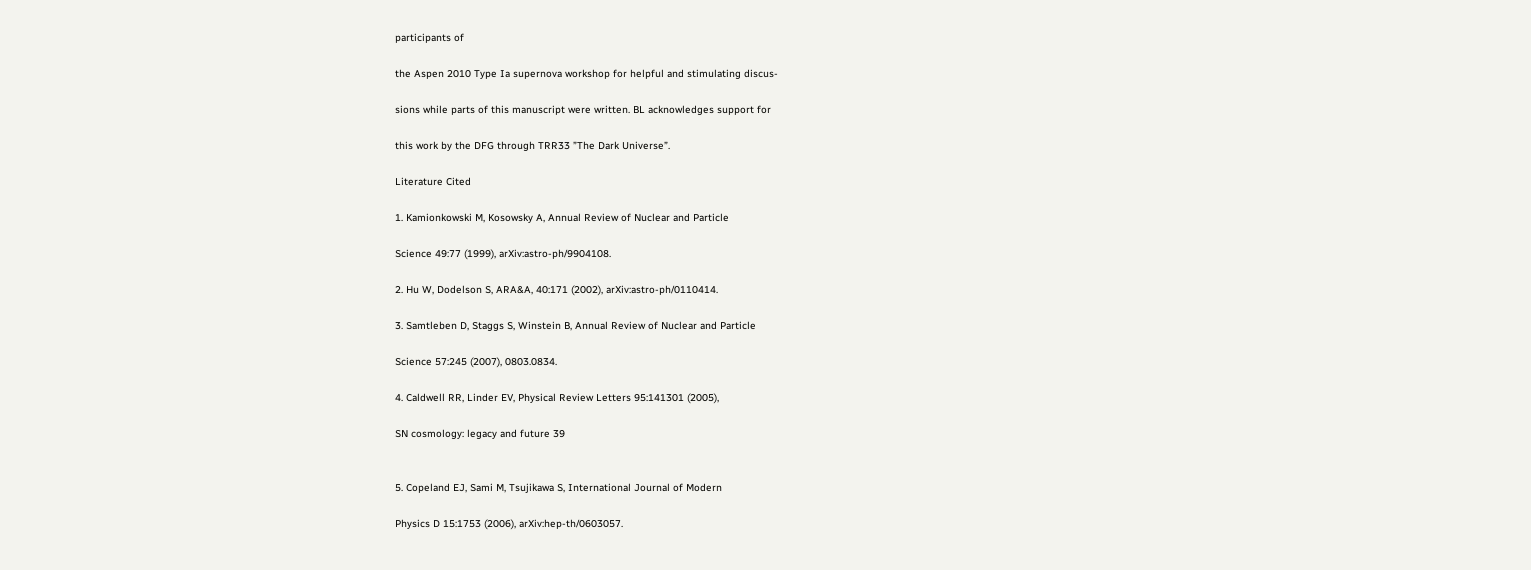participants of

the Aspen 2010 Type Ia supernova workshop for helpful and stimulating discus-

sions while parts of this manuscript were written. BL acknowledges support for

this work by the DFG through TRR33 ”The Dark Universe”.

Literature Cited

1. Kamionkowski M, Kosowsky A, Annual Review of Nuclear and Particle

Science 49:77 (1999), arXiv:astro-ph/9904108.

2. Hu W, Dodelson S, ARA&A, 40:171 (2002), arXiv:astro-ph/0110414.

3. Samtleben D, Staggs S, Winstein B, Annual Review of Nuclear and Particle

Science 57:245 (2007), 0803.0834.

4. Caldwell RR, Linder EV, Physical Review Letters 95:141301 (2005),

SN cosmology: legacy and future 39


5. Copeland EJ, Sami M, Tsujikawa S, International Journal of Modern

Physics D 15:1753 (2006), arXiv:hep-th/0603057.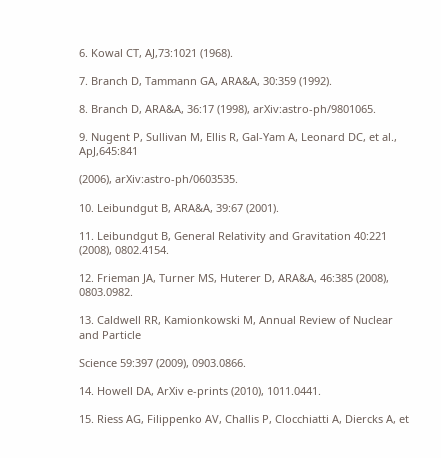6. Kowal CT, AJ,73:1021 (1968).

7. Branch D, Tammann GA, ARA&A, 30:359 (1992).

8. Branch D, ARA&A, 36:17 (1998), arXiv:astro-ph/9801065.

9. Nugent P, Sullivan M, Ellis R, Gal-Yam A, Leonard DC, et al., ApJ,645:841

(2006), arXiv:astro-ph/0603535.

10. Leibundgut B, ARA&A, 39:67 (2001).

11. Leibundgut B, General Relativity and Gravitation 40:221 (2008), 0802.4154.

12. Frieman JA, Turner MS, Huterer D, ARA&A, 46:385 (2008), 0803.0982.

13. Caldwell RR, Kamionkowski M, Annual Review of Nuclear and Particle

Science 59:397 (2009), 0903.0866.

14. Howell DA, ArXiv e-prints (2010), 1011.0441.

15. Riess AG, Filippenko AV, Challis P, Clocchiatti A, Diercks A, et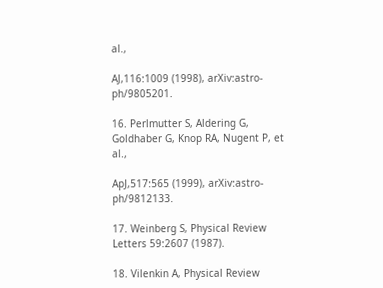al.,

AJ,116:1009 (1998), arXiv:astro-ph/9805201.

16. Perlmutter S, Aldering G, Goldhaber G, Knop RA, Nugent P, et al.,

ApJ,517:565 (1999), arXiv:astro-ph/9812133.

17. Weinberg S, Physical Review Letters 59:2607 (1987).

18. Vilenkin A, Physical Review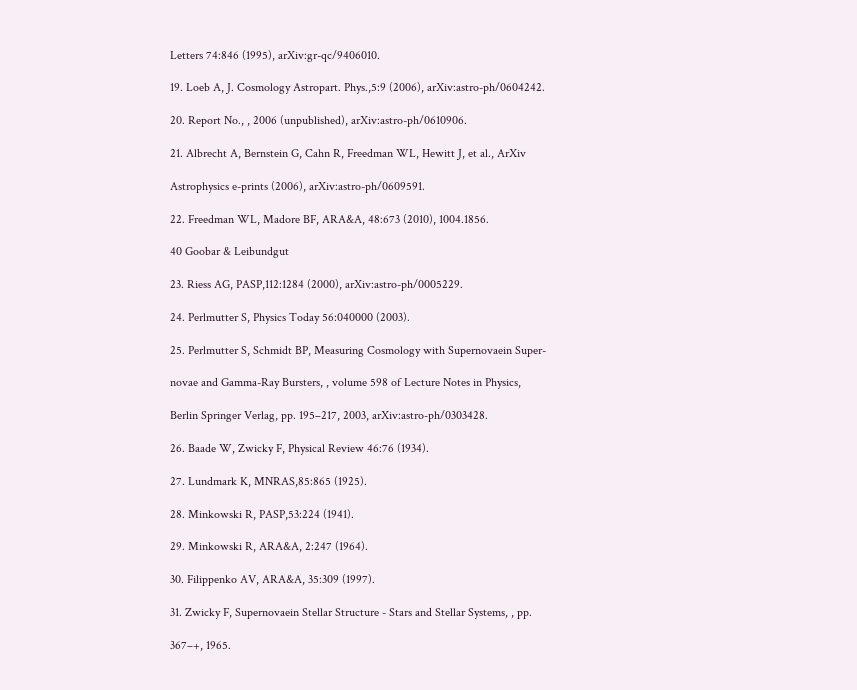Letters 74:846 (1995), arXiv:gr-qc/9406010.

19. Loeb A, J. Cosmology Astropart. Phys.,5:9 (2006), arXiv:astro-ph/0604242.

20. Report No., , 2006 (unpublished), arXiv:astro-ph/0610906.

21. Albrecht A, Bernstein G, Cahn R, Freedman WL, Hewitt J, et al., ArXiv

Astrophysics e-prints (2006), arXiv:astro-ph/0609591.

22. Freedman WL, Madore BF, ARA&A, 48:673 (2010), 1004.1856.

40 Goobar & Leibundgut

23. Riess AG, PASP,112:1284 (2000), arXiv:astro-ph/0005229.

24. Perlmutter S, Physics Today 56:040000 (2003).

25. Perlmutter S, Schmidt BP, Measuring Cosmology with Supernovaein Super-

novae and Gamma-Ray Bursters, , volume 598 of Lecture Notes in Physics,

Berlin Springer Verlag, pp. 195–217, 2003, arXiv:astro-ph/0303428.

26. Baade W, Zwicky F, Physical Review 46:76 (1934).

27. Lundmark K, MNRAS,85:865 (1925).

28. Minkowski R, PASP,53:224 (1941).

29. Minkowski R, ARA&A, 2:247 (1964).

30. Filippenko AV, ARA&A, 35:309 (1997).

31. Zwicky F, Supernovaein Stellar Structure - Stars and Stellar Systems, , pp.

367–+, 1965.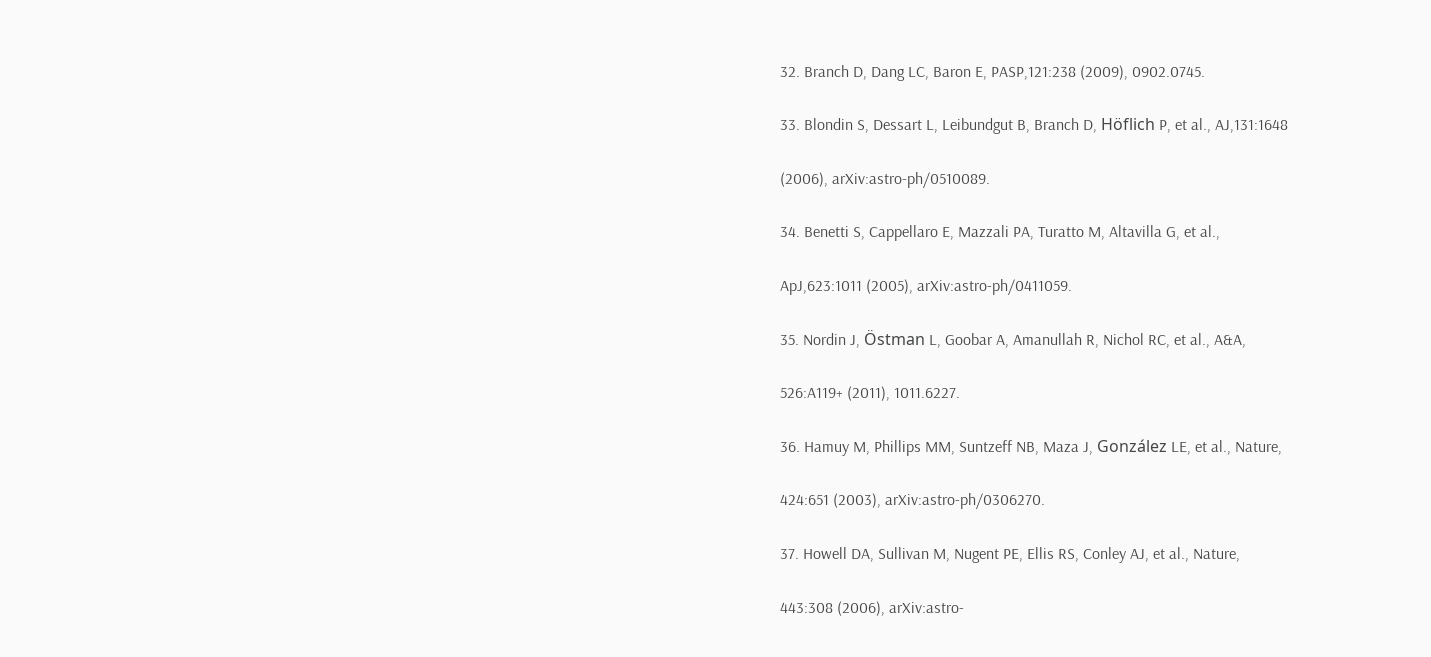32. Branch D, Dang LC, Baron E, PASP,121:238 (2009), 0902.0745.

33. Blondin S, Dessart L, Leibundgut B, Branch D, Höflich P, et al., AJ,131:1648

(2006), arXiv:astro-ph/0510089.

34. Benetti S, Cappellaro E, Mazzali PA, Turatto M, Altavilla G, et al.,

ApJ,623:1011 (2005), arXiv:astro-ph/0411059.

35. Nordin J, Östman L, Goobar A, Amanullah R, Nichol RC, et al., A&A,

526:A119+ (2011), 1011.6227.

36. Hamuy M, Phillips MM, Suntzeff NB, Maza J, González LE, et al., Nature,

424:651 (2003), arXiv:astro-ph/0306270.

37. Howell DA, Sullivan M, Nugent PE, Ellis RS, Conley AJ, et al., Nature,

443:308 (2006), arXiv:astro-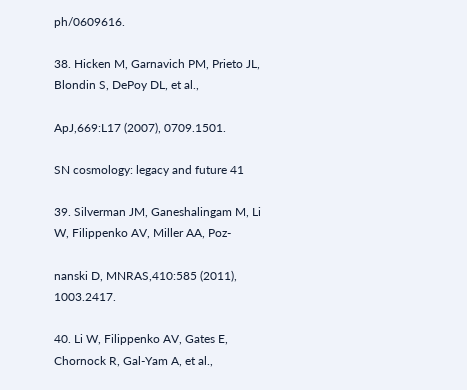ph/0609616.

38. Hicken M, Garnavich PM, Prieto JL, Blondin S, DePoy DL, et al.,

ApJ,669:L17 (2007), 0709.1501.

SN cosmology: legacy and future 41

39. Silverman JM, Ganeshalingam M, Li W, Filippenko AV, Miller AA, Poz-

nanski D, MNRAS,410:585 (2011), 1003.2417.

40. Li W, Filippenko AV, Gates E, Chornock R, Gal-Yam A, et al.,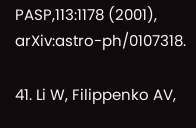PASP,113:1178 (2001), arXiv:astro-ph/0107318.

41. Li W, Filippenko AV,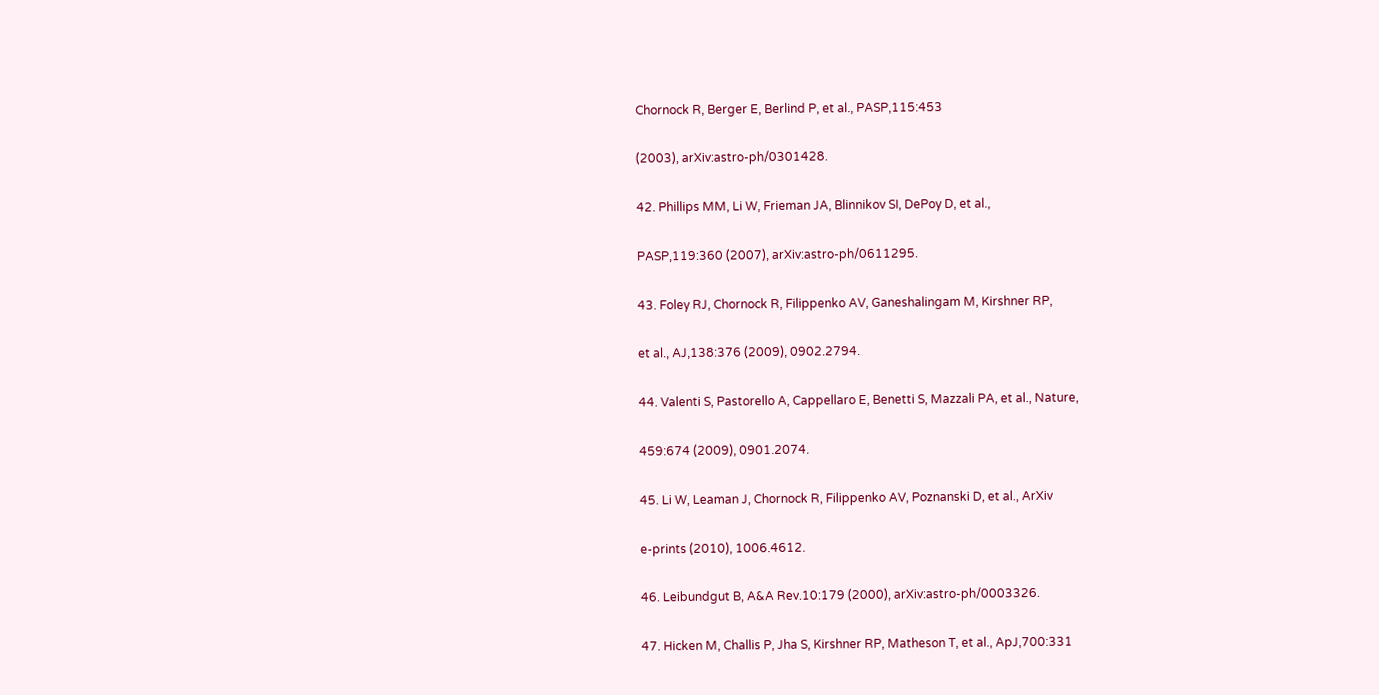Chornock R, Berger E, Berlind P, et al., PASP,115:453

(2003), arXiv:astro-ph/0301428.

42. Phillips MM, Li W, Frieman JA, Blinnikov SI, DePoy D, et al.,

PASP,119:360 (2007), arXiv:astro-ph/0611295.

43. Foley RJ, Chornock R, Filippenko AV, Ganeshalingam M, Kirshner RP,

et al., AJ,138:376 (2009), 0902.2794.

44. Valenti S, Pastorello A, Cappellaro E, Benetti S, Mazzali PA, et al., Nature,

459:674 (2009), 0901.2074.

45. Li W, Leaman J, Chornock R, Filippenko AV, Poznanski D, et al., ArXiv

e-prints (2010), 1006.4612.

46. Leibundgut B, A&A Rev.10:179 (2000), arXiv:astro-ph/0003326.

47. Hicken M, Challis P, Jha S, Kirshner RP, Matheson T, et al., ApJ,700:331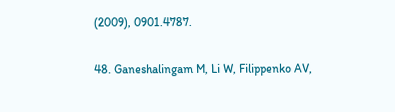(2009), 0901.4787.

48. Ganeshalingam M, Li W, Filippenko AV,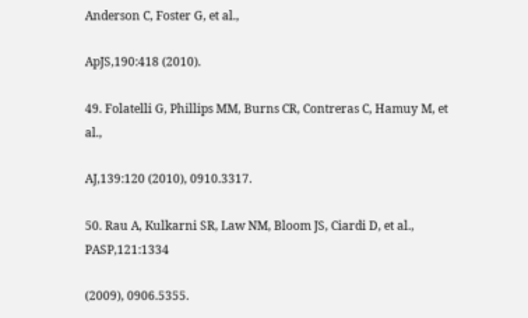Anderson C, Foster G, et al.,

ApJS,190:418 (2010).

49. Folatelli G, Phillips MM, Burns CR, Contreras C, Hamuy M, et al.,

AJ,139:120 (2010), 0910.3317.

50. Rau A, Kulkarni SR, Law NM, Bloom JS, Ciardi D, et al., PASP,121:1334

(2009), 0906.5355.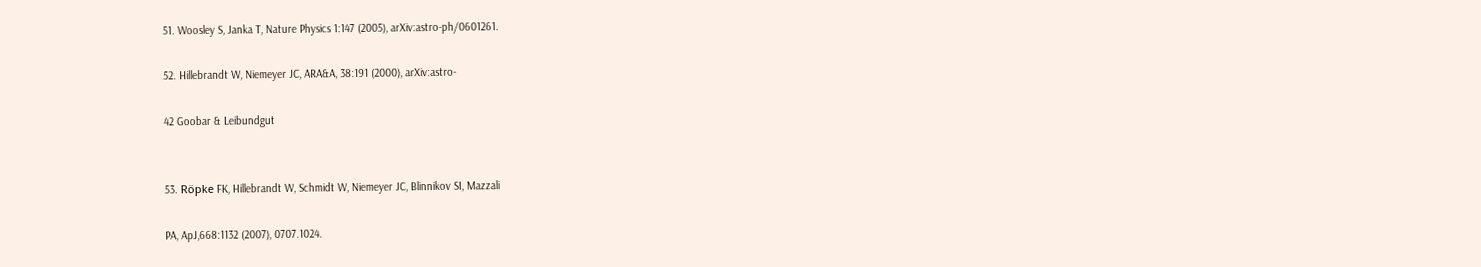51. Woosley S, Janka T, Nature Physics 1:147 (2005), arXiv:astro-ph/0601261.

52. Hillebrandt W, Niemeyer JC, ARA&A, 38:191 (2000), arXiv:astro-

42 Goobar & Leibundgut


53. Röpke FK, Hillebrandt W, Schmidt W, Niemeyer JC, Blinnikov SI, Mazzali

PA, ApJ,668:1132 (2007), 0707.1024.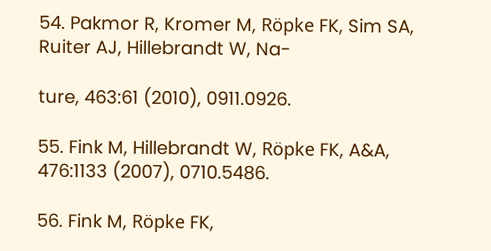54. Pakmor R, Kromer M, Röpke FK, Sim SA, Ruiter AJ, Hillebrandt W, Na-

ture, 463:61 (2010), 0911.0926.

55. Fink M, Hillebrandt W, Röpke FK, A&A, 476:1133 (2007), 0710.5486.

56. Fink M, Röpke FK,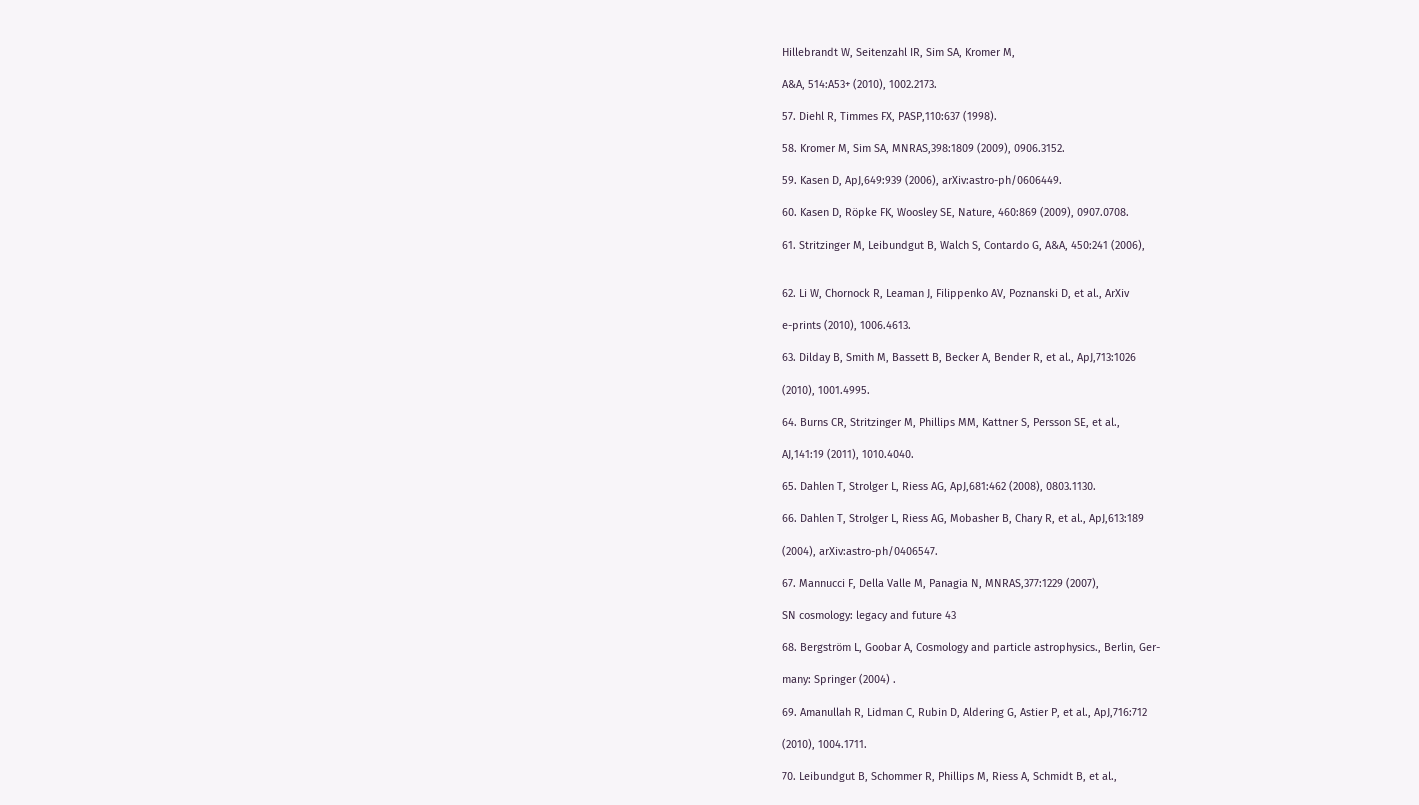Hillebrandt W, Seitenzahl IR, Sim SA, Kromer M,

A&A, 514:A53+ (2010), 1002.2173.

57. Diehl R, Timmes FX, PASP,110:637 (1998).

58. Kromer M, Sim SA, MNRAS,398:1809 (2009), 0906.3152.

59. Kasen D, ApJ,649:939 (2006), arXiv:astro-ph/0606449.

60. Kasen D, Röpke FK, Woosley SE, Nature, 460:869 (2009), 0907.0708.

61. Stritzinger M, Leibundgut B, Walch S, Contardo G, A&A, 450:241 (2006),


62. Li W, Chornock R, Leaman J, Filippenko AV, Poznanski D, et al., ArXiv

e-prints (2010), 1006.4613.

63. Dilday B, Smith M, Bassett B, Becker A, Bender R, et al., ApJ,713:1026

(2010), 1001.4995.

64. Burns CR, Stritzinger M, Phillips MM, Kattner S, Persson SE, et al.,

AJ,141:19 (2011), 1010.4040.

65. Dahlen T, Strolger L, Riess AG, ApJ,681:462 (2008), 0803.1130.

66. Dahlen T, Strolger L, Riess AG, Mobasher B, Chary R, et al., ApJ,613:189

(2004), arXiv:astro-ph/0406547.

67. Mannucci F, Della Valle M, Panagia N, MNRAS,377:1229 (2007),

SN cosmology: legacy and future 43

68. Bergström L, Goobar A, Cosmology and particle astrophysics., Berlin, Ger-

many: Springer (2004) .

69. Amanullah R, Lidman C, Rubin D, Aldering G, Astier P, et al., ApJ,716:712

(2010), 1004.1711.

70. Leibundgut B, Schommer R, Phillips M, Riess A, Schmidt B, et al.,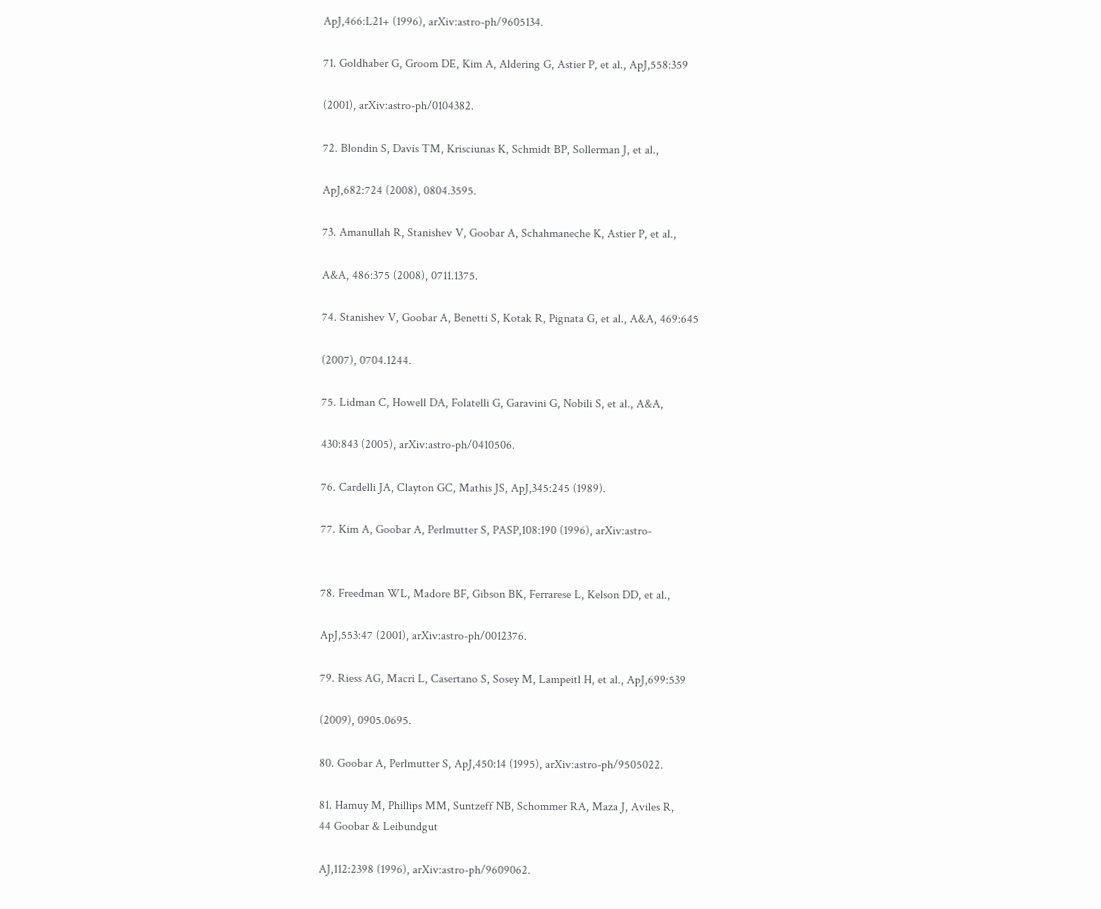ApJ,466:L21+ (1996), arXiv:astro-ph/9605134.

71. Goldhaber G, Groom DE, Kim A, Aldering G, Astier P, et al., ApJ,558:359

(2001), arXiv:astro-ph/0104382.

72. Blondin S, Davis TM, Krisciunas K, Schmidt BP, Sollerman J, et al.,

ApJ,682:724 (2008), 0804.3595.

73. Amanullah R, Stanishev V, Goobar A, Schahmaneche K, Astier P, et al.,

A&A, 486:375 (2008), 0711.1375.

74. Stanishev V, Goobar A, Benetti S, Kotak R, Pignata G, et al., A&A, 469:645

(2007), 0704.1244.

75. Lidman C, Howell DA, Folatelli G, Garavini G, Nobili S, et al., A&A,

430:843 (2005), arXiv:astro-ph/0410506.

76. Cardelli JA, Clayton GC, Mathis JS, ApJ,345:245 (1989).

77. Kim A, Goobar A, Perlmutter S, PASP,108:190 (1996), arXiv:astro-


78. Freedman WL, Madore BF, Gibson BK, Ferrarese L, Kelson DD, et al.,

ApJ,553:47 (2001), arXiv:astro-ph/0012376.

79. Riess AG, Macri L, Casertano S, Sosey M, Lampeitl H, et al., ApJ,699:539

(2009), 0905.0695.

80. Goobar A, Perlmutter S, ApJ,450:14 (1995), arXiv:astro-ph/9505022.

81. Hamuy M, Phillips MM, Suntzeff NB, Schommer RA, Maza J, Aviles R,
44 Goobar & Leibundgut

AJ,112:2398 (1996), arXiv:astro-ph/9609062.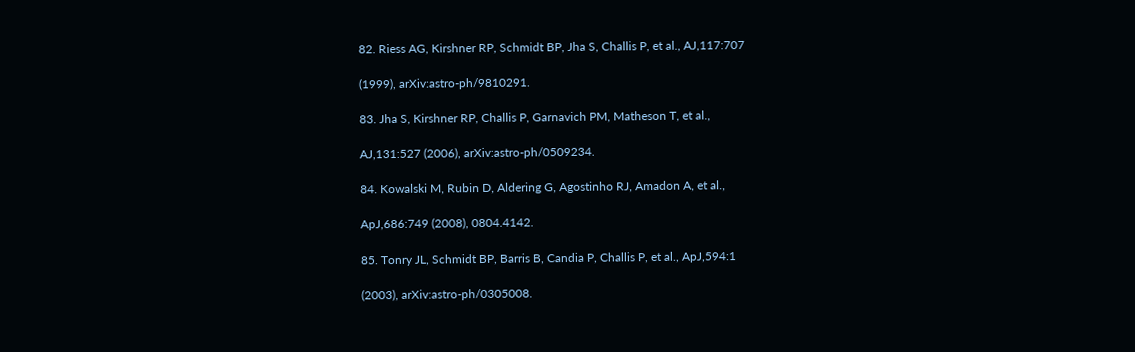82. Riess AG, Kirshner RP, Schmidt BP, Jha S, Challis P, et al., AJ,117:707

(1999), arXiv:astro-ph/9810291.

83. Jha S, Kirshner RP, Challis P, Garnavich PM, Matheson T, et al.,

AJ,131:527 (2006), arXiv:astro-ph/0509234.

84. Kowalski M, Rubin D, Aldering G, Agostinho RJ, Amadon A, et al.,

ApJ,686:749 (2008), 0804.4142.

85. Tonry JL, Schmidt BP, Barris B, Candia P, Challis P, et al., ApJ,594:1

(2003), arXiv:astro-ph/0305008.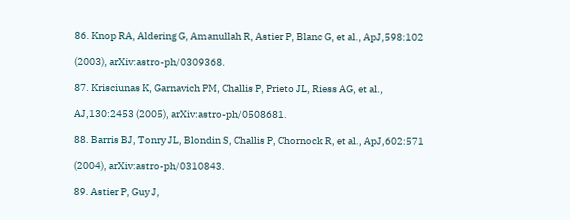86. Knop RA, Aldering G, Amanullah R, Astier P, Blanc G, et al., ApJ,598:102

(2003), arXiv:astro-ph/0309368.

87. Krisciunas K, Garnavich PM, Challis P, Prieto JL, Riess AG, et al.,

AJ,130:2453 (2005), arXiv:astro-ph/0508681.

88. Barris BJ, Tonry JL, Blondin S, Challis P, Chornock R, et al., ApJ,602:571

(2004), arXiv:astro-ph/0310843.

89. Astier P, Guy J,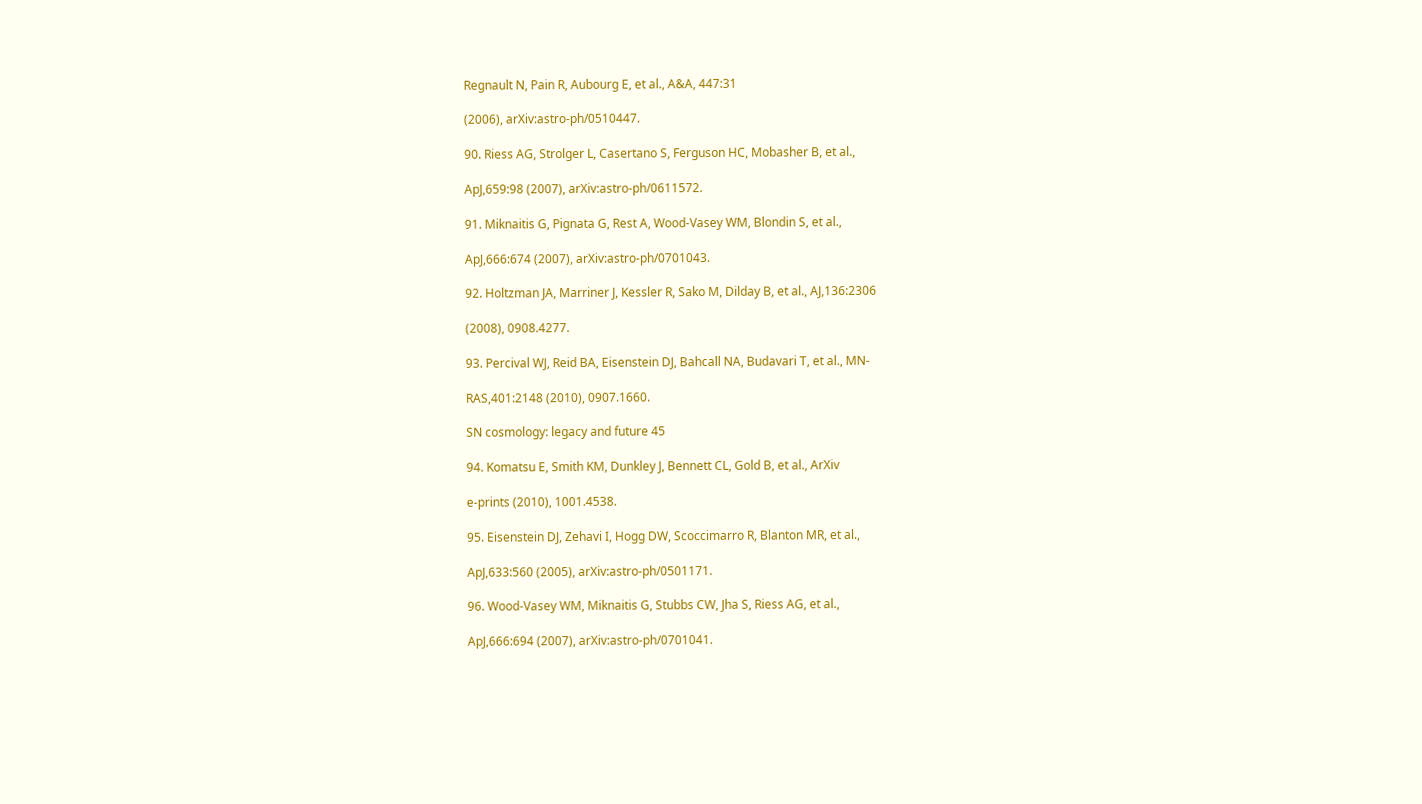Regnault N, Pain R, Aubourg E, et al., A&A, 447:31

(2006), arXiv:astro-ph/0510447.

90. Riess AG, Strolger L, Casertano S, Ferguson HC, Mobasher B, et al.,

ApJ,659:98 (2007), arXiv:astro-ph/0611572.

91. Miknaitis G, Pignata G, Rest A, Wood-Vasey WM, Blondin S, et al.,

ApJ,666:674 (2007), arXiv:astro-ph/0701043.

92. Holtzman JA, Marriner J, Kessler R, Sako M, Dilday B, et al., AJ,136:2306

(2008), 0908.4277.

93. Percival WJ, Reid BA, Eisenstein DJ, Bahcall NA, Budavari T, et al., MN-

RAS,401:2148 (2010), 0907.1660.

SN cosmology: legacy and future 45

94. Komatsu E, Smith KM, Dunkley J, Bennett CL, Gold B, et al., ArXiv

e-prints (2010), 1001.4538.

95. Eisenstein DJ, Zehavi I, Hogg DW, Scoccimarro R, Blanton MR, et al.,

ApJ,633:560 (2005), arXiv:astro-ph/0501171.

96. Wood-Vasey WM, Miknaitis G, Stubbs CW, Jha S, Riess AG, et al.,

ApJ,666:694 (2007), arXiv:astro-ph/0701041.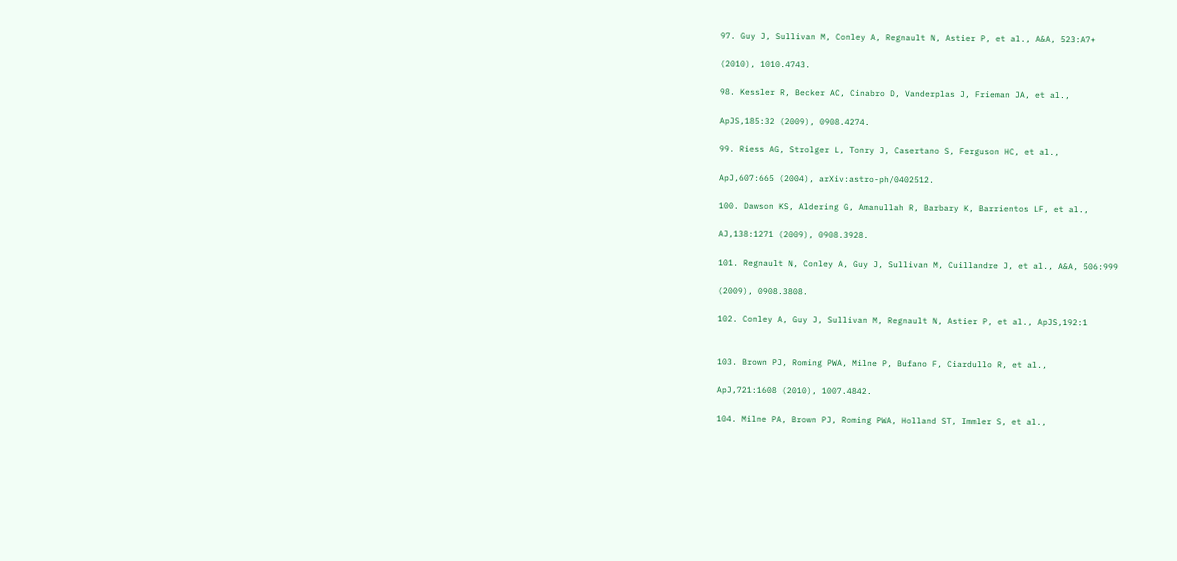97. Guy J, Sullivan M, Conley A, Regnault N, Astier P, et al., A&A, 523:A7+

(2010), 1010.4743.

98. Kessler R, Becker AC, Cinabro D, Vanderplas J, Frieman JA, et al.,

ApJS,185:32 (2009), 0908.4274.

99. Riess AG, Strolger L, Tonry J, Casertano S, Ferguson HC, et al.,

ApJ,607:665 (2004), arXiv:astro-ph/0402512.

100. Dawson KS, Aldering G, Amanullah R, Barbary K, Barrientos LF, et al.,

AJ,138:1271 (2009), 0908.3928.

101. Regnault N, Conley A, Guy J, Sullivan M, Cuillandre J, et al., A&A, 506:999

(2009), 0908.3808.

102. Conley A, Guy J, Sullivan M, Regnault N, Astier P, et al., ApJS,192:1


103. Brown PJ, Roming PWA, Milne P, Bufano F, Ciardullo R, et al.,

ApJ,721:1608 (2010), 1007.4842.

104. Milne PA, Brown PJ, Roming PWA, Holland ST, Immler S, et al.,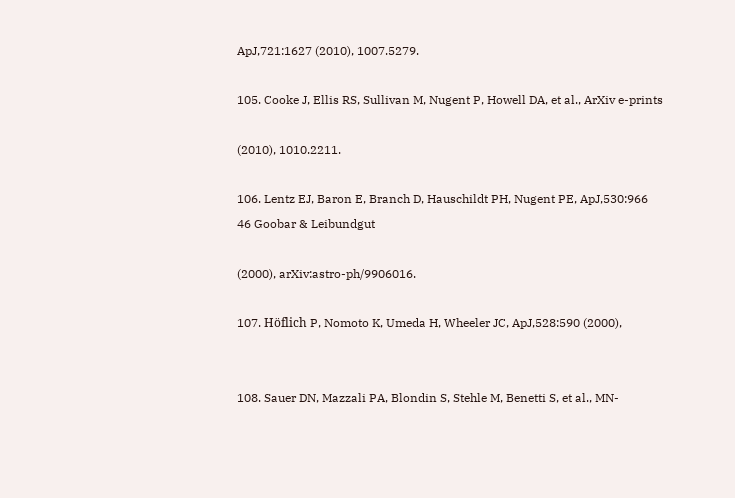ApJ,721:1627 (2010), 1007.5279.

105. Cooke J, Ellis RS, Sullivan M, Nugent P, Howell DA, et al., ArXiv e-prints

(2010), 1010.2211.

106. Lentz EJ, Baron E, Branch D, Hauschildt PH, Nugent PE, ApJ,530:966
46 Goobar & Leibundgut

(2000), arXiv:astro-ph/9906016.

107. Höflich P, Nomoto K, Umeda H, Wheeler JC, ApJ,528:590 (2000),


108. Sauer DN, Mazzali PA, Blondin S, Stehle M, Benetti S, et al., MN-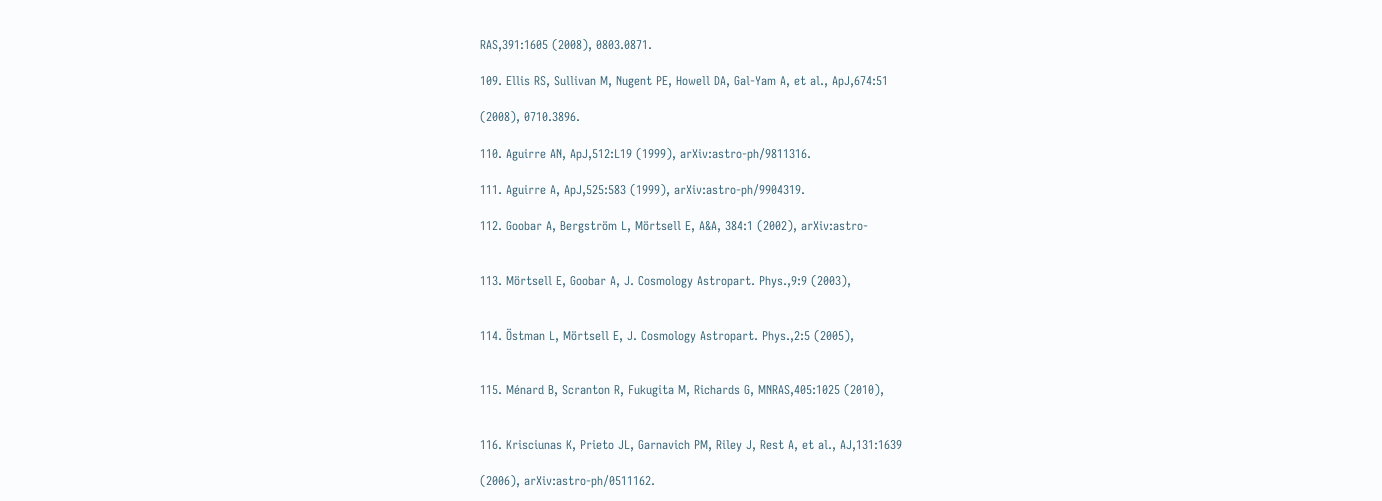RAS,391:1605 (2008), 0803.0871.

109. Ellis RS, Sullivan M, Nugent PE, Howell DA, Gal-Yam A, et al., ApJ,674:51

(2008), 0710.3896.

110. Aguirre AN, ApJ,512:L19 (1999), arXiv:astro-ph/9811316.

111. Aguirre A, ApJ,525:583 (1999), arXiv:astro-ph/9904319.

112. Goobar A, Bergström L, Mörtsell E, A&A, 384:1 (2002), arXiv:astro-


113. Mörtsell E, Goobar A, J. Cosmology Astropart. Phys.,9:9 (2003),


114. Östman L, Mörtsell E, J. Cosmology Astropart. Phys.,2:5 (2005),


115. Ménard B, Scranton R, Fukugita M, Richards G, MNRAS,405:1025 (2010),


116. Krisciunas K, Prieto JL, Garnavich PM, Riley J, Rest A, et al., AJ,131:1639

(2006), arXiv:astro-ph/0511162.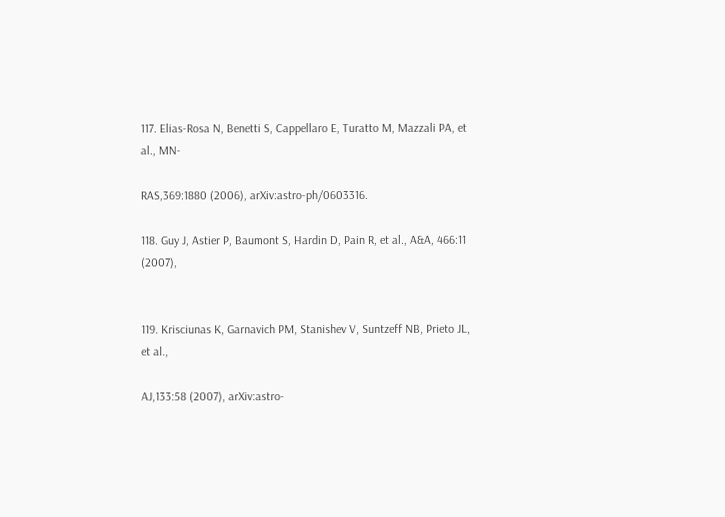117. Elias-Rosa N, Benetti S, Cappellaro E, Turatto M, Mazzali PA, et al., MN-

RAS,369:1880 (2006), arXiv:astro-ph/0603316.

118. Guy J, Astier P, Baumont S, Hardin D, Pain R, et al., A&A, 466:11 (2007),


119. Krisciunas K, Garnavich PM, Stanishev V, Suntzeff NB, Prieto JL, et al.,

AJ,133:58 (2007), arXiv:astro-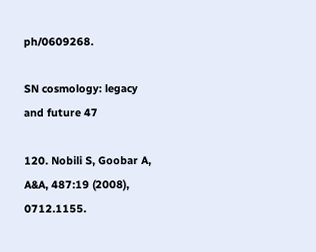ph/0609268.

SN cosmology: legacy and future 47

120. Nobili S, Goobar A, A&A, 487:19 (2008), 0712.1155.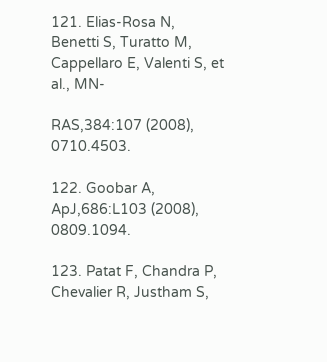121. Elias-Rosa N, Benetti S, Turatto M, Cappellaro E, Valenti S, et al., MN-

RAS,384:107 (2008), 0710.4503.

122. Goobar A, ApJ,686:L103 (2008), 0809.1094.

123. Patat F, Chandra P, Chevalier R, Justham S,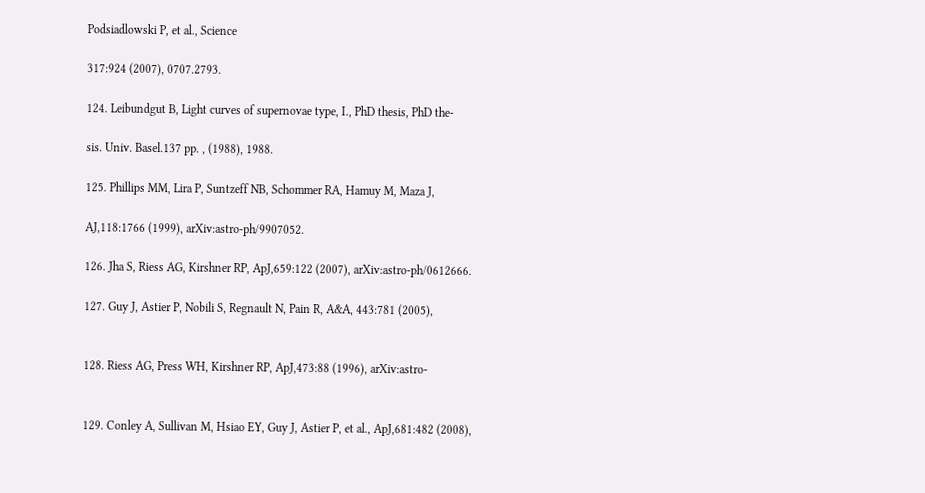Podsiadlowski P, et al., Science

317:924 (2007), 0707.2793.

124. Leibundgut B, Light curves of supernovae type, I., PhD thesis, PhD the-

sis. Univ. Basel.137 pp. , (1988), 1988.

125. Phillips MM, Lira P, Suntzeff NB, Schommer RA, Hamuy M, Maza J,

AJ,118:1766 (1999), arXiv:astro-ph/9907052.

126. Jha S, Riess AG, Kirshner RP, ApJ,659:122 (2007), arXiv:astro-ph/0612666.

127. Guy J, Astier P, Nobili S, Regnault N, Pain R, A&A, 443:781 (2005),


128. Riess AG, Press WH, Kirshner RP, ApJ,473:88 (1996), arXiv:astro-


129. Conley A, Sullivan M, Hsiao EY, Guy J, Astier P, et al., ApJ,681:482 (2008),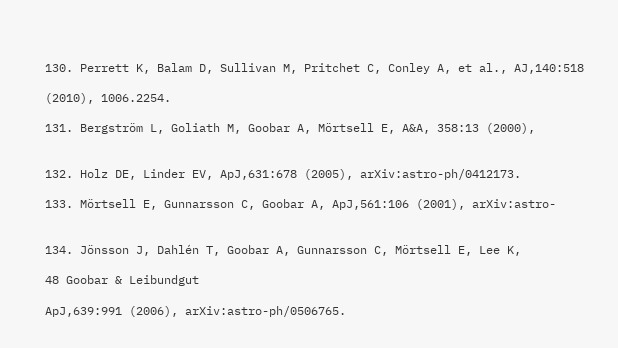130. Perrett K, Balam D, Sullivan M, Pritchet C, Conley A, et al., AJ,140:518

(2010), 1006.2254.

131. Bergström L, Goliath M, Goobar A, Mörtsell E, A&A, 358:13 (2000),


132. Holz DE, Linder EV, ApJ,631:678 (2005), arXiv:astro-ph/0412173.

133. Mörtsell E, Gunnarsson C, Goobar A, ApJ,561:106 (2001), arXiv:astro-


134. Jönsson J, Dahlén T, Goobar A, Gunnarsson C, Mörtsell E, Lee K,

48 Goobar & Leibundgut

ApJ,639:991 (2006), arXiv:astro-ph/0506765.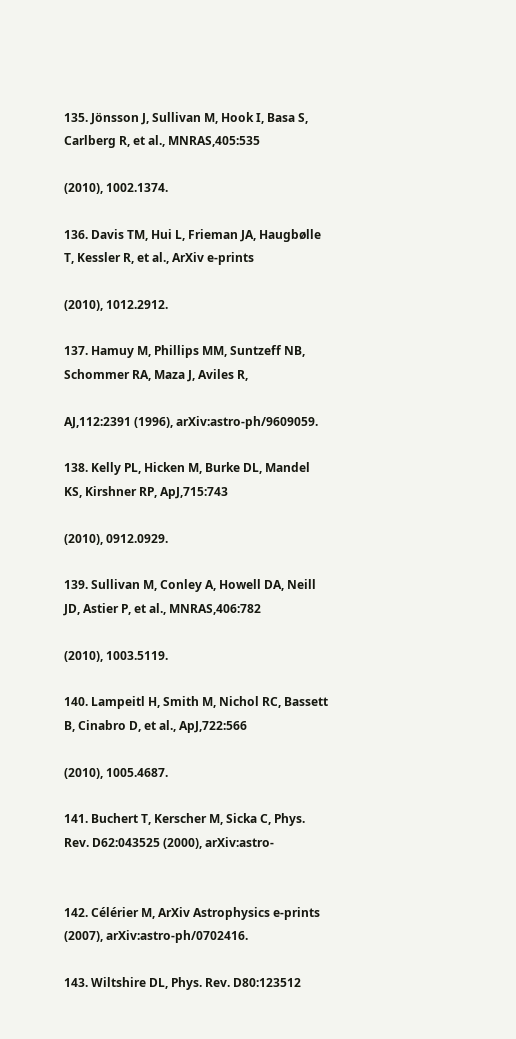135. Jönsson J, Sullivan M, Hook I, Basa S, Carlberg R, et al., MNRAS,405:535

(2010), 1002.1374.

136. Davis TM, Hui L, Frieman JA, Haugbølle T, Kessler R, et al., ArXiv e-prints

(2010), 1012.2912.

137. Hamuy M, Phillips MM, Suntzeff NB, Schommer RA, Maza J, Aviles R,

AJ,112:2391 (1996), arXiv:astro-ph/9609059.

138. Kelly PL, Hicken M, Burke DL, Mandel KS, Kirshner RP, ApJ,715:743

(2010), 0912.0929.

139. Sullivan M, Conley A, Howell DA, Neill JD, Astier P, et al., MNRAS,406:782

(2010), 1003.5119.

140. Lampeitl H, Smith M, Nichol RC, Bassett B, Cinabro D, et al., ApJ,722:566

(2010), 1005.4687.

141. Buchert T, Kerscher M, Sicka C, Phys. Rev. D62:043525 (2000), arXiv:astro-


142. Célérier M, ArXiv Astrophysics e-prints (2007), arXiv:astro-ph/0702416.

143. Wiltshire DL, Phys. Rev. D80:123512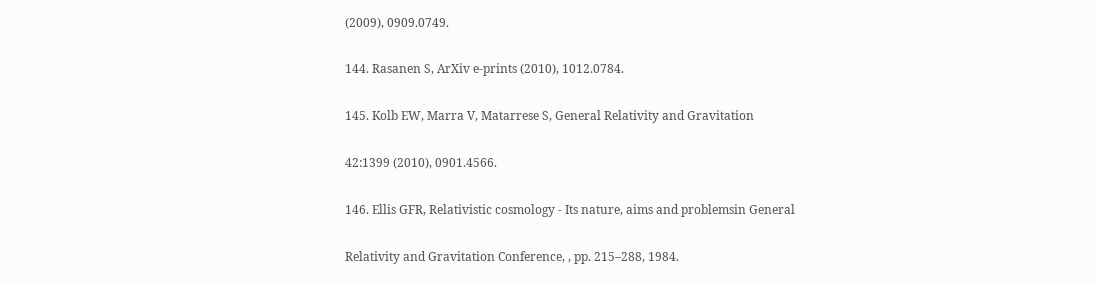(2009), 0909.0749.

144. Rasanen S, ArXiv e-prints (2010), 1012.0784.

145. Kolb EW, Marra V, Matarrese S, General Relativity and Gravitation

42:1399 (2010), 0901.4566.

146. Ellis GFR, Relativistic cosmology - Its nature, aims and problemsin General

Relativity and Gravitation Conference, , pp. 215–288, 1984.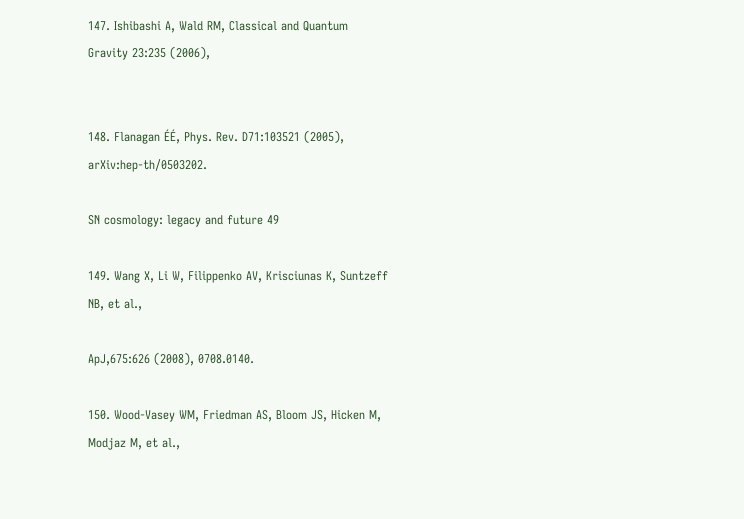147. Ishibashi A, Wald RM, Classical and Quantum Gravity 23:235 (2006),


148. Flanagan ÉÉ, Phys. Rev. D71:103521 (2005), arXiv:hep-th/0503202.

SN cosmology: legacy and future 49

149. Wang X, Li W, Filippenko AV, Krisciunas K, Suntzeff NB, et al.,

ApJ,675:626 (2008), 0708.0140.

150. Wood-Vasey WM, Friedman AS, Bloom JS, Hicken M, Modjaz M, et al.,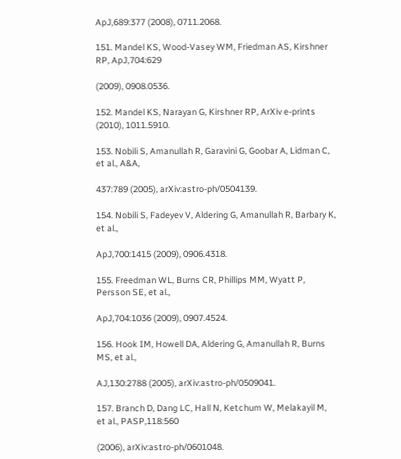ApJ,689:377 (2008), 0711.2068.

151. Mandel KS, Wood-Vasey WM, Friedman AS, Kirshner RP, ApJ,704:629

(2009), 0908.0536.

152. Mandel KS, Narayan G, Kirshner RP, ArXiv e-prints (2010), 1011.5910.

153. Nobili S, Amanullah R, Garavini G, Goobar A, Lidman C, et al., A&A,

437:789 (2005), arXiv:astro-ph/0504139.

154. Nobili S, Fadeyev V, Aldering G, Amanullah R, Barbary K, et al.,

ApJ,700:1415 (2009), 0906.4318.

155. Freedman WL, Burns CR, Phillips MM, Wyatt P, Persson SE, et al.,

ApJ,704:1036 (2009), 0907.4524.

156. Hook IM, Howell DA, Aldering G, Amanullah R, Burns MS, et al.,

AJ,130:2788 (2005), arXiv:astro-ph/0509041.

157. Branch D, Dang LC, Hall N, Ketchum W, Melakayil M, et al., PASP,118:560

(2006), arXiv:astro-ph/0601048.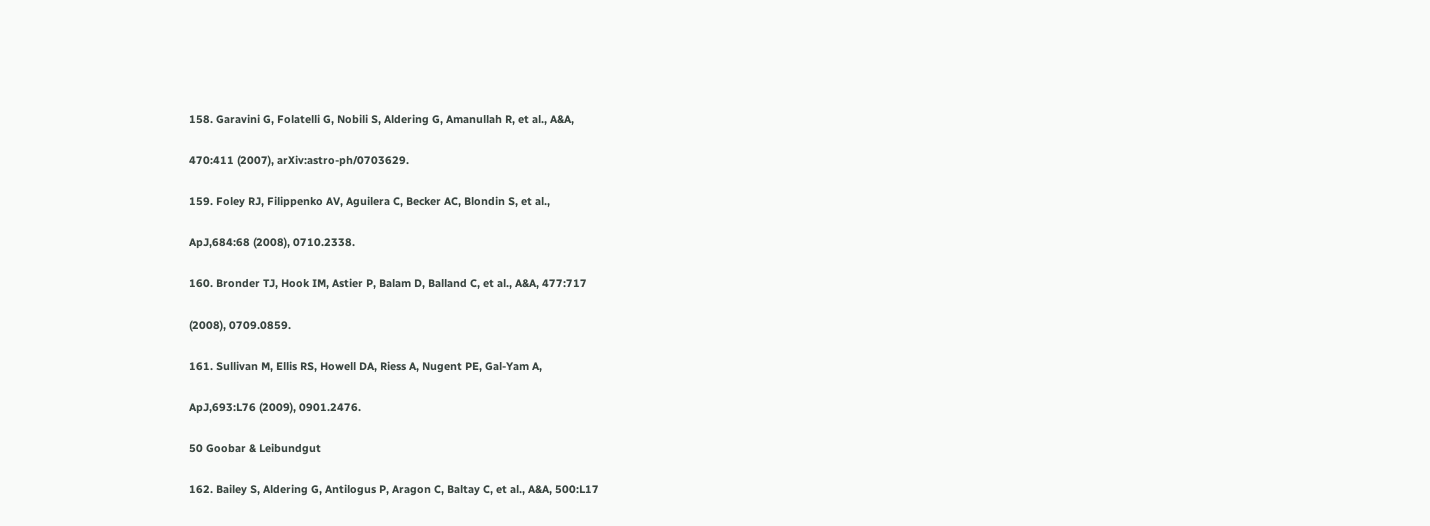158. Garavini G, Folatelli G, Nobili S, Aldering G, Amanullah R, et al., A&A,

470:411 (2007), arXiv:astro-ph/0703629.

159. Foley RJ, Filippenko AV, Aguilera C, Becker AC, Blondin S, et al.,

ApJ,684:68 (2008), 0710.2338.

160. Bronder TJ, Hook IM, Astier P, Balam D, Balland C, et al., A&A, 477:717

(2008), 0709.0859.

161. Sullivan M, Ellis RS, Howell DA, Riess A, Nugent PE, Gal-Yam A,

ApJ,693:L76 (2009), 0901.2476.

50 Goobar & Leibundgut

162. Bailey S, Aldering G, Antilogus P, Aragon C, Baltay C, et al., A&A, 500:L17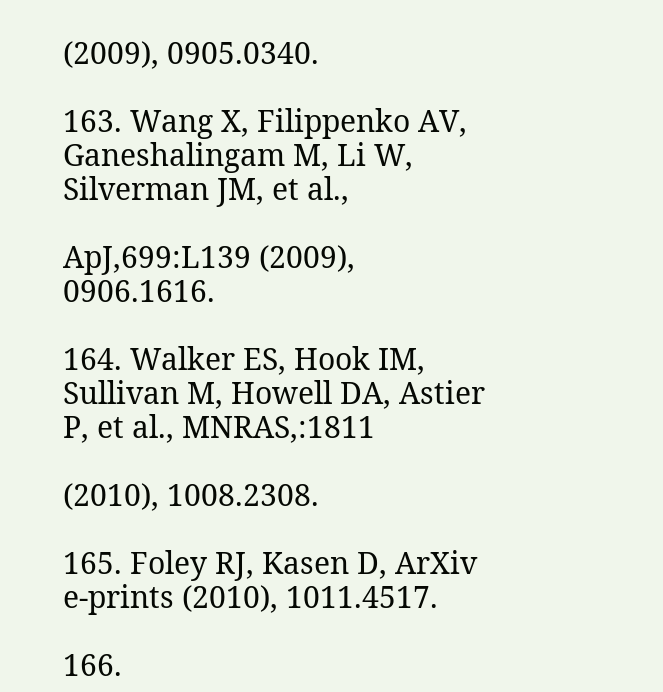(2009), 0905.0340.

163. Wang X, Filippenko AV, Ganeshalingam M, Li W, Silverman JM, et al.,

ApJ,699:L139 (2009), 0906.1616.

164. Walker ES, Hook IM, Sullivan M, Howell DA, Astier P, et al., MNRAS,:1811

(2010), 1008.2308.

165. Foley RJ, Kasen D, ArXiv e-prints (2010), 1011.4517.

166.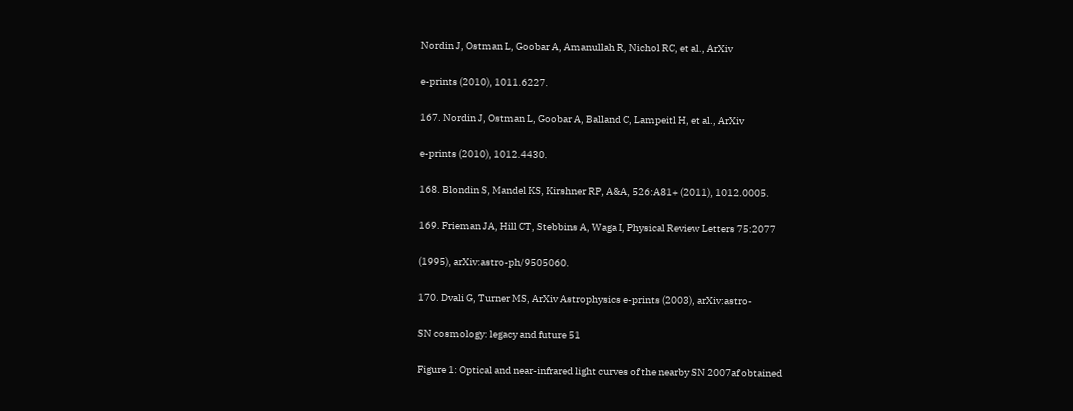Nordin J, Ostman L, Goobar A, Amanullah R, Nichol RC, et al., ArXiv

e-prints (2010), 1011.6227.

167. Nordin J, Ostman L, Goobar A, Balland C, Lampeitl H, et al., ArXiv

e-prints (2010), 1012.4430.

168. Blondin S, Mandel KS, Kirshner RP, A&A, 526:A81+ (2011), 1012.0005.

169. Frieman JA, Hill CT, Stebbins A, Waga I, Physical Review Letters 75:2077

(1995), arXiv:astro-ph/9505060.

170. Dvali G, Turner MS, ArXiv Astrophysics e-prints (2003), arXiv:astro-

SN cosmology: legacy and future 51

Figure 1: Optical and near-infrared light curves of the nearby SN 2007af obtained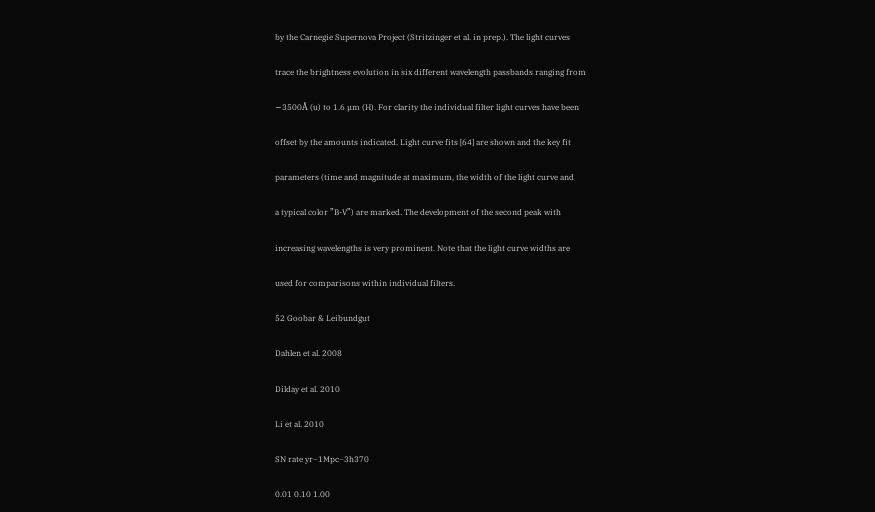by the Carnegie Supernova Project (Stritzinger et al. in prep.). The light curves

trace the brightness evolution in six different wavelength passbands ranging from

∼3500Å (u) to 1.6 µm (H). For clarity the individual filter light curves have been

offset by the amounts indicated. Light curve fits [64] are shown and the key fit

parameters (time and magnitude at maximum, the width of the light curve and

a typical color ”B-V”) are marked. The development of the second peak with

increasing wavelengths is very prominent. Note that the light curve widths are

used for comparisons within individual filters.

52 Goobar & Leibundgut

Dahlen et al. 2008

Dilday et al. 2010

Li et al. 2010

SN rate yr−1Mpc−3h370

0.01 0.10 1.00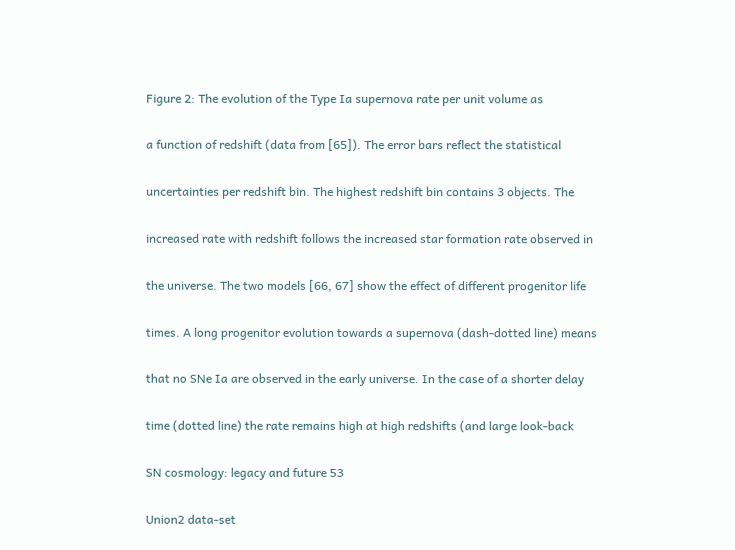Figure 2: The evolution of the Type Ia supernova rate per unit volume as

a function of redshift (data from [65]). The error bars reflect the statistical

uncertainties per redshift bin. The highest redshift bin contains 3 objects. The

increased rate with redshift follows the increased star formation rate observed in

the universe. The two models [66, 67] show the effect of different progenitor life

times. A long progenitor evolution towards a supernova (dash-dotted line) means

that no SNe Ia are observed in the early universe. In the case of a shorter delay

time (dotted line) the rate remains high at high redshifts (and large look-back

SN cosmology: legacy and future 53

Union2 data-set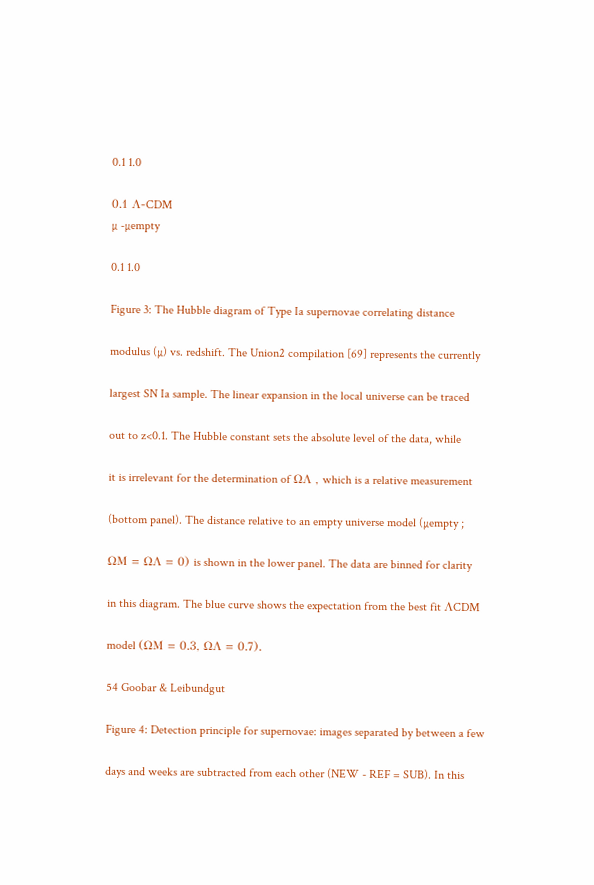0.1 1.0

0.1 Λ-CDM
µ -µempty

0.1 1.0

Figure 3: The Hubble diagram of Type Ia supernovae correlating distance

modulus (µ) vs. redshift. The Union2 compilation [69] represents the currently

largest SN Ia sample. The linear expansion in the local universe can be traced

out to z<0.1. The Hubble constant sets the absolute level of the data, while

it is irrelevant for the determination of ΩΛ , which is a relative measurement

(bottom panel). The distance relative to an empty universe model (µempty ;

ΩM = ΩΛ = 0) is shown in the lower panel. The data are binned for clarity

in this diagram. The blue curve shows the expectation from the best fit ΛCDM

model (ΩM = 0.3, ΩΛ = 0.7).

54 Goobar & Leibundgut

Figure 4: Detection principle for supernovae: images separated by between a few

days and weeks are subtracted from each other (NEW - REF = SUB). In this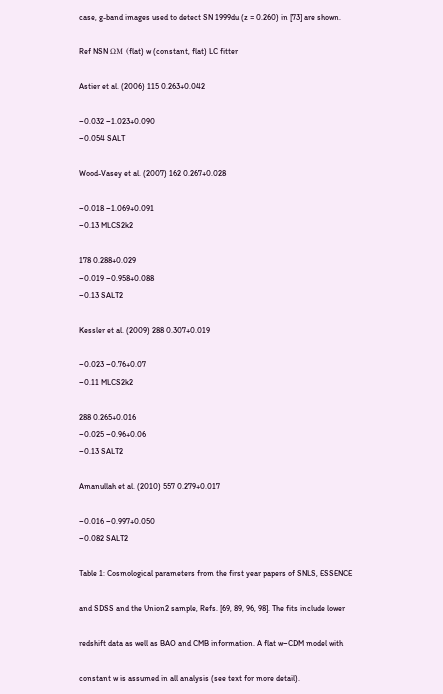case, g-band images used to detect SN 1999du (z = 0.260) in [73] are shown.

Ref NSN ΩM (flat) w (constant, flat) LC fitter

Astier et al. (2006) 115 0.263+0.042

−0.032 −1.023+0.090
−0.054 SALT

Wood-Vasey et al. (2007) 162 0.267+0.028

−0.018 −1.069+0.091
−0.13 MLCS2k2

178 0.288+0.029
−0.019 −0.958+0.088
−0.13 SALT2

Kessler et al. (2009) 288 0.307+0.019

−0.023 −0.76+0.07
−0.11 MLCS2k2

288 0.265+0.016
−0.025 −0.96+0.06
−0.13 SALT2

Amanullah et al. (2010) 557 0.279+0.017

−0.016 −0.997+0.050
−0.082 SALT2

Table 1: Cosmological parameters from the first year papers of SNLS, ESSENCE

and SDSS and the Union2 sample, Refs. [69, 89, 96, 98]. The fits include lower

redshift data as well as BAO and CMB information. A flat w−CDM model with

constant w is assumed in all analysis (see text for more detail).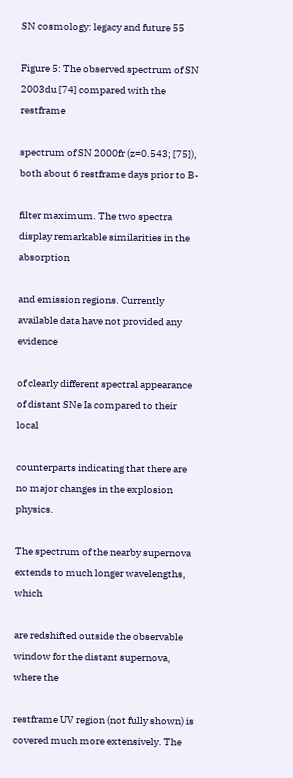SN cosmology: legacy and future 55

Figure 5: The observed spectrum of SN 2003du [74] compared with the restframe

spectrum of SN 2000fr (z=0.543; [75]), both about 6 restframe days prior to B-

filter maximum. The two spectra display remarkable similarities in the absorption

and emission regions. Currently available data have not provided any evidence

of clearly different spectral appearance of distant SNe Ia compared to their local

counterparts indicating that there are no major changes in the explosion physics.

The spectrum of the nearby supernova extends to much longer wavelengths, which

are redshifted outside the observable window for the distant supernova, where the

restframe UV region (not fully shown) is covered much more extensively. The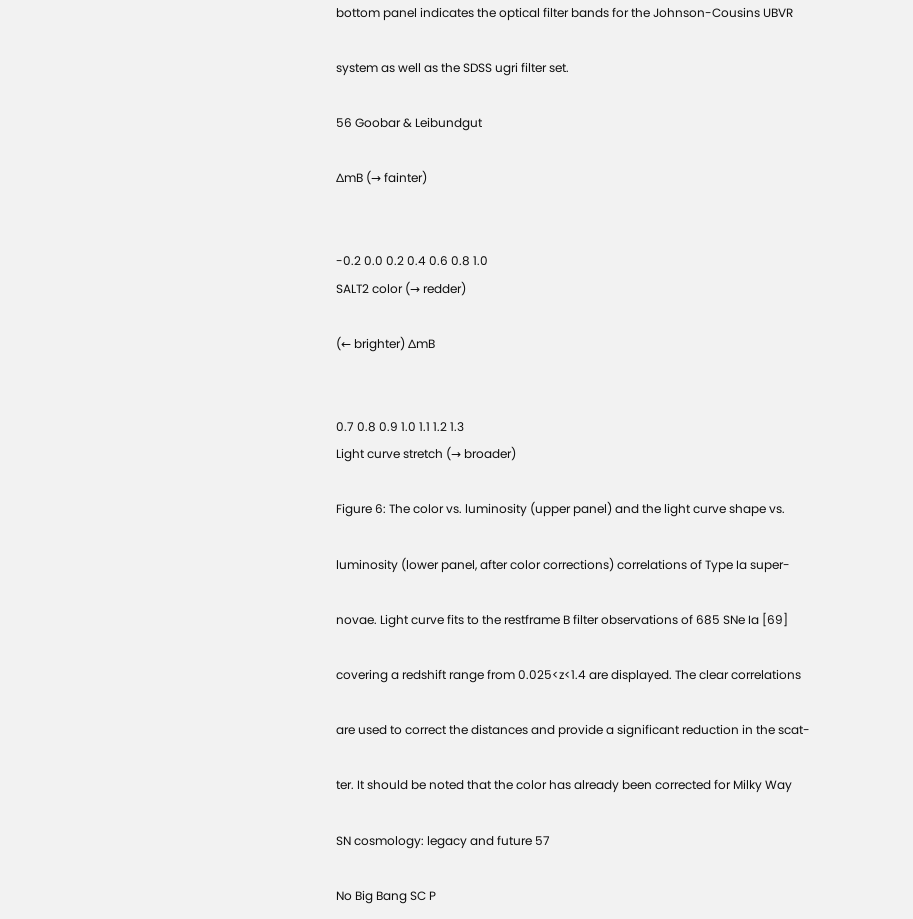bottom panel indicates the optical filter bands for the Johnson-Cousins UBVR

system as well as the SDSS ugri filter set.

56 Goobar & Leibundgut

∆mB (→ fainter)


-0.2 0.0 0.2 0.4 0.6 0.8 1.0
SALT2 color (→ redder)

(← brighter) ∆mB


0.7 0.8 0.9 1.0 1.1 1.2 1.3
Light curve stretch (→ broader)

Figure 6: The color vs. luminosity (upper panel) and the light curve shape vs.

luminosity (lower panel, after color corrections) correlations of Type Ia super-

novae. Light curve fits to the restframe B filter observations of 685 SNe Ia [69]

covering a redshift range from 0.025<z<1.4 are displayed. The clear correlations

are used to correct the distances and provide a significant reduction in the scat-

ter. It should be noted that the color has already been corrected for Milky Way

SN cosmology: legacy and future 57

No Big Bang SC P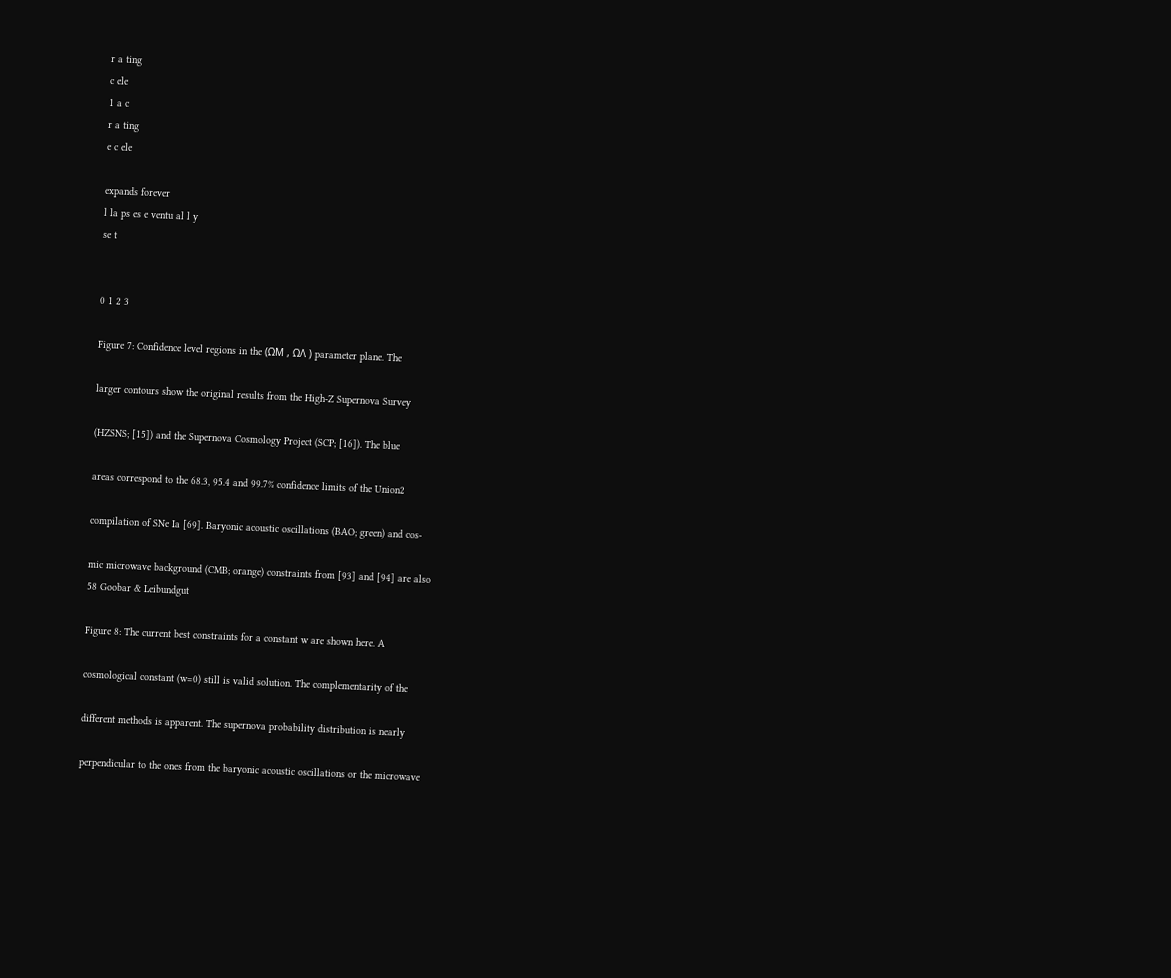r a ting
c ele
1 a c
r a ting
e c ele

expands forever
l la ps es e ventu al l y
se t


0 1 2 3

Figure 7: Confidence level regions in the (ΩM , ΩΛ ) parameter plane. The

larger contours show the original results from the High-Z Supernova Survey

(HZSNS; [15]) and the Supernova Cosmology Project (SCP; [16]). The blue

areas correspond to the 68.3, 95.4 and 99.7% confidence limits of the Union2

compilation of SNe Ia [69]. Baryonic acoustic oscillations (BAO; green) and cos-

mic microwave background (CMB; orange) constraints from [93] and [94] are also
58 Goobar & Leibundgut

Figure 8: The current best constraints for a constant w are shown here. A

cosmological constant (w=0) still is valid solution. The complementarity of the

different methods is apparent. The supernova probability distribution is nearly

perpendicular to the ones from the baryonic acoustic oscillations or the microwave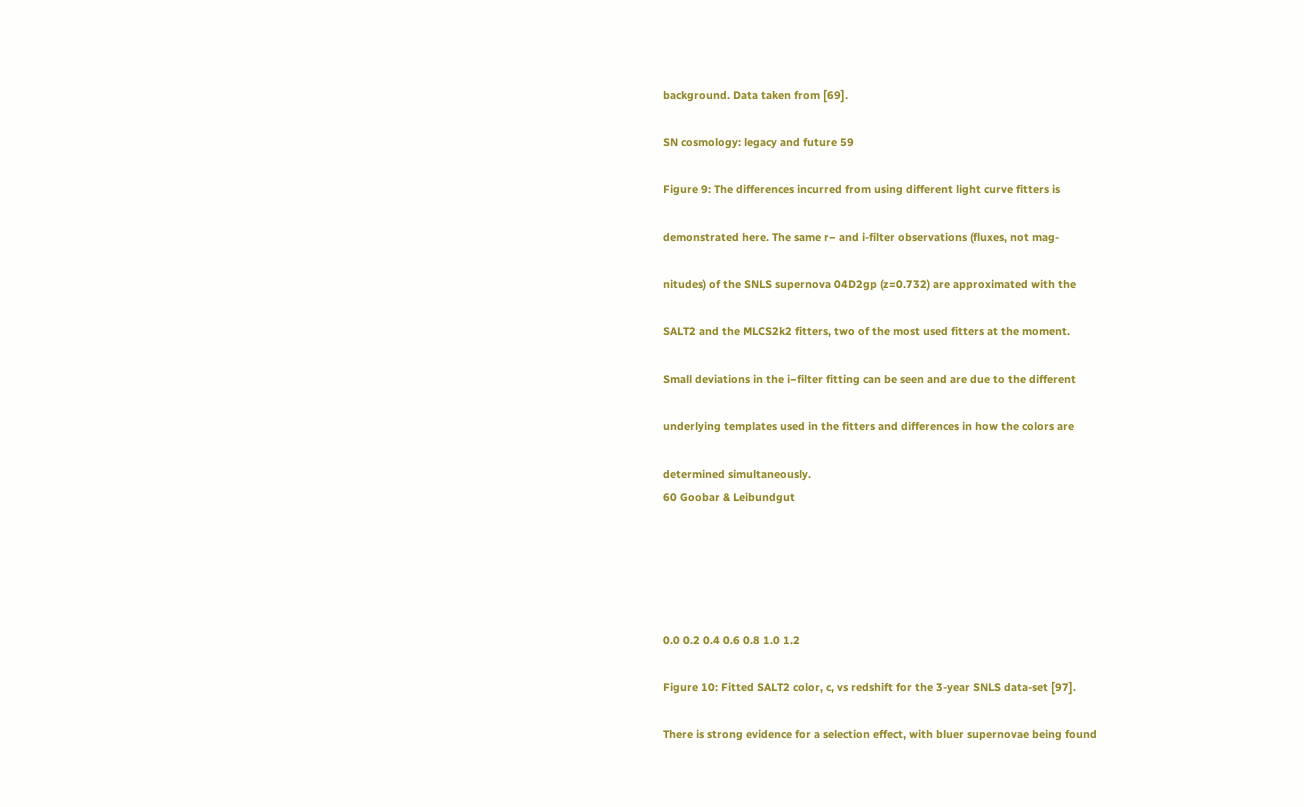background. Data taken from [69].

SN cosmology: legacy and future 59

Figure 9: The differences incurred from using different light curve fitters is

demonstrated here. The same r− and i-filter observations (fluxes, not mag-

nitudes) of the SNLS supernova 04D2gp (z=0.732) are approximated with the

SALT2 and the MLCS2k2 fitters, two of the most used fitters at the moment.

Small deviations in the i−filter fitting can be seen and are due to the different

underlying templates used in the fitters and differences in how the colors are

determined simultaneously.
60 Goobar & Leibundgut





0.0 0.2 0.4 0.6 0.8 1.0 1.2

Figure 10: Fitted SALT2 color, c, vs redshift for the 3-year SNLS data-set [97].

There is strong evidence for a selection effect, with bluer supernovae being found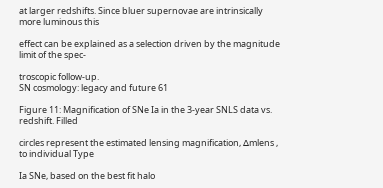at larger redshifts. Since bluer supernovae are intrinsically more luminous this

effect can be explained as a selection driven by the magnitude limit of the spec-

troscopic follow-up.
SN cosmology: legacy and future 61

Figure 11: Magnification of SNe Ia in the 3-year SNLS data vs. redshift. Filled

circles represent the estimated lensing magnification, ∆mlens , to individual Type

Ia SNe, based on the best fit halo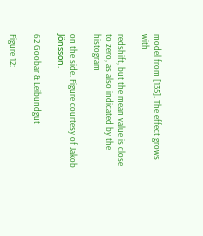model from [135]. The effect grows with

redshift, but the mean value is close to zero, as also indicated by the histogram

on the side. Figure courtesy of Jakob Jönsson.

62 Goobar & Leibundgut

Figure 12: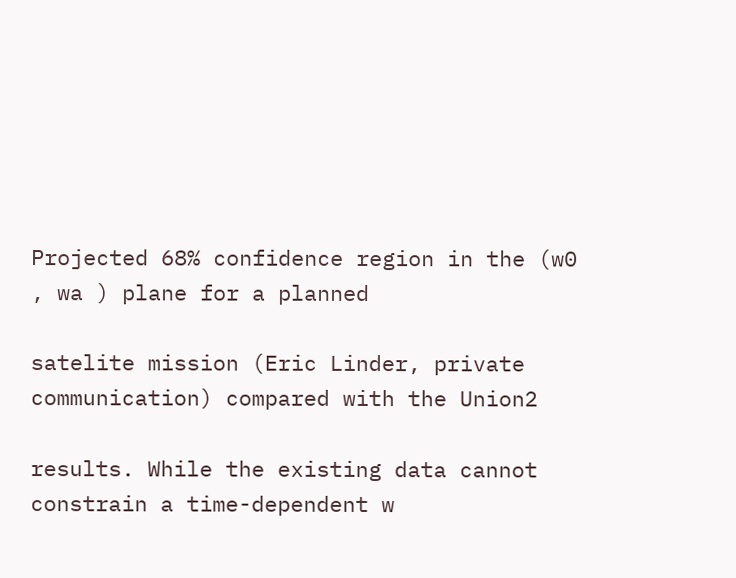Projected 68% confidence region in the (w0 , wa ) plane for a planned

satelite mission (Eric Linder, private communication) compared with the Union2

results. While the existing data cannot constrain a time-dependent w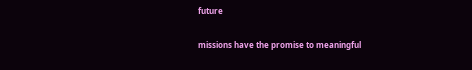future

missions have the promise to meaningful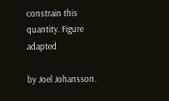constrain this quantity. Figure adapted

by Joel Johansson.